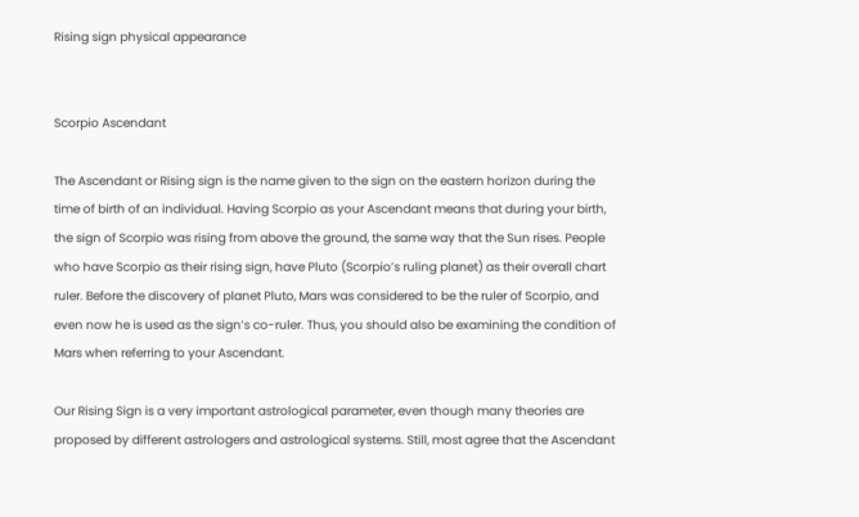Rising sign physical appearance


Scorpio Ascendant

The Ascendant or Rising sign is the name given to the sign on the eastern horizon during the time of birth of an individual. Having Scorpio as your Ascendant means that during your birth, the sign of Scorpio was rising from above the ground, the same way that the Sun rises. People who have Scorpio as their rising sign, have Pluto (Scorpio’s ruling planet) as their overall chart ruler. Before the discovery of planet Pluto, Mars was considered to be the ruler of Scorpio, and even now he is used as the sign’s co-ruler. Thus, you should also be examining the condition of Mars when referring to your Ascendant.

Our Rising Sign is a very important astrological parameter, even though many theories are proposed by different astrologers and astrological systems. Still, most agree that the Ascendant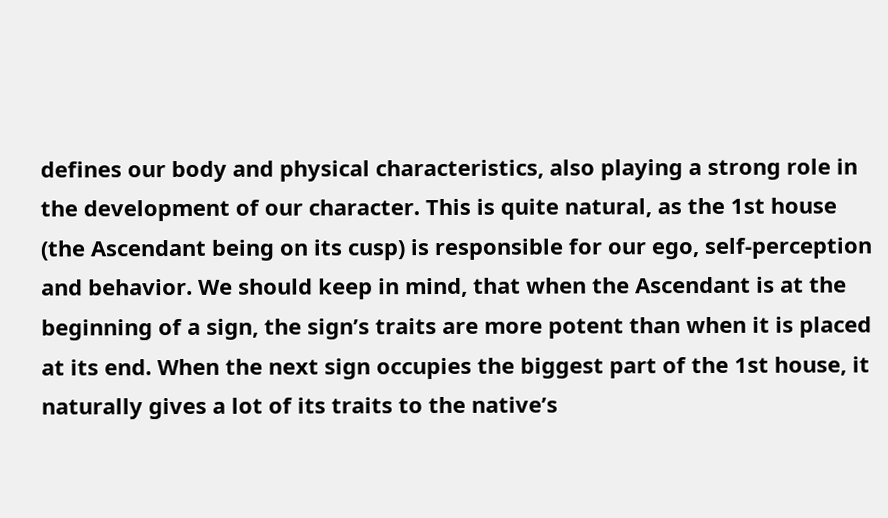defines our body and physical characteristics, also playing a strong role in the development of our character. This is quite natural, as the 1st house (the Ascendant being on its cusp) is responsible for our ego, self-perception and behavior. We should keep in mind, that when the Ascendant is at the beginning of a sign, the sign’s traits are more potent than when it is placed at its end. When the next sign occupies the biggest part of the 1st house, it naturally gives a lot of its traits to the native’s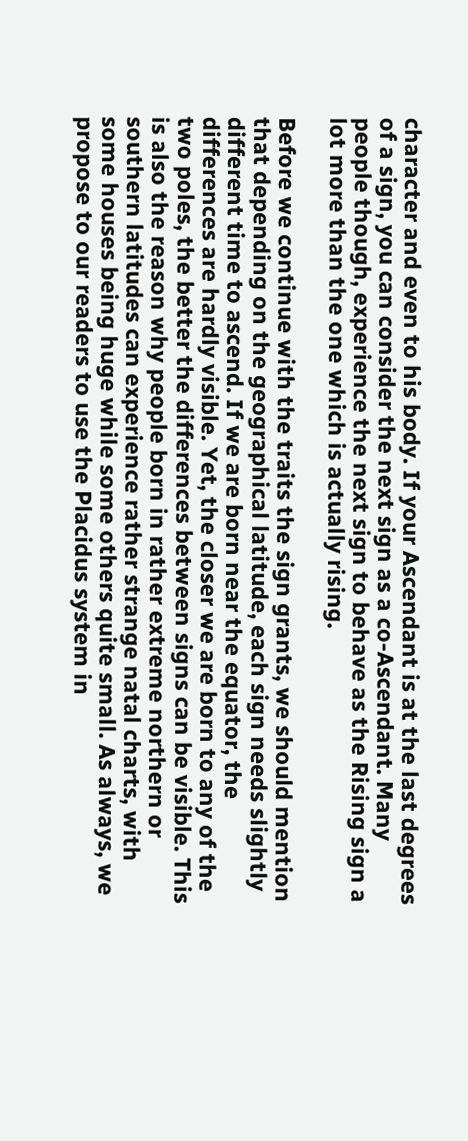character and even to his body. If your Ascendant is at the last degrees of a sign, you can consider the next sign as a co-Ascendant. Many people though, experience the next sign to behave as the Rising sign a lot more than the one which is actually rising.

Before we continue with the traits the sign grants, we should mention that depending on the geographical latitude, each sign needs slightly different time to ascend. If we are born near the equator, the differences are hardly visible. Yet, the closer we are born to any of the two poles, the better the differences between signs can be visible. This is also the reason why people born in rather extreme northern or southern latitudes can experience rather strange natal charts, with some houses being huge while some others quite small. As always, we propose to our readers to use the Placidus system in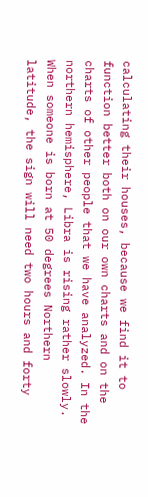calculating their houses, because we find it to function better both on our own charts and on the charts of other people that we have analyzed. In the northern hemisphere, Libra is rising rather slowly. When someone is born at 50 degrees Northern latitude, the sign will need two hours and forty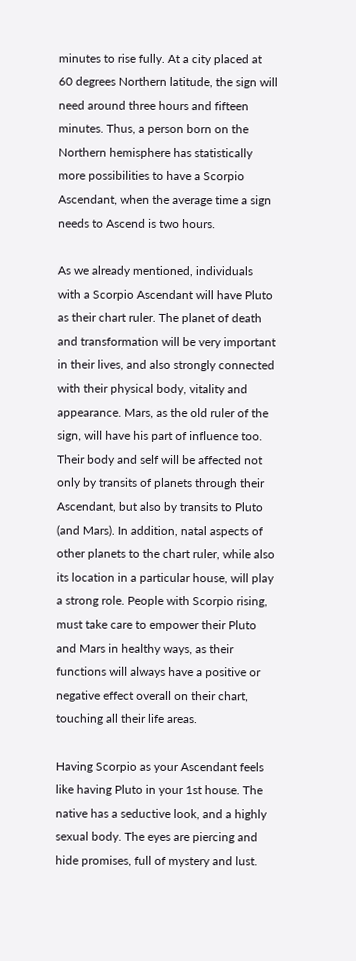minutes to rise fully. At a city placed at 60 degrees Northern latitude, the sign will need around three hours and fifteen minutes. Thus, a person born on the Northern hemisphere has statistically more possibilities to have a Scorpio Ascendant, when the average time a sign needs to Ascend is two hours.

As we already mentioned, individuals with a Scorpio Ascendant will have Pluto as their chart ruler. The planet of death and transformation will be very important in their lives, and also strongly connected with their physical body, vitality and appearance. Mars, as the old ruler of the sign, will have his part of influence too. Their body and self will be affected not only by transits of planets through their Ascendant, but also by transits to Pluto (and Mars). In addition, natal aspects of other planets to the chart ruler, while also its location in a particular house, will play a strong role. People with Scorpio rising, must take care to empower their Pluto and Mars in healthy ways, as their functions will always have a positive or negative effect overall on their chart, touching all their life areas.

Having Scorpio as your Ascendant feels like having Pluto in your 1st house. The native has a seductive look, and a highly sexual body. The eyes are piercing and hide promises, full of mystery and lust.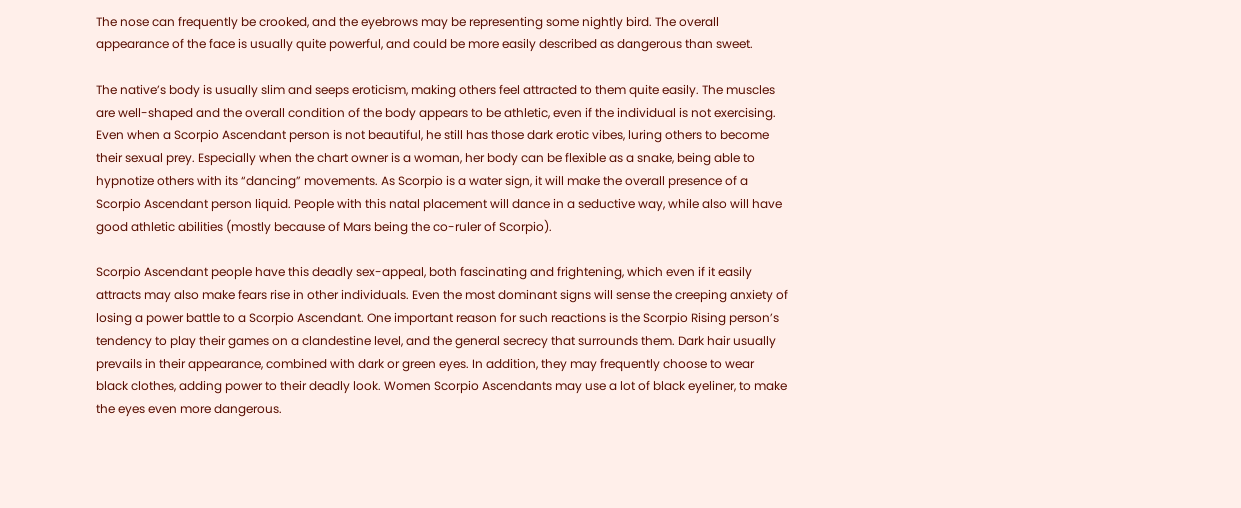The nose can frequently be crooked, and the eyebrows may be representing some nightly bird. The overall appearance of the face is usually quite powerful, and could be more easily described as dangerous than sweet.

The native’s body is usually slim and seeps eroticism, making others feel attracted to them quite easily. The muscles are well-shaped and the overall condition of the body appears to be athletic, even if the individual is not exercising. Even when a Scorpio Ascendant person is not beautiful, he still has those dark erotic vibes, luring others to become their sexual prey. Especially when the chart owner is a woman, her body can be flexible as a snake, being able to hypnotize others with its “dancing” movements. As Scorpio is a water sign, it will make the overall presence of a Scorpio Ascendant person liquid. People with this natal placement will dance in a seductive way, while also will have good athletic abilities (mostly because of Mars being the co-ruler of Scorpio).

Scorpio Ascendant people have this deadly sex-appeal, both fascinating and frightening, which even if it easily attracts may also make fears rise in other individuals. Even the most dominant signs will sense the creeping anxiety of losing a power battle to a Scorpio Ascendant. One important reason for such reactions is the Scorpio Rising person’s tendency to play their games on a clandestine level, and the general secrecy that surrounds them. Dark hair usually prevails in their appearance, combined with dark or green eyes. In addition, they may frequently choose to wear black clothes, adding power to their deadly look. Women Scorpio Ascendants may use a lot of black eyeliner, to make the eyes even more dangerous.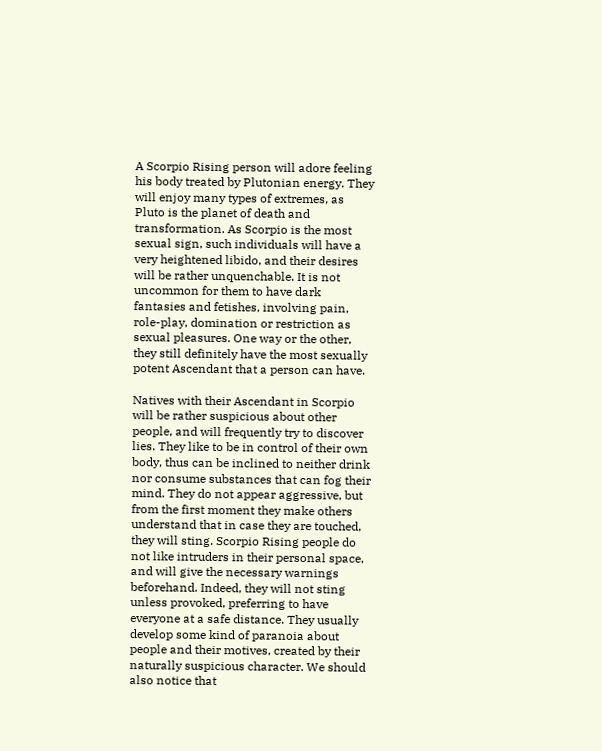A Scorpio Rising person will adore feeling his body treated by Plutonian energy. They will enjoy many types of extremes, as Pluto is the planet of death and transformation. As Scorpio is the most sexual sign, such individuals will have a very heightened libido, and their desires will be rather unquenchable. It is not uncommon for them to have dark fantasies and fetishes, involving pain, role-play, domination or restriction as sexual pleasures. One way or the other, they still definitely have the most sexually potent Ascendant that a person can have.

Natives with their Ascendant in Scorpio will be rather suspicious about other people, and will frequently try to discover lies. They like to be in control of their own body, thus can be inclined to neither drink nor consume substances that can fog their mind. They do not appear aggressive, but from the first moment they make others understand that in case they are touched, they will sting. Scorpio Rising people do not like intruders in their personal space, and will give the necessary warnings beforehand. Indeed, they will not sting unless provoked, preferring to have everyone at a safe distance. They usually develop some kind of paranoia about people and their motives, created by their naturally suspicious character. We should also notice that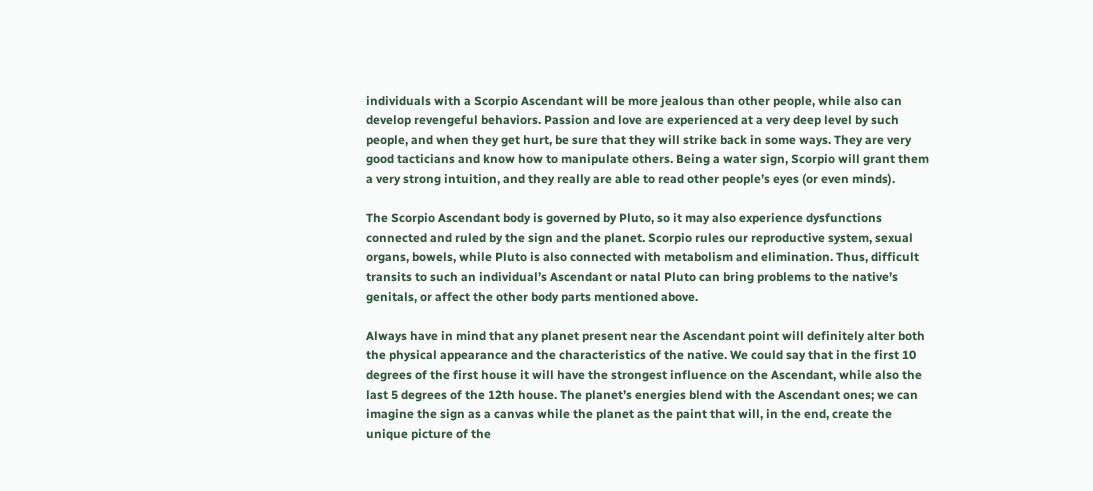individuals with a Scorpio Ascendant will be more jealous than other people, while also can develop revengeful behaviors. Passion and love are experienced at a very deep level by such people, and when they get hurt, be sure that they will strike back in some ways. They are very good tacticians and know how to manipulate others. Being a water sign, Scorpio will grant them a very strong intuition, and they really are able to read other people’s eyes (or even minds).

The Scorpio Ascendant body is governed by Pluto, so it may also experience dysfunctions connected and ruled by the sign and the planet. Scorpio rules our reproductive system, sexual organs, bowels, while Pluto is also connected with metabolism and elimination. Thus, difficult transits to such an individual’s Ascendant or natal Pluto can bring problems to the native’s genitals, or affect the other body parts mentioned above.

Always have in mind that any planet present near the Ascendant point will definitely alter both the physical appearance and the characteristics of the native. We could say that in the first 10 degrees of the first house it will have the strongest influence on the Ascendant, while also the last 5 degrees of the 12th house. The planet’s energies blend with the Ascendant ones; we can imagine the sign as a canvas while the planet as the paint that will, in the end, create the unique picture of the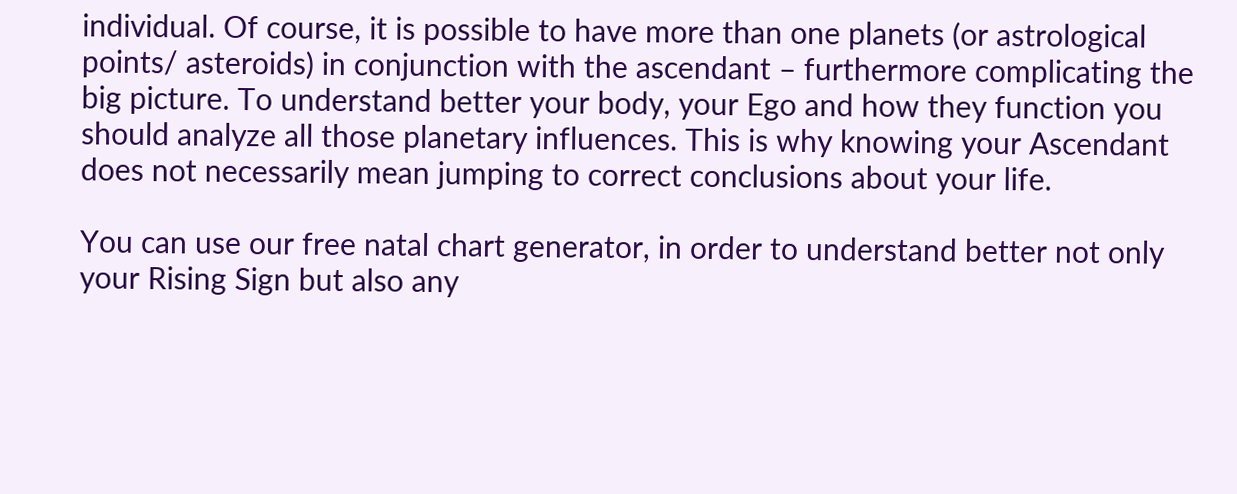individual. Of course, it is possible to have more than one planets (or astrological points/ asteroids) in conjunction with the ascendant – furthermore complicating the big picture. To understand better your body, your Ego and how they function you should analyze all those planetary influences. This is why knowing your Ascendant does not necessarily mean jumping to correct conclusions about your life.

You can use our free natal chart generator, in order to understand better not only your Rising Sign but also any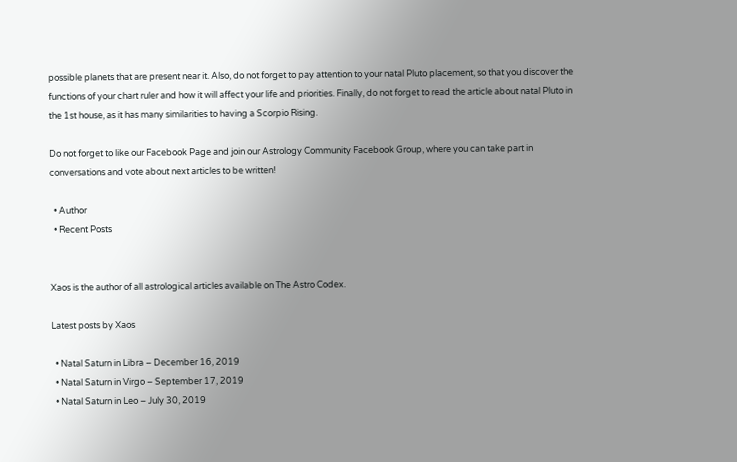possible planets that are present near it. Also, do not forget to pay attention to your natal Pluto placement, so that you discover the functions of your chart ruler and how it will affect your life and priorities. Finally, do not forget to read the article about natal Pluto in the 1st house, as it has many similarities to having a Scorpio Rising.

Do not forget to like our Facebook Page and join our Astrology Community Facebook Group, where you can take part in conversations and vote about next articles to be written!

  • Author
  • Recent Posts


Xaos is the author of all astrological articles available on The Astro Codex.

Latest posts by Xaos

  • Natal Saturn in Libra – December 16, 2019
  • Natal Saturn in Virgo – September 17, 2019
  • Natal Saturn in Leo – July 30, 2019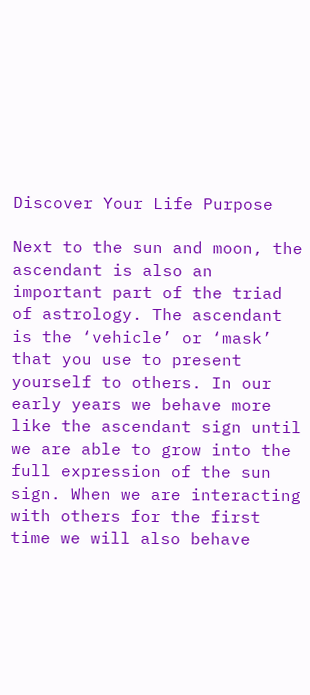Discover Your Life Purpose

Next to the sun and moon, the ascendant is also an important part of the triad of astrology. The ascendant is the ‘vehicle’ or ‘mask’ that you use to present yourself to others. In our early years we behave more like the ascendant sign until we are able to grow into the full expression of the sun sign. When we are interacting with others for the first time we will also behave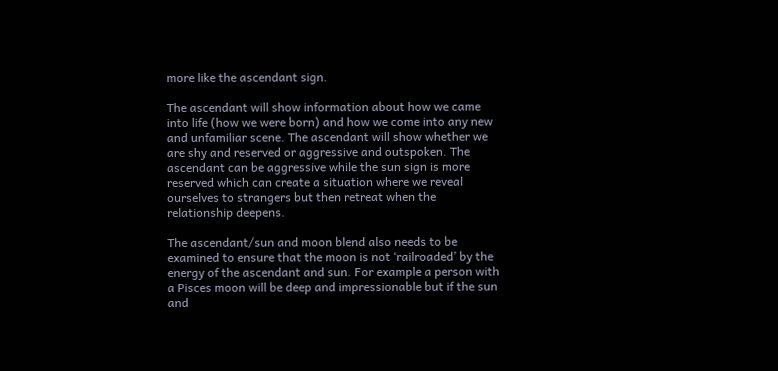more like the ascendant sign.

The ascendant will show information about how we came into life (how we were born) and how we come into any new and unfamiliar scene. The ascendant will show whether we are shy and reserved or aggressive and outspoken. The ascendant can be aggressive while the sun sign is more reserved which can create a situation where we reveal ourselves to strangers but then retreat when the relationship deepens.

The ascendant/sun and moon blend also needs to be examined to ensure that the moon is not ‘railroaded’ by the energy of the ascendant and sun. For example a person with a Pisces moon will be deep and impressionable but if the sun and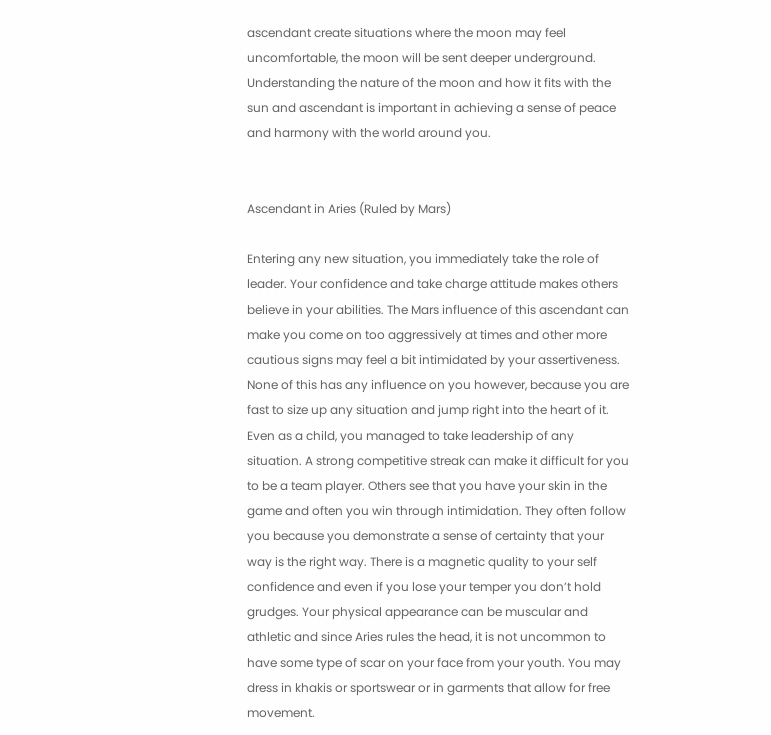ascendant create situations where the moon may feel uncomfortable, the moon will be sent deeper underground. Understanding the nature of the moon and how it fits with the sun and ascendant is important in achieving a sense of peace and harmony with the world around you.


Ascendant in Aries (Ruled by Mars)

Entering any new situation, you immediately take the role of leader. Your confidence and take charge attitude makes others believe in your abilities. The Mars influence of this ascendant can make you come on too aggressively at times and other more cautious signs may feel a bit intimidated by your assertiveness. None of this has any influence on you however, because you are fast to size up any situation and jump right into the heart of it. Even as a child, you managed to take leadership of any situation. A strong competitive streak can make it difficult for you to be a team player. Others see that you have your skin in the game and often you win through intimidation. They often follow you because you demonstrate a sense of certainty that your way is the right way. There is a magnetic quality to your self confidence and even if you lose your temper you don’t hold grudges. Your physical appearance can be muscular and athletic and since Aries rules the head, it is not uncommon to have some type of scar on your face from your youth. You may dress in khakis or sportswear or in garments that allow for free movement.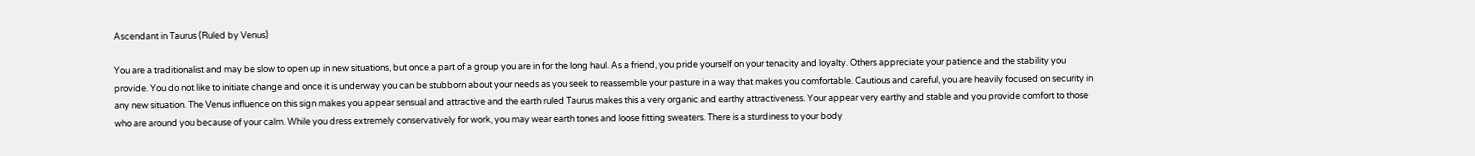Ascendant in Taurus (Ruled by Venus)

You are a traditionalist and may be slow to open up in new situations, but once a part of a group you are in for the long haul. As a friend, you pride yourself on your tenacity and loyalty. Others appreciate your patience and the stability you provide. You do not like to initiate change and once it is underway you can be stubborn about your needs as you seek to reassemble your pasture in a way that makes you comfortable. Cautious and careful, you are heavily focused on security in any new situation. The Venus influence on this sign makes you appear sensual and attractive and the earth ruled Taurus makes this a very organic and earthy attractiveness. Your appear very earthy and stable and you provide comfort to those who are around you because of your calm. While you dress extremely conservatively for work, you may wear earth tones and loose fitting sweaters. There is a sturdiness to your body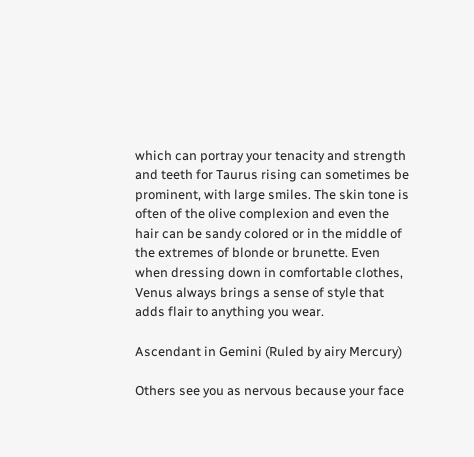which can portray your tenacity and strength and teeth for Taurus rising can sometimes be prominent, with large smiles. The skin tone is often of the olive complexion and even the hair can be sandy colored or in the middle of the extremes of blonde or brunette. Even when dressing down in comfortable clothes, Venus always brings a sense of style that adds flair to anything you wear.

Ascendant in Gemini (Ruled by airy Mercury)

Others see you as nervous because your face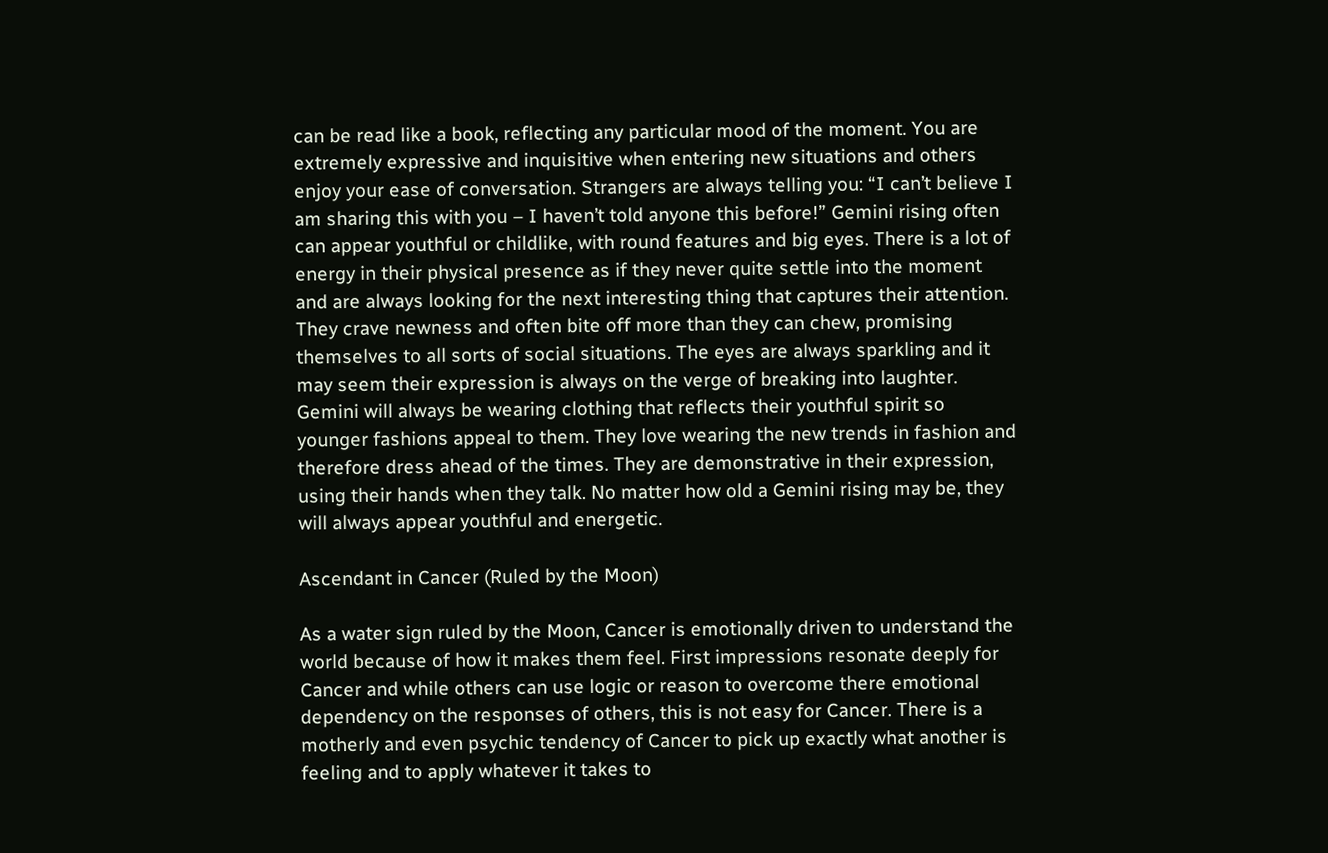can be read like a book, reflecting any particular mood of the moment. You are extremely expressive and inquisitive when entering new situations and others enjoy your ease of conversation. Strangers are always telling you: “I can’t believe I am sharing this with you – I haven’t told anyone this before!” Gemini rising often can appear youthful or childlike, with round features and big eyes. There is a lot of energy in their physical presence as if they never quite settle into the moment and are always looking for the next interesting thing that captures their attention. They crave newness and often bite off more than they can chew, promising themselves to all sorts of social situations. The eyes are always sparkling and it may seem their expression is always on the verge of breaking into laughter. Gemini will always be wearing clothing that reflects their youthful spirit so younger fashions appeal to them. They love wearing the new trends in fashion and therefore dress ahead of the times. They are demonstrative in their expression, using their hands when they talk. No matter how old a Gemini rising may be, they will always appear youthful and energetic.

Ascendant in Cancer (Ruled by the Moon)

As a water sign ruled by the Moon, Cancer is emotionally driven to understand the world because of how it makes them feel. First impressions resonate deeply for Cancer and while others can use logic or reason to overcome there emotional dependency on the responses of others, this is not easy for Cancer. There is a motherly and even psychic tendency of Cancer to pick up exactly what another is feeling and to apply whatever it takes to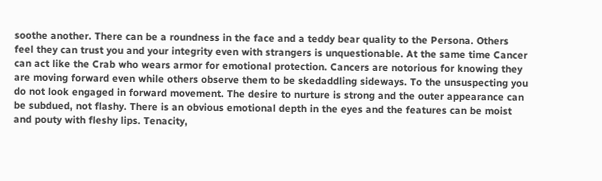soothe another. There can be a roundness in the face and a teddy bear quality to the Persona. Others feel they can trust you and your integrity even with strangers is unquestionable. At the same time Cancer can act like the Crab who wears armor for emotional protection. Cancers are notorious for knowing they are moving forward even while others observe them to be skedaddling sideways. To the unsuspecting you do not look engaged in forward movement. The desire to nurture is strong and the outer appearance can be subdued, not flashy. There is an obvious emotional depth in the eyes and the features can be moist and pouty with fleshy lips. Tenacity,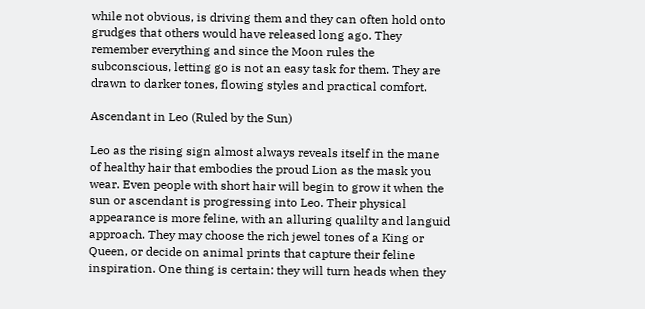while not obvious, is driving them and they can often hold onto grudges that others would have released long ago. They remember everything and since the Moon rules the subconscious, letting go is not an easy task for them. They are drawn to darker tones, flowing styles and practical comfort.

Ascendant in Leo (Ruled by the Sun)

Leo as the rising sign almost always reveals itself in the mane of healthy hair that embodies the proud Lion as the mask you wear. Even people with short hair will begin to grow it when the sun or ascendant is progressing into Leo. Their physical appearance is more feline, with an alluring qualilty and languid approach. They may choose the rich jewel tones of a King or Queen, or decide on animal prints that capture their feline inspiration. One thing is certain: they will turn heads when they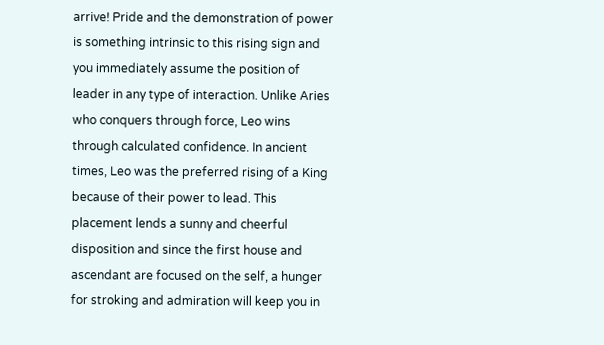arrive! Pride and the demonstration of power is something intrinsic to this rising sign and you immediately assume the position of leader in any type of interaction. Unlike Aries who conquers through force, Leo wins through calculated confidence. In ancient times, Leo was the preferred rising of a King because of their power to lead. This placement lends a sunny and cheerful disposition and since the first house and ascendant are focused on the self, a hunger for stroking and admiration will keep you in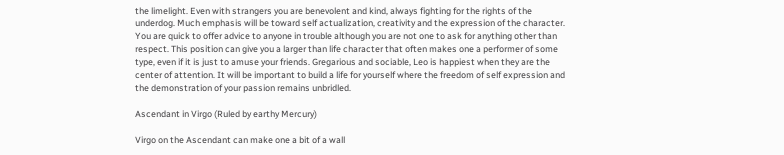the limelight. Even with strangers you are benevolent and kind, always fighting for the rights of the underdog. Much emphasis will be toward self actualization, creativity and the expression of the character. You are quick to offer advice to anyone in trouble although you are not one to ask for anything other than respect. This position can give you a larger than life character that often makes one a performer of some type, even if it is just to amuse your friends. Gregarious and sociable, Leo is happiest when they are the center of attention. It will be important to build a life for yourself where the freedom of self expression and the demonstration of your passion remains unbridled.

Ascendant in Virgo (Ruled by earthy Mercury)

Virgo on the Ascendant can make one a bit of a wall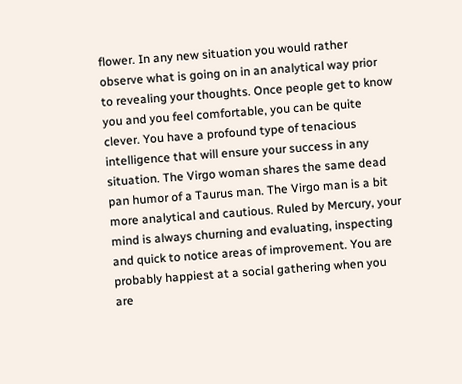flower. In any new situation you would rather observe what is going on in an analytical way prior to revealing your thoughts. Once people get to know you and you feel comfortable, you can be quite clever. You have a profound type of tenacious intelligence that will ensure your success in any situation. The Virgo woman shares the same dead pan humor of a Taurus man. The Virgo man is a bit more analytical and cautious. Ruled by Mercury, your mind is always churning and evaluating, inspecting and quick to notice areas of improvement. You are probably happiest at a social gathering when you are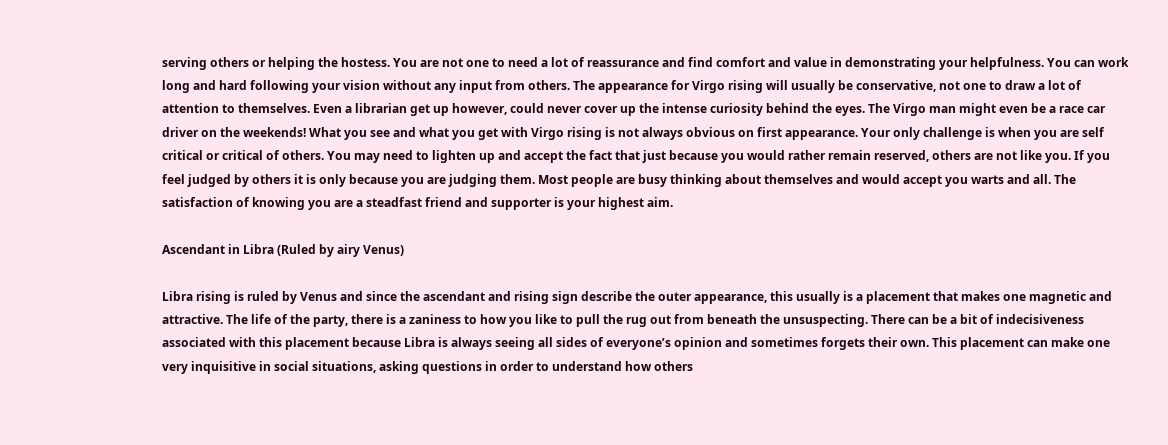serving others or helping the hostess. You are not one to need a lot of reassurance and find comfort and value in demonstrating your helpfulness. You can work long and hard following your vision without any input from others. The appearance for Virgo rising will usually be conservative, not one to draw a lot of attention to themselves. Even a librarian get up however, could never cover up the intense curiosity behind the eyes. The Virgo man might even be a race car driver on the weekends! What you see and what you get with Virgo rising is not always obvious on first appearance. Your only challenge is when you are self critical or critical of others. You may need to lighten up and accept the fact that just because you would rather remain reserved, others are not like you. If you feel judged by others it is only because you are judging them. Most people are busy thinking about themselves and would accept you warts and all. The satisfaction of knowing you are a steadfast friend and supporter is your highest aim.

Ascendant in Libra (Ruled by airy Venus)

Libra rising is ruled by Venus and since the ascendant and rising sign describe the outer appearance, this usually is a placement that makes one magnetic and attractive. The life of the party, there is a zaniness to how you like to pull the rug out from beneath the unsuspecting. There can be a bit of indecisiveness associated with this placement because Libra is always seeing all sides of everyone’s opinion and sometimes forgets their own. This placement can make one very inquisitive in social situations, asking questions in order to understand how others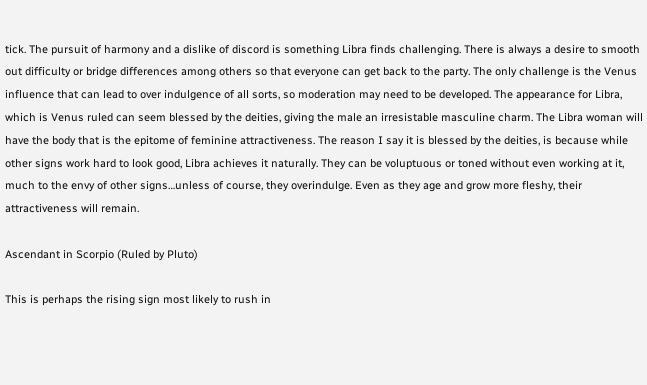tick. The pursuit of harmony and a dislike of discord is something Libra finds challenging. There is always a desire to smooth out difficulty or bridge differences among others so that everyone can get back to the party. The only challenge is the Venus influence that can lead to over indulgence of all sorts, so moderation may need to be developed. The appearance for Libra, which is Venus ruled can seem blessed by the deities, giving the male an irresistable masculine charm. The Libra woman will have the body that is the epitome of feminine attractiveness. The reason I say it is blessed by the deities, is because while other signs work hard to look good, Libra achieves it naturally. They can be voluptuous or toned without even working at it, much to the envy of other signs…unless of course, they overindulge. Even as they age and grow more fleshy, their attractiveness will remain.

Ascendant in Scorpio (Ruled by Pluto)

This is perhaps the rising sign most likely to rush in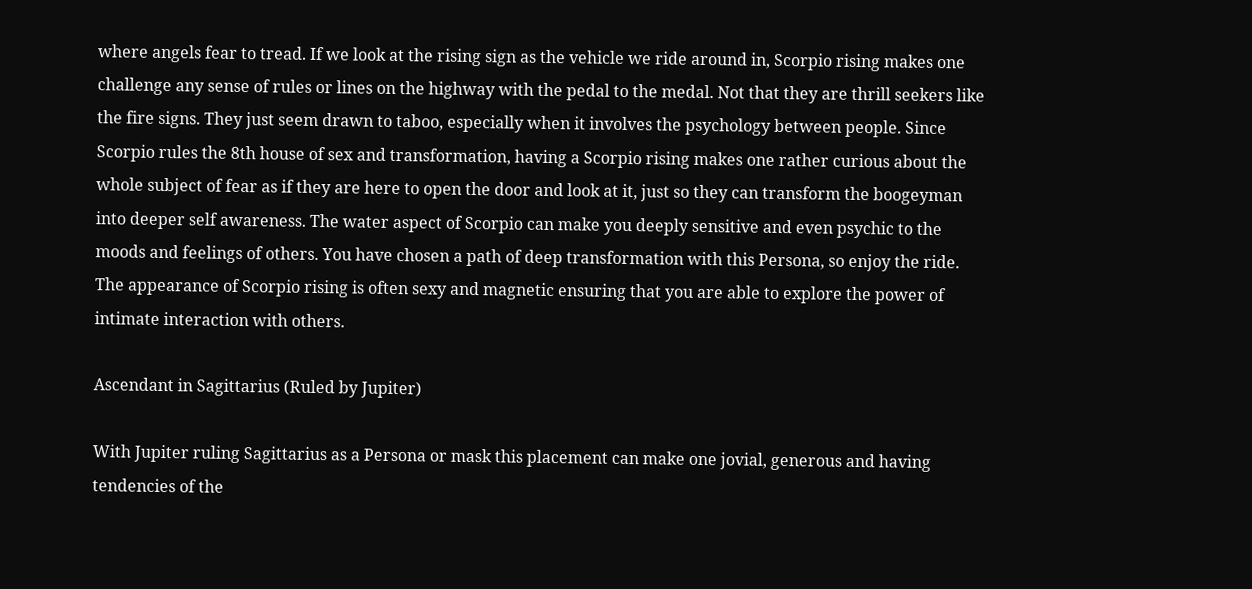where angels fear to tread. If we look at the rising sign as the vehicle we ride around in, Scorpio rising makes one challenge any sense of rules or lines on the highway with the pedal to the medal. Not that they are thrill seekers like the fire signs. They just seem drawn to taboo, especially when it involves the psychology between people. Since Scorpio rules the 8th house of sex and transformation, having a Scorpio rising makes one rather curious about the whole subject of fear as if they are here to open the door and look at it, just so they can transform the boogeyman into deeper self awareness. The water aspect of Scorpio can make you deeply sensitive and even psychic to the moods and feelings of others. You have chosen a path of deep transformation with this Persona, so enjoy the ride. The appearance of Scorpio rising is often sexy and magnetic ensuring that you are able to explore the power of intimate interaction with others.

Ascendant in Sagittarius (Ruled by Jupiter)

With Jupiter ruling Sagittarius as a Persona or mask this placement can make one jovial, generous and having tendencies of the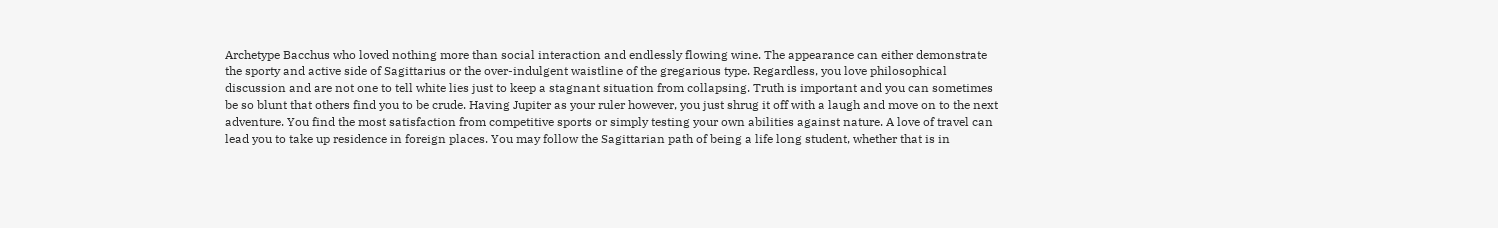Archetype Bacchus who loved nothing more than social interaction and endlessly flowing wine. The appearance can either demonstrate the sporty and active side of Sagittarius or the over-indulgent waistline of the gregarious type. Regardless, you love philosophical discussion and are not one to tell white lies just to keep a stagnant situation from collapsing. Truth is important and you can sometimes be so blunt that others find you to be crude. Having Jupiter as your ruler however, you just shrug it off with a laugh and move on to the next adventure. You find the most satisfaction from competitive sports or simply testing your own abilities against nature. A love of travel can lead you to take up residence in foreign places. You may follow the Sagittarian path of being a life long student, whether that is in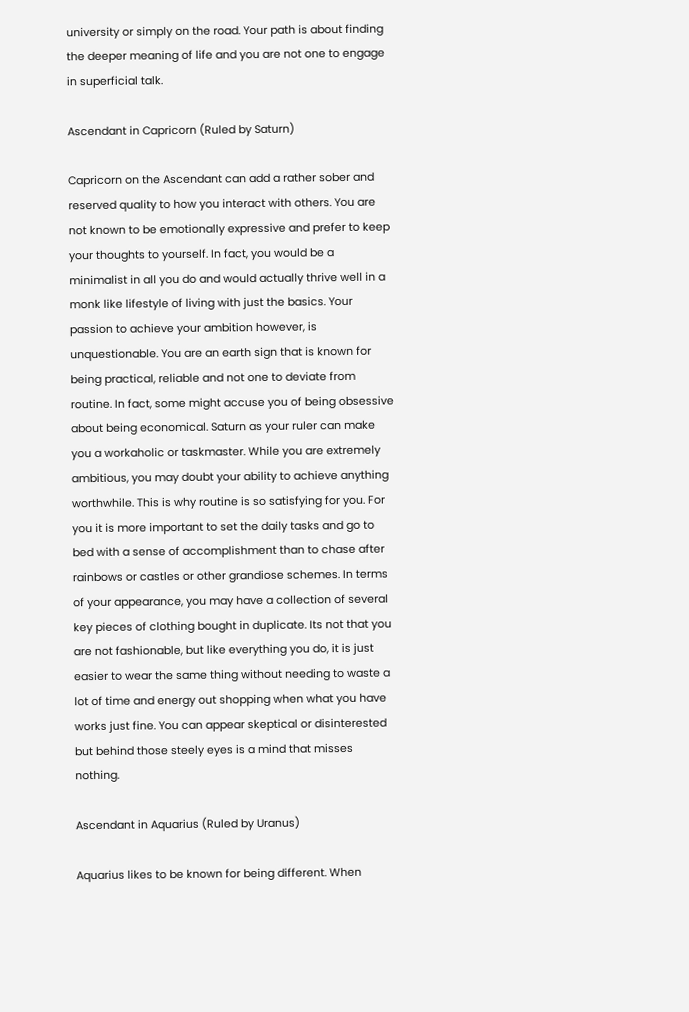university or simply on the road. Your path is about finding the deeper meaning of life and you are not one to engage in superficial talk.

Ascendant in Capricorn (Ruled by Saturn)

Capricorn on the Ascendant can add a rather sober and reserved quality to how you interact with others. You are not known to be emotionally expressive and prefer to keep your thoughts to yourself. In fact, you would be a minimalist in all you do and would actually thrive well in a monk like lifestyle of living with just the basics. Your passion to achieve your ambition however, is unquestionable. You are an earth sign that is known for being practical, reliable and not one to deviate from routine. In fact, some might accuse you of being obsessive about being economical. Saturn as your ruler can make you a workaholic or taskmaster. While you are extremely ambitious, you may doubt your ability to achieve anything worthwhile. This is why routine is so satisfying for you. For you it is more important to set the daily tasks and go to bed with a sense of accomplishment than to chase after rainbows or castles or other grandiose schemes. In terms of your appearance, you may have a collection of several key pieces of clothing bought in duplicate. Its not that you are not fashionable, but like everything you do, it is just easier to wear the same thing without needing to waste a lot of time and energy out shopping when what you have works just fine. You can appear skeptical or disinterested but behind those steely eyes is a mind that misses nothing.

Ascendant in Aquarius (Ruled by Uranus)

Aquarius likes to be known for being different. When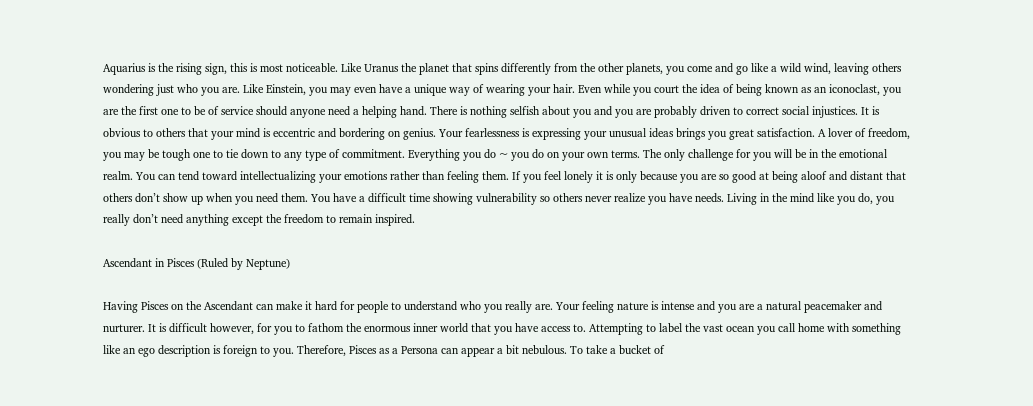Aquarius is the rising sign, this is most noticeable. Like Uranus the planet that spins differently from the other planets, you come and go like a wild wind, leaving others wondering just who you are. Like Einstein, you may even have a unique way of wearing your hair. Even while you court the idea of being known as an iconoclast, you are the first one to be of service should anyone need a helping hand. There is nothing selfish about you and you are probably driven to correct social injustices. It is obvious to others that your mind is eccentric and bordering on genius. Your fearlessness is expressing your unusual ideas brings you great satisfaction. A lover of freedom, you may be tough one to tie down to any type of commitment. Everything you do ~ you do on your own terms. The only challenge for you will be in the emotional realm. You can tend toward intellectualizing your emotions rather than feeling them. If you feel lonely it is only because you are so good at being aloof and distant that others don’t show up when you need them. You have a difficult time showing vulnerability so others never realize you have needs. Living in the mind like you do, you really don’t need anything except the freedom to remain inspired.

Ascendant in Pisces (Ruled by Neptune)

Having Pisces on the Ascendant can make it hard for people to understand who you really are. Your feeling nature is intense and you are a natural peacemaker and nurturer. It is difficult however, for you to fathom the enormous inner world that you have access to. Attempting to label the vast ocean you call home with something like an ego description is foreign to you. Therefore, Pisces as a Persona can appear a bit nebulous. To take a bucket of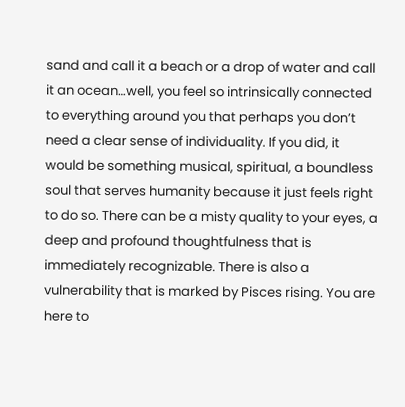sand and call it a beach or a drop of water and call it an ocean…well, you feel so intrinsically connected to everything around you that perhaps you don’t need a clear sense of individuality. If you did, it would be something musical, spiritual, a boundless soul that serves humanity because it just feels right to do so. There can be a misty quality to your eyes, a deep and profound thoughtfulness that is immediately recognizable. There is also a vulnerability that is marked by Pisces rising. You are here to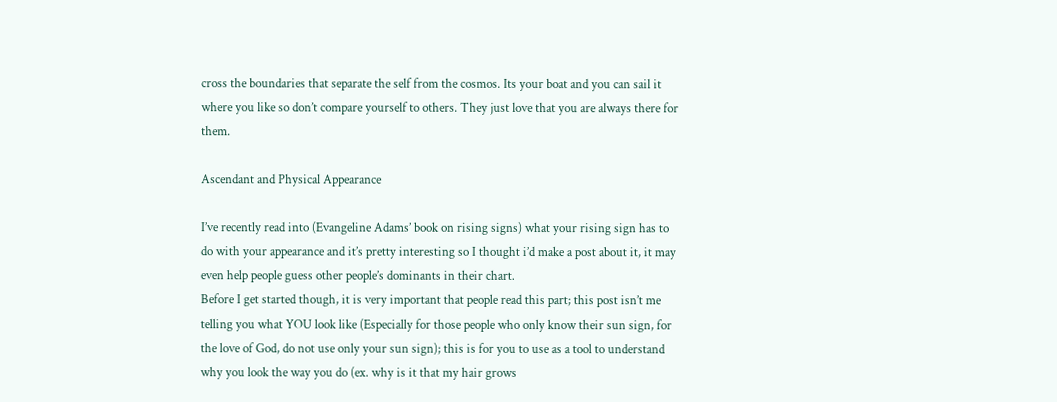cross the boundaries that separate the self from the cosmos. Its your boat and you can sail it where you like so don’t compare yourself to others. They just love that you are always there for them.

Ascendant and Physical Appearance

I’ve recently read into (Evangeline Adams’ book on rising signs) what your rising sign has to do with your appearance and it’s pretty interesting so I thought i’d make a post about it, it may even help people guess other people’s dominants in their chart.
Before I get started though, it is very important that people read this part; this post isn’t me telling you what YOU look like (Especially for those people who only know their sun sign, for the love of God, do not use only your sun sign); this is for you to use as a tool to understand why you look the way you do (ex. why is it that my hair grows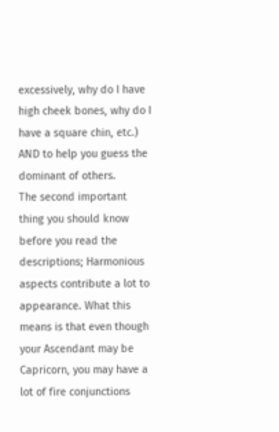excessively, why do I have high cheek bones, why do I have a square chin, etc.) AND to help you guess the dominant of others.
The second important thing you should know before you read the descriptions; Harmonious aspects contribute a lot to appearance. What this means is that even though your Ascendant may be Capricorn, you may have a lot of fire conjunctions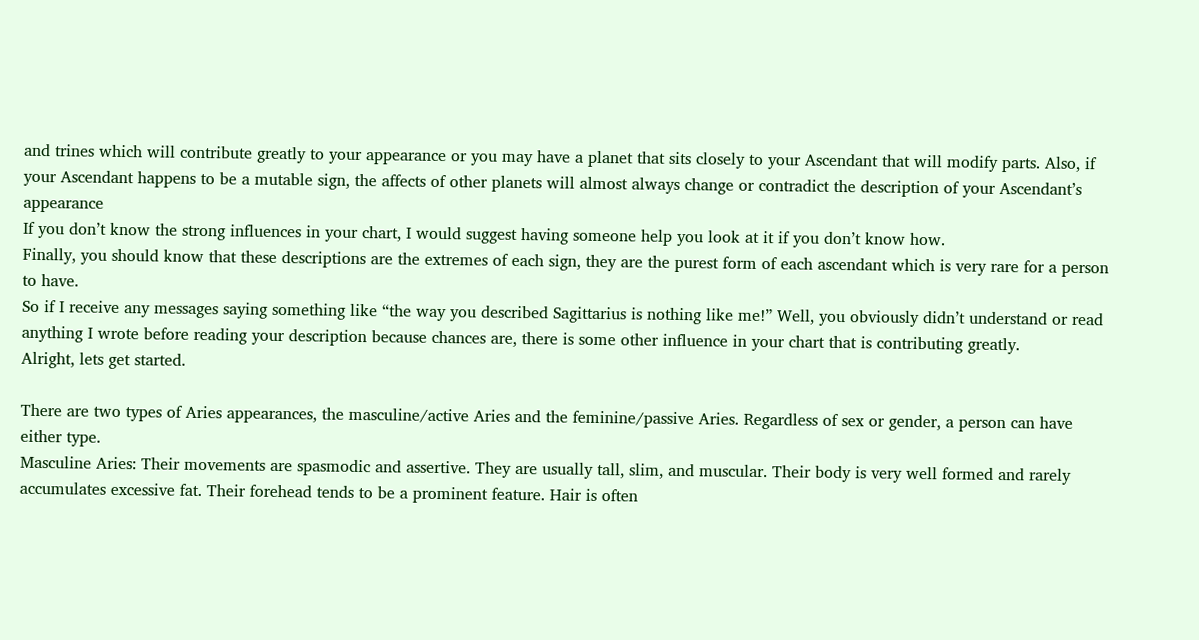and trines which will contribute greatly to your appearance or you may have a planet that sits closely to your Ascendant that will modify parts. Also, if your Ascendant happens to be a mutable sign, the affects of other planets will almost always change or contradict the description of your Ascendant’s appearance
If you don’t know the strong influences in your chart, I would suggest having someone help you look at it if you don’t know how.
Finally, you should know that these descriptions are the extremes of each sign, they are the purest form of each ascendant which is very rare for a person to have.
So if I receive any messages saying something like “the way you described Sagittarius is nothing like me!” Well, you obviously didn’t understand or read anything I wrote before reading your description because chances are, there is some other influence in your chart that is contributing greatly.
Alright, lets get started.

There are two types of Aries appearances, the masculine/active Aries and the feminine/passive Aries. Regardless of sex or gender, a person can have either type.
Masculine Aries: Their movements are spasmodic and assertive. They are usually tall, slim, and muscular. Their body is very well formed and rarely accumulates excessive fat. Their forehead tends to be a prominent feature. Hair is often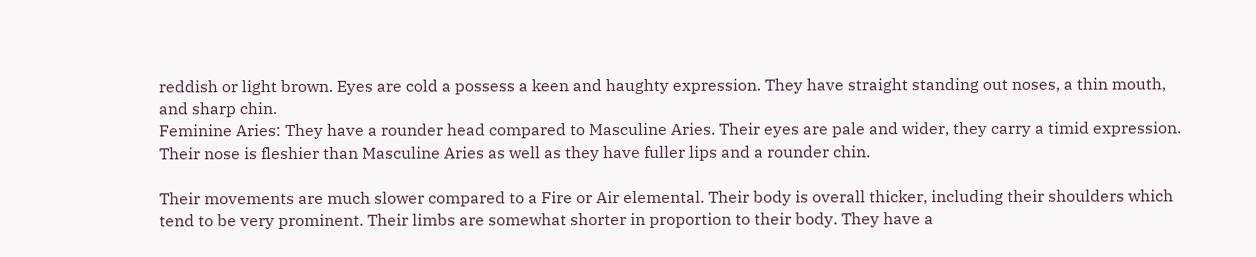reddish or light brown. Eyes are cold a possess a keen and haughty expression. They have straight standing out noses, a thin mouth, and sharp chin.
Feminine Aries: They have a rounder head compared to Masculine Aries. Their eyes are pale and wider, they carry a timid expression. Their nose is fleshier than Masculine Aries as well as they have fuller lips and a rounder chin.

Their movements are much slower compared to a Fire or Air elemental. Their body is overall thicker, including their shoulders which tend to be very prominent. Their limbs are somewhat shorter in proportion to their body. They have a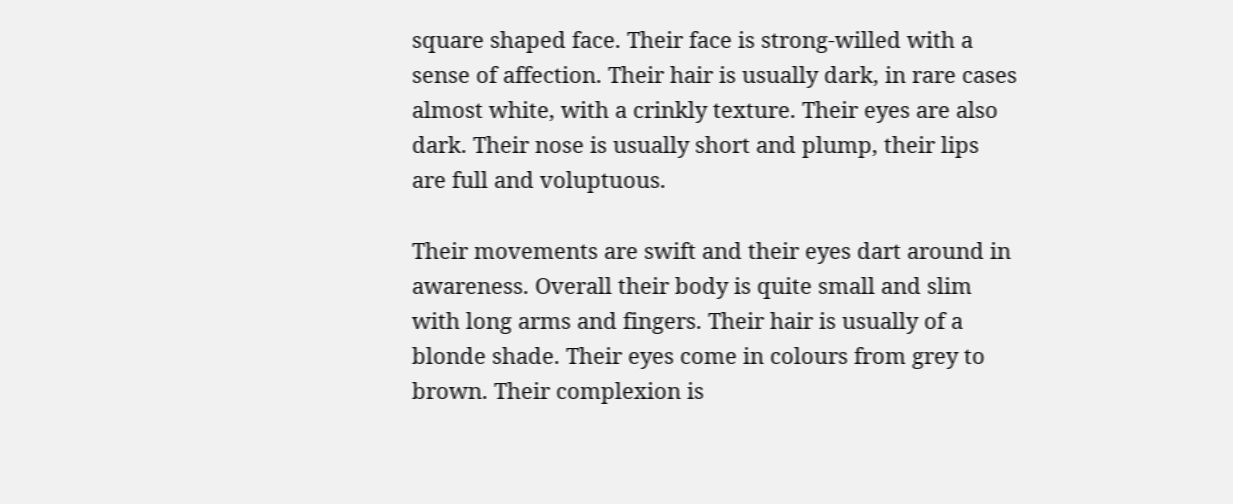square shaped face. Their face is strong-willed with a sense of affection. Their hair is usually dark, in rare cases almost white, with a crinkly texture. Their eyes are also dark. Their nose is usually short and plump, their lips are full and voluptuous.

Their movements are swift and their eyes dart around in awareness. Overall their body is quite small and slim with long arms and fingers. Their hair is usually of a blonde shade. Their eyes come in colours from grey to brown. Their complexion is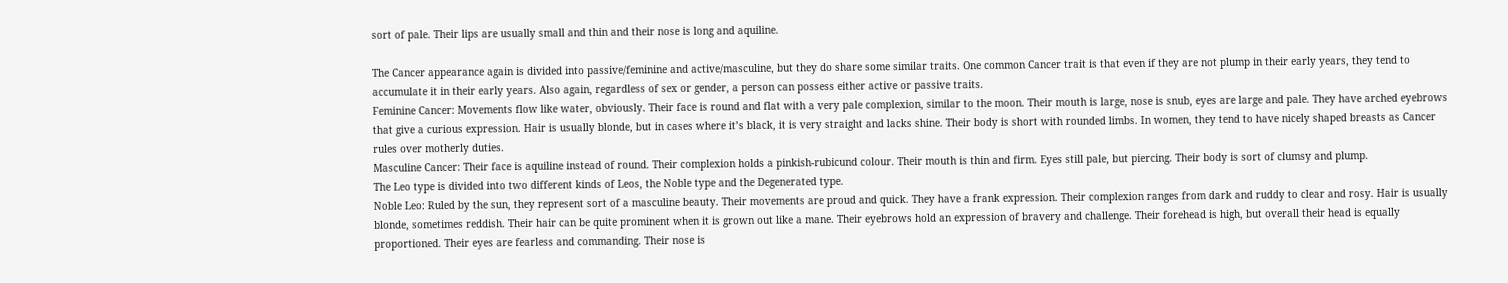sort of pale. Their lips are usually small and thin and their nose is long and aquiline.

The Cancer appearance again is divided into passive/feminine and active/masculine, but they do share some similar traits. One common Cancer trait is that even if they are not plump in their early years, they tend to accumulate it in their early years. Also again, regardless of sex or gender, a person can possess either active or passive traits.
Feminine Cancer: Movements flow like water, obviously. Their face is round and flat with a very pale complexion, similar to the moon. Their mouth is large, nose is snub, eyes are large and pale. They have arched eyebrows that give a curious expression. Hair is usually blonde, but in cases where it’s black, it is very straight and lacks shine. Their body is short with rounded limbs. In women, they tend to have nicely shaped breasts as Cancer rules over motherly duties.
Masculine Cancer: Their face is aquiline instead of round. Their complexion holds a pinkish-rubicund colour. Their mouth is thin and firm. Eyes still pale, but piercing. Their body is sort of clumsy and plump.
The Leo type is divided into two different kinds of Leos, the Noble type and the Degenerated type.
Noble Leo: Ruled by the sun, they represent sort of a masculine beauty. Their movements are proud and quick. They have a frank expression. Their complexion ranges from dark and ruddy to clear and rosy. Hair is usually blonde, sometimes reddish. Their hair can be quite prominent when it is grown out like a mane. Their eyebrows hold an expression of bravery and challenge. Their forehead is high, but overall their head is equally proportioned. Their eyes are fearless and commanding. Their nose is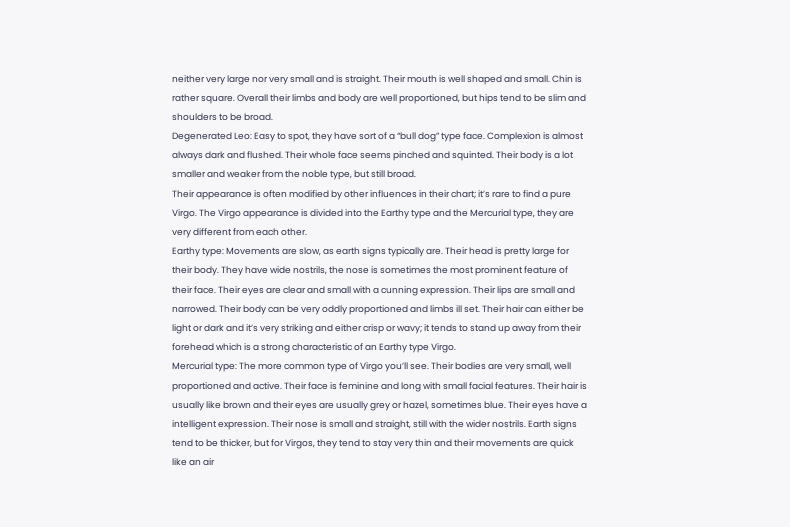neither very large nor very small and is straight. Their mouth is well shaped and small. Chin is rather square. Overall their limbs and body are well proportioned, but hips tend to be slim and shoulders to be broad.
Degenerated Leo: Easy to spot, they have sort of a “bull dog” type face. Complexion is almost always dark and flushed. Their whole face seems pinched and squinted. Their body is a lot smaller and weaker from the noble type, but still broad.
Their appearance is often modified by other influences in their chart; it’s rare to find a pure Virgo. The Virgo appearance is divided into the Earthy type and the Mercurial type, they are very different from each other.
Earthy type: Movements are slow, as earth signs typically are. Their head is pretty large for their body. They have wide nostrils, the nose is sometimes the most prominent feature of their face. Their eyes are clear and small with a cunning expression. Their lips are small and narrowed. Their body can be very oddly proportioned and limbs ill set. Their hair can either be light or dark and it’s very striking and either crisp or wavy; it tends to stand up away from their forehead which is a strong characteristic of an Earthy type Virgo.
Mercurial type: The more common type of Virgo you’ll see. Their bodies are very small, well proportioned and active. Their face is feminine and long with small facial features. Their hair is usually like brown and their eyes are usually grey or hazel, sometimes blue. Their eyes have a intelligent expression. Their nose is small and straight, still with the wider nostrils. Earth signs tend to be thicker, but for Virgos, they tend to stay very thin and their movements are quick like an air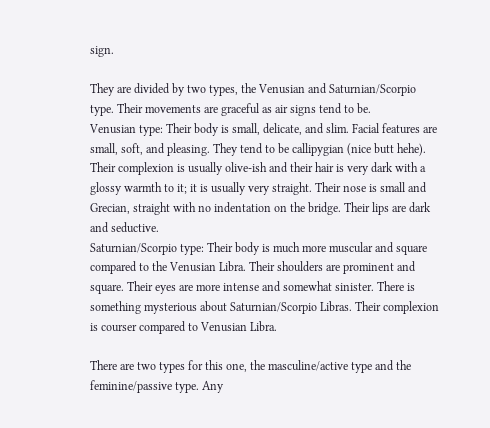sign.

They are divided by two types, the Venusian and Saturnian/Scorpio type. Their movements are graceful as air signs tend to be.
Venusian type: Their body is small, delicate, and slim. Facial features are small, soft, and pleasing. They tend to be callipygian (nice butt hehe). Their complexion is usually olive-ish and their hair is very dark with a glossy warmth to it; it is usually very straight. Their nose is small and Grecian, straight with no indentation on the bridge. Their lips are dark and seductive.
Saturnian/Scorpio type: Their body is much more muscular and square compared to the Venusian Libra. Their shoulders are prominent and square. Their eyes are more intense and somewhat sinister. There is something mysterious about Saturnian/Scorpio Libras. Their complexion is courser compared to Venusian Libra.

There are two types for this one, the masculine/active type and the feminine/passive type. Any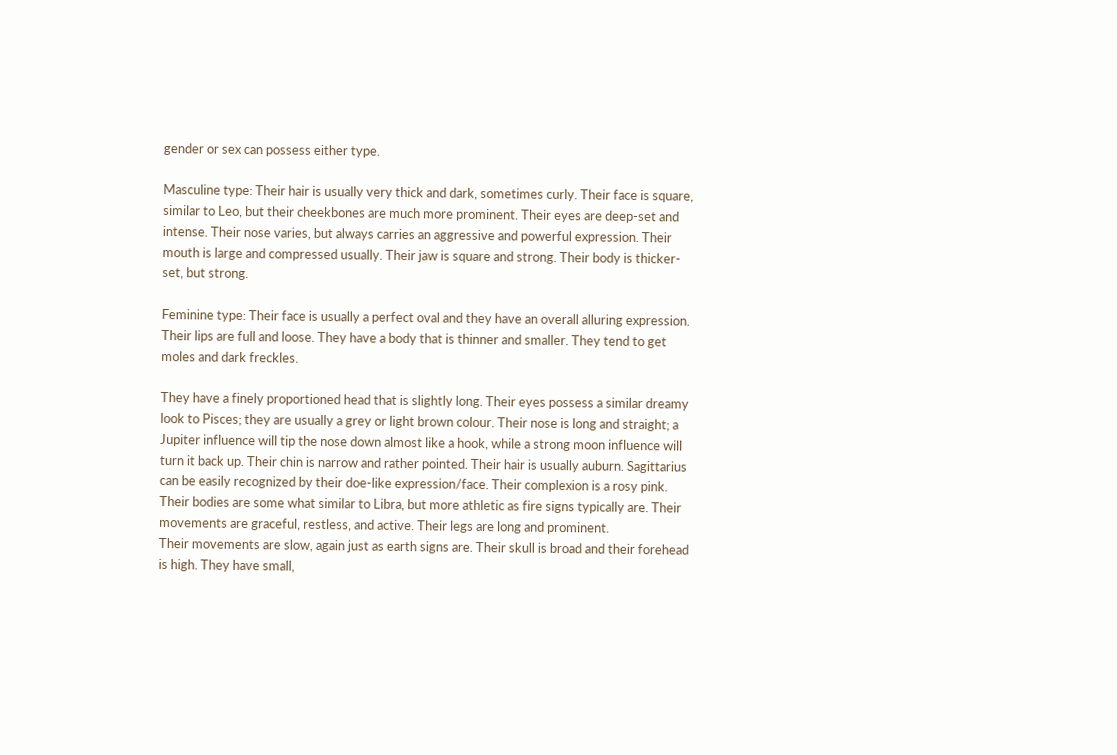gender or sex can possess either type.

Masculine type: Their hair is usually very thick and dark, sometimes curly. Their face is square, similar to Leo, but their cheekbones are much more prominent. Their eyes are deep-set and intense. Their nose varies, but always carries an aggressive and powerful expression. Their mouth is large and compressed usually. Their jaw is square and strong. Their body is thicker-set, but strong.

Feminine type: Their face is usually a perfect oval and they have an overall alluring expression. Their lips are full and loose. They have a body that is thinner and smaller. They tend to get moles and dark freckles.

They have a finely proportioned head that is slightly long. Their eyes possess a similar dreamy look to Pisces; they are usually a grey or light brown colour. Their nose is long and straight; a Jupiter influence will tip the nose down almost like a hook, while a strong moon influence will turn it back up. Their chin is narrow and rather pointed. Their hair is usually auburn. Sagittarius can be easily recognized by their doe-like expression/face. Their complexion is a rosy pink. Their bodies are some what similar to Libra, but more athletic as fire signs typically are. Their movements are graceful, restless, and active. Their legs are long and prominent.
Their movements are slow, again just as earth signs are. Their skull is broad and their forehead is high. They have small,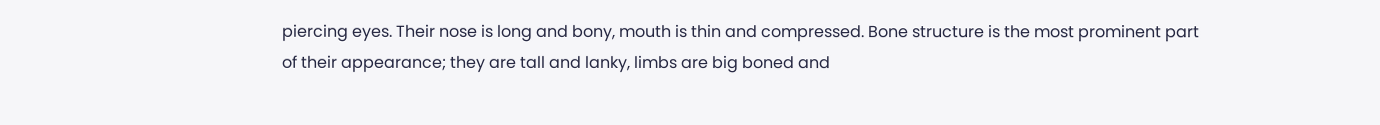piercing eyes. Their nose is long and bony, mouth is thin and compressed. Bone structure is the most prominent part of their appearance; they are tall and lanky, limbs are big boned and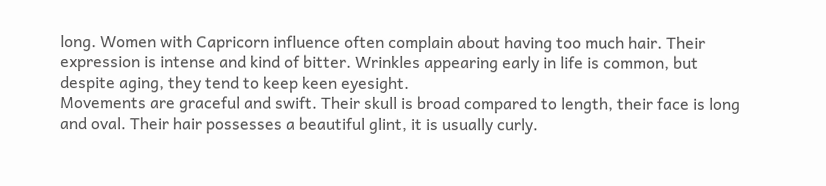long. Women with Capricorn influence often complain about having too much hair. Their expression is intense and kind of bitter. Wrinkles appearing early in life is common, but despite aging, they tend to keep keen eyesight.
Movements are graceful and swift. Their skull is broad compared to length, their face is long and oval. Their hair possesses a beautiful glint, it is usually curly.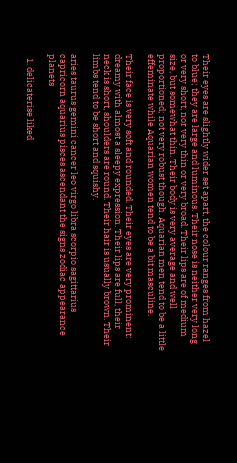Their eyes are slightly wider set apart, the colour ranges from hazel to blue; they are large and luminous. Their nose is neither very long or very short, nor very thin or very broad. Their lips are of medium size, but somewhat thin. Their body is very average and well proportioned; not very robust though. Aquarian men tend to be a little effeminate while Aquarian women tend to be a bit masculine.

Their face is very soft and rounded. Their eyes are very prominent: dreamy with almost a sleepy expression. Their lips are full, their neck is short, shoulders are round. Their hair is usually brown. Their limbs tend to be short and squishy.

aries taurus gemini cancer leo virgo libra scorpio sagittarius capricorn aquarius pisces ascendant the signs zodiac appearance planets

  1. delicaterise liked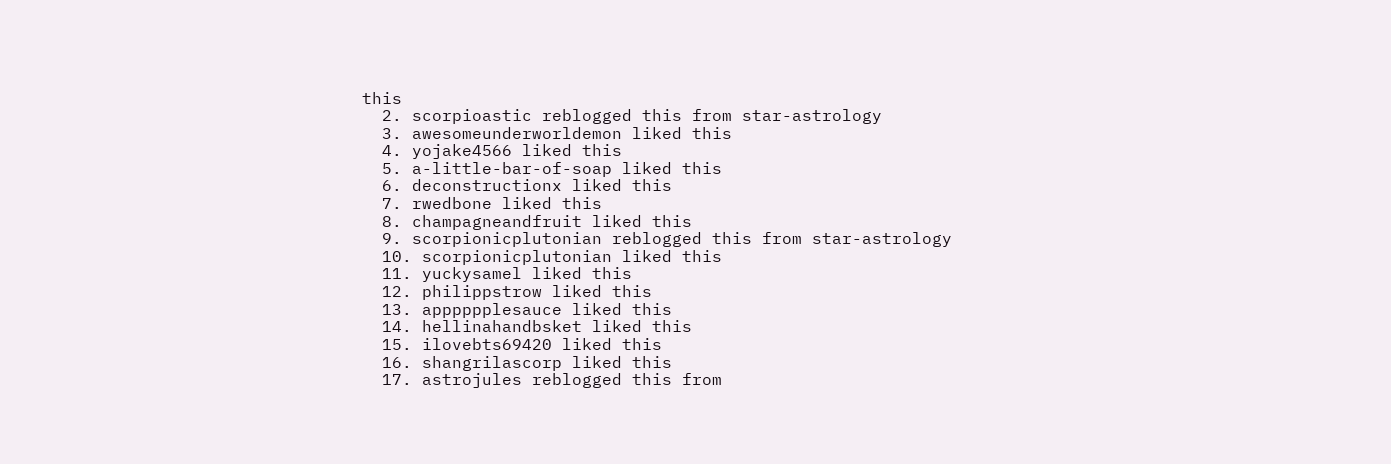this
  2. scorpioastic reblogged this from star-astrology
  3. awesomeunderworldemon liked this
  4. yojake4566 liked this
  5. a-little-bar-of-soap liked this
  6. deconstructionx liked this
  7. rwedbone liked this
  8. champagneandfruit liked this
  9. scorpionicplutonian reblogged this from star-astrology
  10. scorpionicplutonian liked this
  11. yuckysamel liked this
  12. philippstrow liked this
  13. apppppplesauce liked this
  14. hellinahandbsket liked this
  15. ilovebts69420 liked this
  16. shangrilascorp liked this
  17. astrojules reblogged this from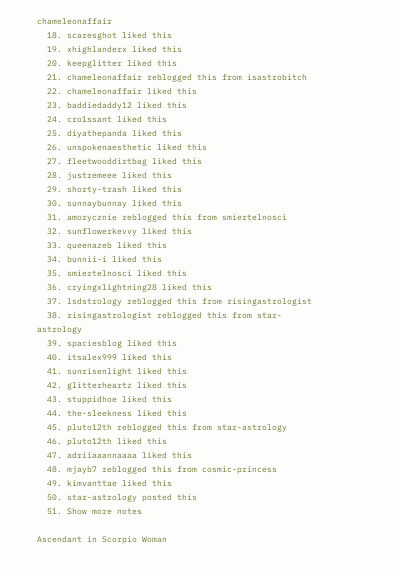chameleonaffair
  18. scaresghot liked this
  19. xhighlanderx liked this
  20. keepglitter liked this
  21. chameleonaffair reblogged this from isastrobitch
  22. chameleonaffair liked this
  23. baddiedaddy12 liked this
  24. cro1ssant liked this
  25. diyathepanda liked this
  26. unspokenaesthetic liked this
  27. fleetwooddirtbag liked this
  28. justremeee liked this
  29. shorty-trash liked this
  30. sunnaybunnay liked this
  31. amorycznie reblogged this from smiertelnosci
  32. sunflowerkevvy liked this
  33. queenazeb liked this
  34. bunnii-i liked this
  35. smiertelnosci liked this
  36. cryingxlightning28 liked this
  37. lsdstrology reblogged this from risingastrologist
  38. risingastrologist reblogged this from star-astrology
  39. spaciesblog liked this
  40. itsalex999 liked this
  41. sunrisenlight liked this
  42. glitterheartz liked this
  43. stuppidhoe liked this
  44. the-sleekness liked this
  45. pluto12th reblogged this from star-astrology
  46. pluto12th liked this
  47. adriiaaannaaaa liked this
  48. mjayb7 reblogged this from cosmic-princess
  49. kimvanttae liked this
  50. star-astrology posted this
  51. Show more notes

Ascendant in Scorpio Woman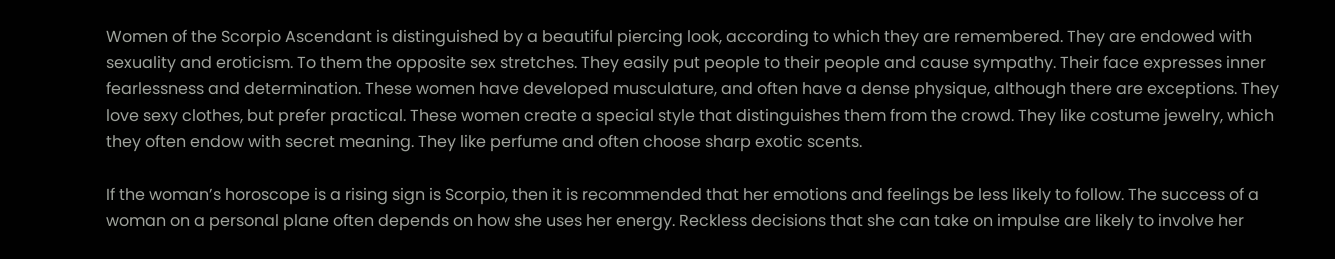Women of the Scorpio Ascendant is distinguished by a beautiful piercing look, according to which they are remembered. They are endowed with sexuality and eroticism. To them the opposite sex stretches. They easily put people to their people and cause sympathy. Their face expresses inner fearlessness and determination. These women have developed musculature, and often have a dense physique, although there are exceptions. They love sexy clothes, but prefer practical. These women create a special style that distinguishes them from the crowd. They like costume jewelry, which they often endow with secret meaning. They like perfume and often choose sharp exotic scents.

If the woman’s horoscope is a rising sign is Scorpio, then it is recommended that her emotions and feelings be less likely to follow. The success of a woman on a personal plane often depends on how she uses her energy. Reckless decisions that she can take on impulse are likely to involve her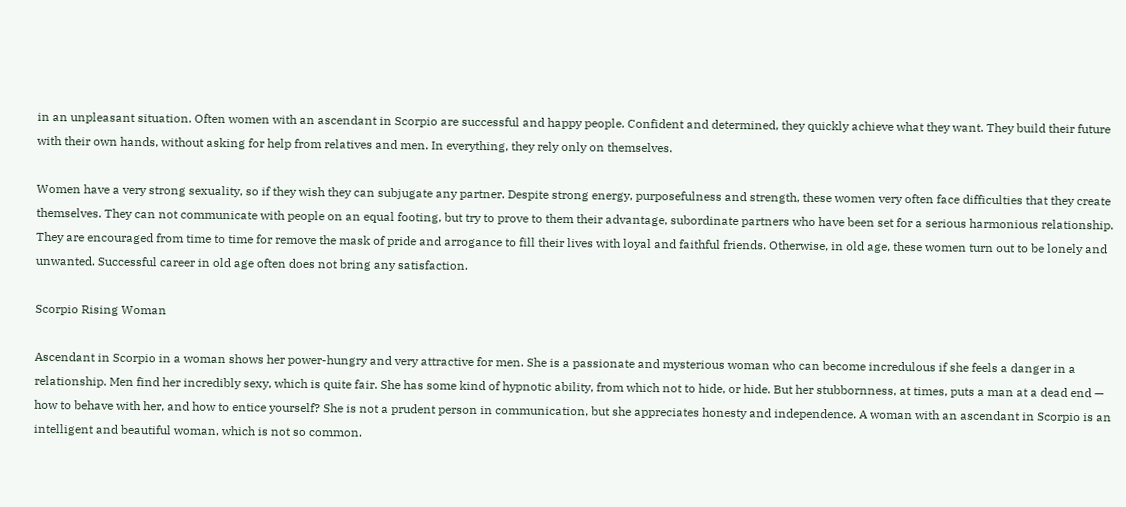in an unpleasant situation. Often women with an ascendant in Scorpio are successful and happy people. Confident and determined, they quickly achieve what they want. They build their future with their own hands, without asking for help from relatives and men. In everything, they rely only on themselves.

Women have a very strong sexuality, so if they wish they can subjugate any partner. Despite strong energy, purposefulness and strength, these women very often face difficulties that they create themselves. They can not communicate with people on an equal footing, but try to prove to them their advantage, subordinate partners who have been set for a serious harmonious relationship. They are encouraged from time to time for remove the mask of pride and arrogance to fill their lives with loyal and faithful friends. Otherwise, in old age, these women turn out to be lonely and unwanted. Successful career in old age often does not bring any satisfaction.

Scorpio Rising Woman

Ascendant in Scorpio in a woman shows her power-hungry and very attractive for men. She is a passionate and mysterious woman who can become incredulous if she feels a danger in a relationship. Men find her incredibly sexy, which is quite fair. She has some kind of hypnotic ability, from which not to hide, or hide. But her stubbornness, at times, puts a man at a dead end — how to behave with her, and how to entice yourself? She is not a prudent person in communication, but she appreciates honesty and independence. A woman with an ascendant in Scorpio is an intelligent and beautiful woman, which is not so common.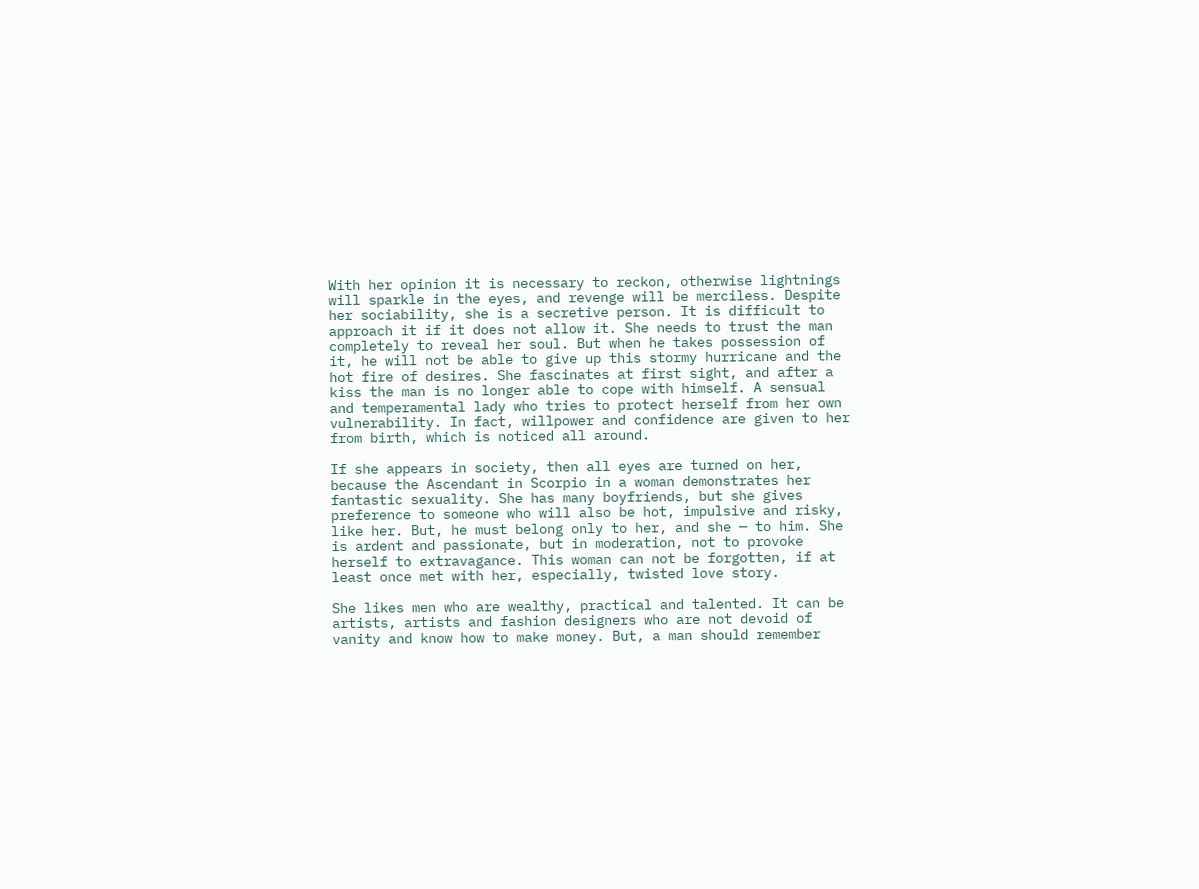With her opinion it is necessary to reckon, otherwise lightnings will sparkle in the eyes, and revenge will be merciless. Despite her sociability, she is a secretive person. It is difficult to approach it if it does not allow it. She needs to trust the man completely to reveal her soul. But when he takes possession of it, he will not be able to give up this stormy hurricane and the hot fire of desires. She fascinates at first sight, and after a kiss the man is no longer able to cope with himself. A sensual and temperamental lady who tries to protect herself from her own vulnerability. In fact, willpower and confidence are given to her from birth, which is noticed all around.

If she appears in society, then all eyes are turned on her, because the Ascendant in Scorpio in a woman demonstrates her fantastic sexuality. She has many boyfriends, but she gives preference to someone who will also be hot, impulsive and risky, like her. But, he must belong only to her, and she — to him. She is ardent and passionate, but in moderation, not to provoke herself to extravagance. This woman can not be forgotten, if at least once met with her, especially, twisted love story.

She likes men who are wealthy, practical and talented. It can be artists, artists and fashion designers who are not devoid of vanity and know how to make money. But, a man should remember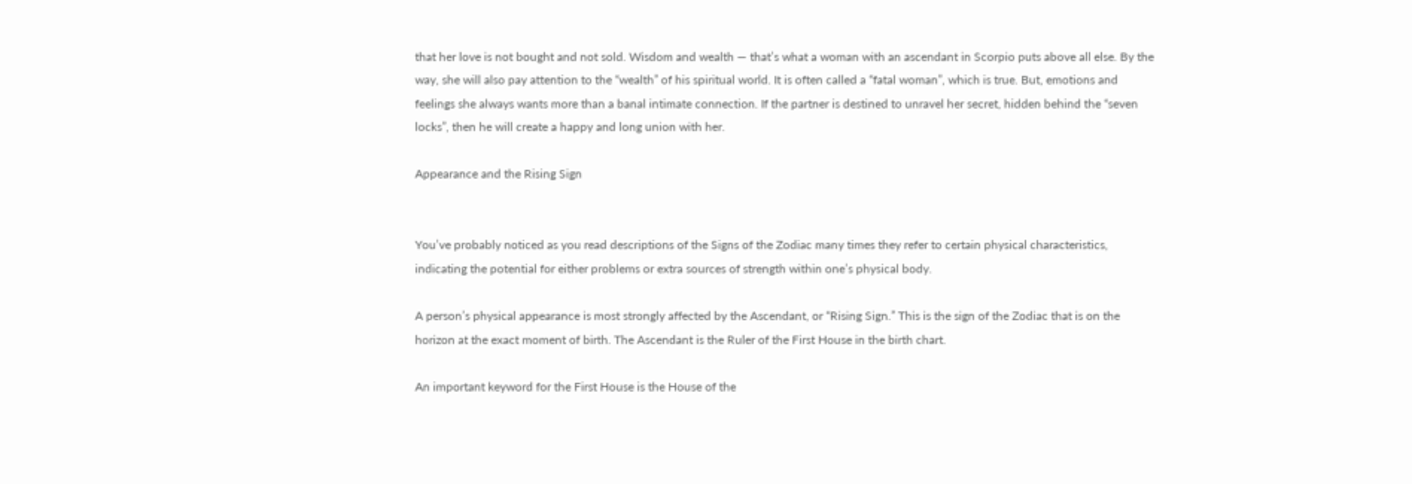that her love is not bought and not sold. Wisdom and wealth — that’s what a woman with an ascendant in Scorpio puts above all else. By the way, she will also pay attention to the “wealth” of his spiritual world. It is often called a “fatal woman”, which is true. But, emotions and feelings she always wants more than a banal intimate connection. If the partner is destined to unravel her secret, hidden behind the “seven locks”, then he will create a happy and long union with her.

Appearance and the Rising Sign


You’ve probably noticed as you read descriptions of the Signs of the Zodiac many times they refer to certain physical characteristics, indicating the potential for either problems or extra sources of strength within one’s physical body.

A person’s physical appearance is most strongly affected by the Ascendant, or “Rising Sign.” This is the sign of the Zodiac that is on the horizon at the exact moment of birth. The Ascendant is the Ruler of the First House in the birth chart.

An important keyword for the First House is the House of the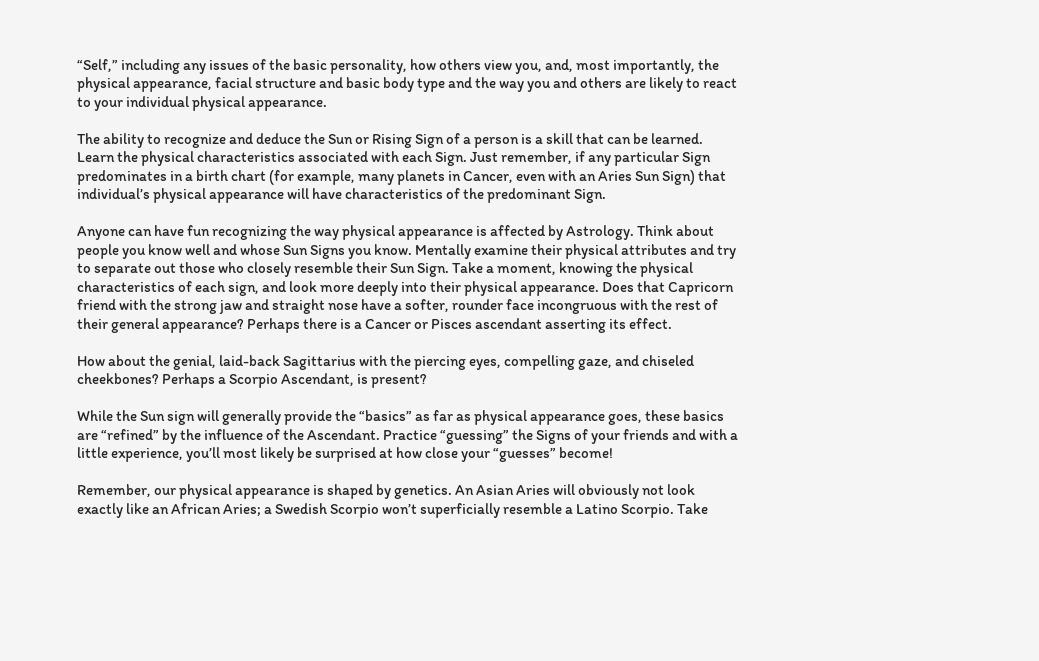“Self,” including any issues of the basic personality, how others view you, and, most importantly, the physical appearance, facial structure and basic body type and the way you and others are likely to react to your individual physical appearance.

The ability to recognize and deduce the Sun or Rising Sign of a person is a skill that can be learned. Learn the physical characteristics associated with each Sign. Just remember, if any particular Sign predominates in a birth chart (for example, many planets in Cancer, even with an Aries Sun Sign) that individual’s physical appearance will have characteristics of the predominant Sign.

Anyone can have fun recognizing the way physical appearance is affected by Astrology. Think about people you know well and whose Sun Signs you know. Mentally examine their physical attributes and try to separate out those who closely resemble their Sun Sign. Take a moment, knowing the physical characteristics of each sign, and look more deeply into their physical appearance. Does that Capricorn friend with the strong jaw and straight nose have a softer, rounder face incongruous with the rest of their general appearance? Perhaps there is a Cancer or Pisces ascendant asserting its effect.

How about the genial, laid-back Sagittarius with the piercing eyes, compelling gaze, and chiseled cheekbones? Perhaps a Scorpio Ascendant, is present?

While the Sun sign will generally provide the “basics” as far as physical appearance goes, these basics are “refined” by the influence of the Ascendant. Practice “guessing” the Signs of your friends and with a little experience, you’ll most likely be surprised at how close your “guesses” become!

Remember, our physical appearance is shaped by genetics. An Asian Aries will obviously not look exactly like an African Aries; a Swedish Scorpio won’t superficially resemble a Latino Scorpio. Take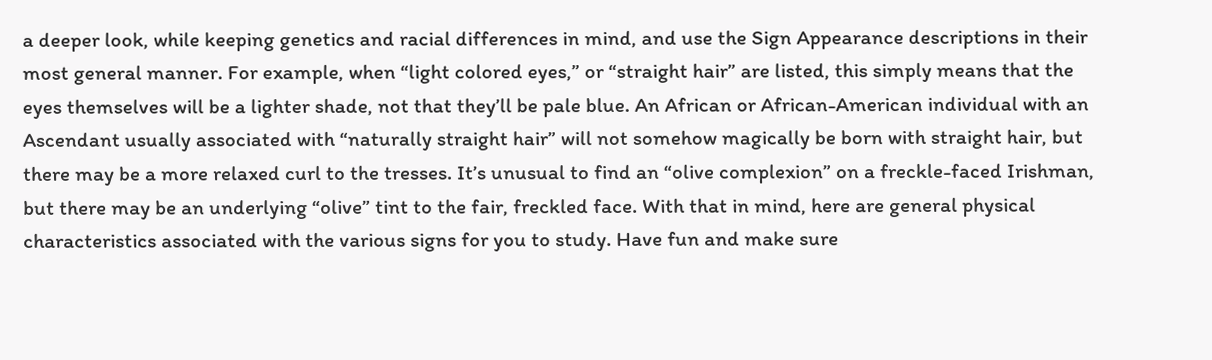a deeper look, while keeping genetics and racial differences in mind, and use the Sign Appearance descriptions in their most general manner. For example, when “light colored eyes,” or “straight hair” are listed, this simply means that the eyes themselves will be a lighter shade, not that they’ll be pale blue. An African or African-American individual with an Ascendant usually associated with “naturally straight hair” will not somehow magically be born with straight hair, but there may be a more relaxed curl to the tresses. It’s unusual to find an “olive complexion” on a freckle-faced Irishman, but there may be an underlying “olive” tint to the fair, freckled face. With that in mind, here are general physical characteristics associated with the various signs for you to study. Have fun and make sure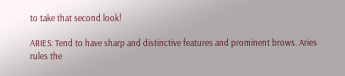to take that second look!

ARIES: Tend to have sharp and distinctive features and prominent brows. Aries rules the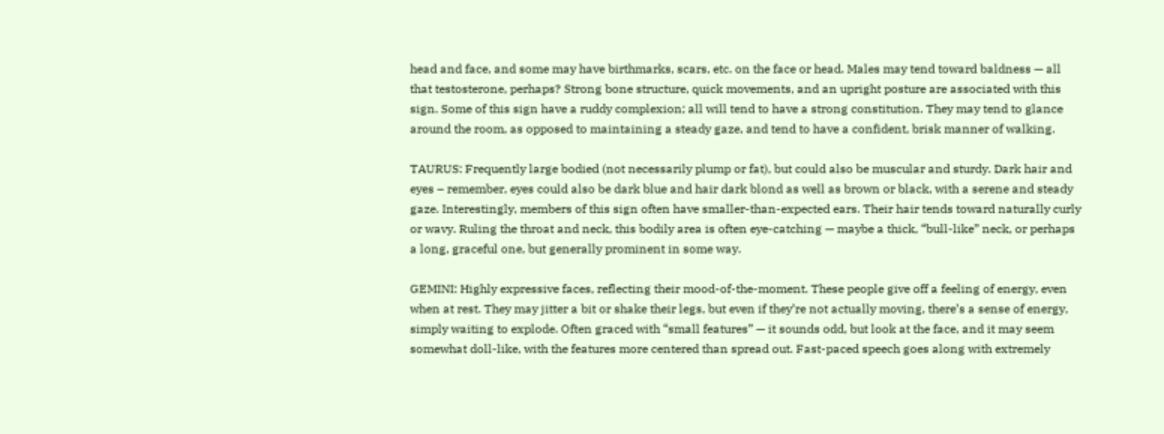head and face, and some may have birthmarks, scars, etc. on the face or head. Males may tend toward baldness — all that testosterone, perhaps? Strong bone structure, quick movements, and an upright posture are associated with this sign. Some of this sign have a ruddy complexion; all will tend to have a strong constitution. They may tend to glance around the room, as opposed to maintaining a steady gaze, and tend to have a confident, brisk manner of walking.

TAURUS: Frequently large bodied (not necessarily plump or fat), but could also be muscular and sturdy. Dark hair and eyes – remember, eyes could also be dark blue and hair dark blond as well as brown or black, with a serene and steady gaze. Interestingly, members of this sign often have smaller-than-expected ears. Their hair tends toward naturally curly or wavy. Ruling the throat and neck, this bodily area is often eye-catching — maybe a thick, “bull-like” neck, or perhaps a long, graceful one, but generally prominent in some way.

GEMINI: Highly expressive faces, reflecting their mood-of-the-moment. These people give off a feeling of energy, even when at rest. They may jitter a bit or shake their legs, but even if they’re not actually moving, there’s a sense of energy, simply waiting to explode. Often graced with “small features” — it sounds odd, but look at the face, and it may seem somewhat doll-like, with the features more centered than spread out. Fast-paced speech goes along with extremely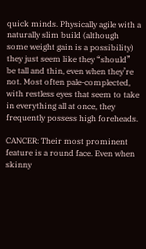quick minds. Physically agile with a naturally slim build (although some weight gain is a possibility) they just seem like they “should” be tall and thin, even when they’re not. Most often pale-complected, with restless eyes that seem to take in everything all at once, they frequently possess high foreheads.

CANCER: Their most prominent feature is a round face. Even when skinny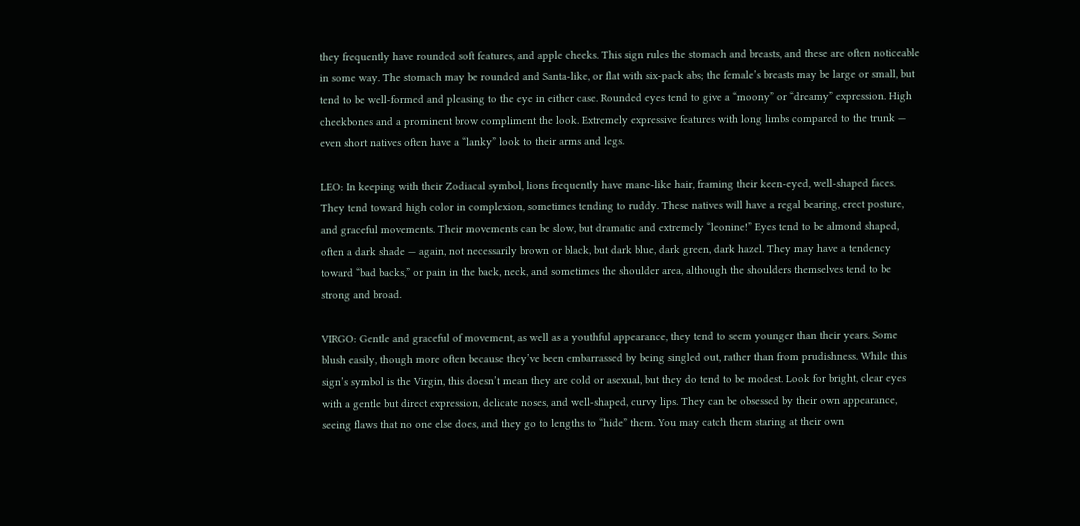they frequently have rounded soft features, and apple cheeks. This sign rules the stomach and breasts, and these are often noticeable in some way. The stomach may be rounded and Santa-like, or flat with six-pack abs; the female’s breasts may be large or small, but tend to be well-formed and pleasing to the eye in either case. Rounded eyes tend to give a “moony” or “dreamy” expression. High cheekbones and a prominent brow compliment the look. Extremely expressive features with long limbs compared to the trunk — even short natives often have a “lanky” look to their arms and legs.

LEO: In keeping with their Zodiacal symbol, lions frequently have mane-like hair, framing their keen-eyed, well-shaped faces. They tend toward high color in complexion, sometimes tending to ruddy. These natives will have a regal bearing, erect posture, and graceful movements. Their movements can be slow, but dramatic and extremely “leonine!” Eyes tend to be almond shaped, often a dark shade — again, not necessarily brown or black, but dark blue, dark green, dark hazel. They may have a tendency toward “bad backs,” or pain in the back, neck, and sometimes the shoulder area, although the shoulders themselves tend to be strong and broad.

VIRGO: Gentle and graceful of movement, as well as a youthful appearance, they tend to seem younger than their years. Some blush easily, though more often because they’ve been embarrassed by being singled out, rather than from prudishness. While this sign’s symbol is the Virgin, this doesn’t mean they are cold or asexual, but they do tend to be modest. Look for bright, clear eyes with a gentle but direct expression, delicate noses, and well-shaped, curvy lips. They can be obsessed by their own appearance, seeing flaws that no one else does, and they go to lengths to “hide” them. You may catch them staring at their own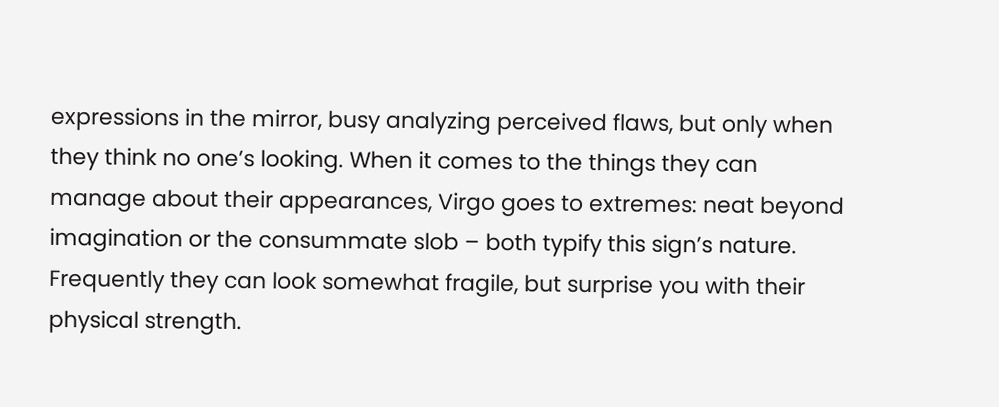expressions in the mirror, busy analyzing perceived flaws, but only when they think no one’s looking. When it comes to the things they can manage about their appearances, Virgo goes to extremes: neat beyond imagination or the consummate slob – both typify this sign’s nature. Frequently they can look somewhat fragile, but surprise you with their physical strength.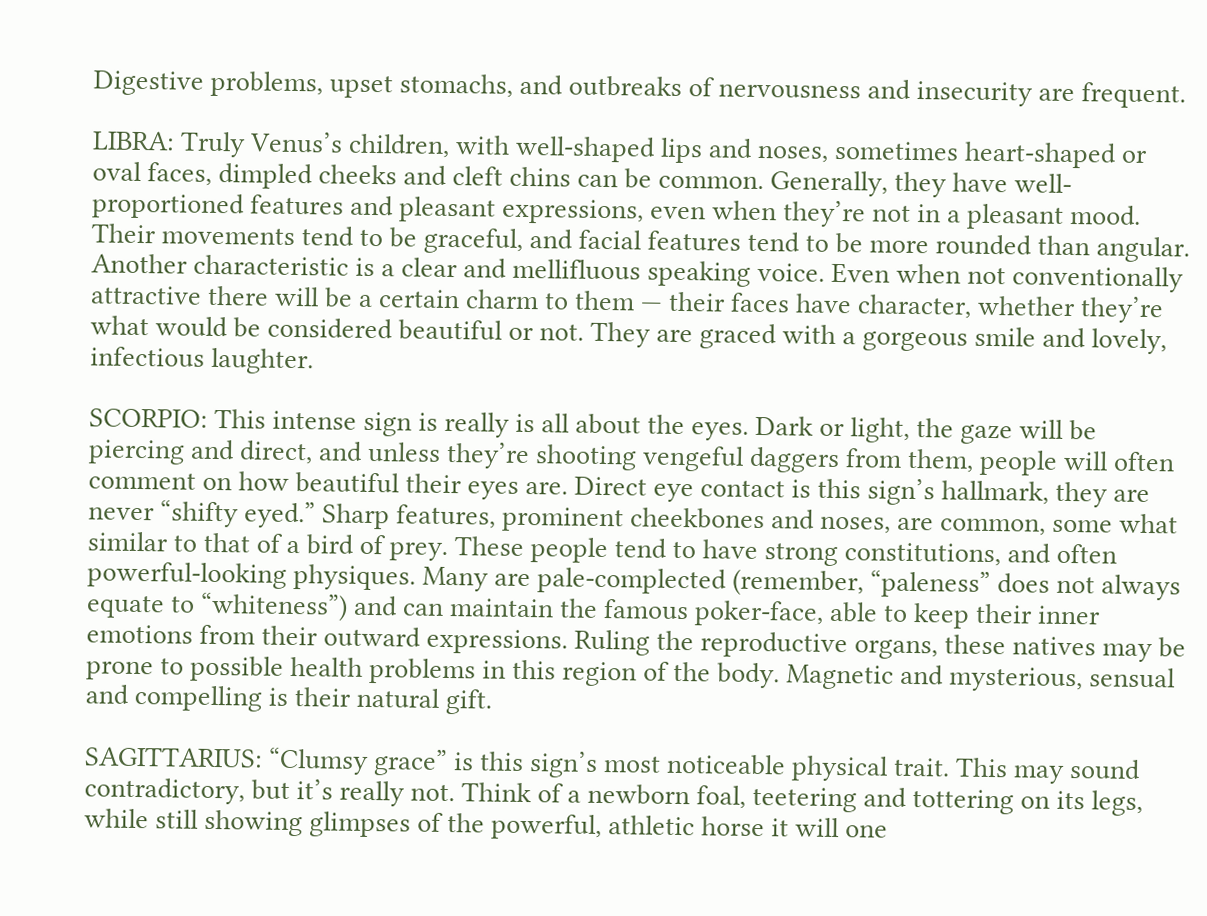Digestive problems, upset stomachs, and outbreaks of nervousness and insecurity are frequent.

LIBRA: Truly Venus’s children, with well-shaped lips and noses, sometimes heart-shaped or oval faces, dimpled cheeks and cleft chins can be common. Generally, they have well-proportioned features and pleasant expressions, even when they’re not in a pleasant mood. Their movements tend to be graceful, and facial features tend to be more rounded than angular. Another characteristic is a clear and mellifluous speaking voice. Even when not conventionally attractive there will be a certain charm to them — their faces have character, whether they’re what would be considered beautiful or not. They are graced with a gorgeous smile and lovely, infectious laughter.

SCORPIO: This intense sign is really is all about the eyes. Dark or light, the gaze will be piercing and direct, and unless they’re shooting vengeful daggers from them, people will often comment on how beautiful their eyes are. Direct eye contact is this sign’s hallmark, they are never “shifty eyed.” Sharp features, prominent cheekbones and noses, are common, some what similar to that of a bird of prey. These people tend to have strong constitutions, and often powerful-looking physiques. Many are pale-complected (remember, “paleness” does not always equate to “whiteness”) and can maintain the famous poker-face, able to keep their inner emotions from their outward expressions. Ruling the reproductive organs, these natives may be prone to possible health problems in this region of the body. Magnetic and mysterious, sensual and compelling is their natural gift.

SAGITTARIUS: “Clumsy grace” is this sign’s most noticeable physical trait. This may sound contradictory, but it’s really not. Think of a newborn foal, teetering and tottering on its legs, while still showing glimpses of the powerful, athletic horse it will one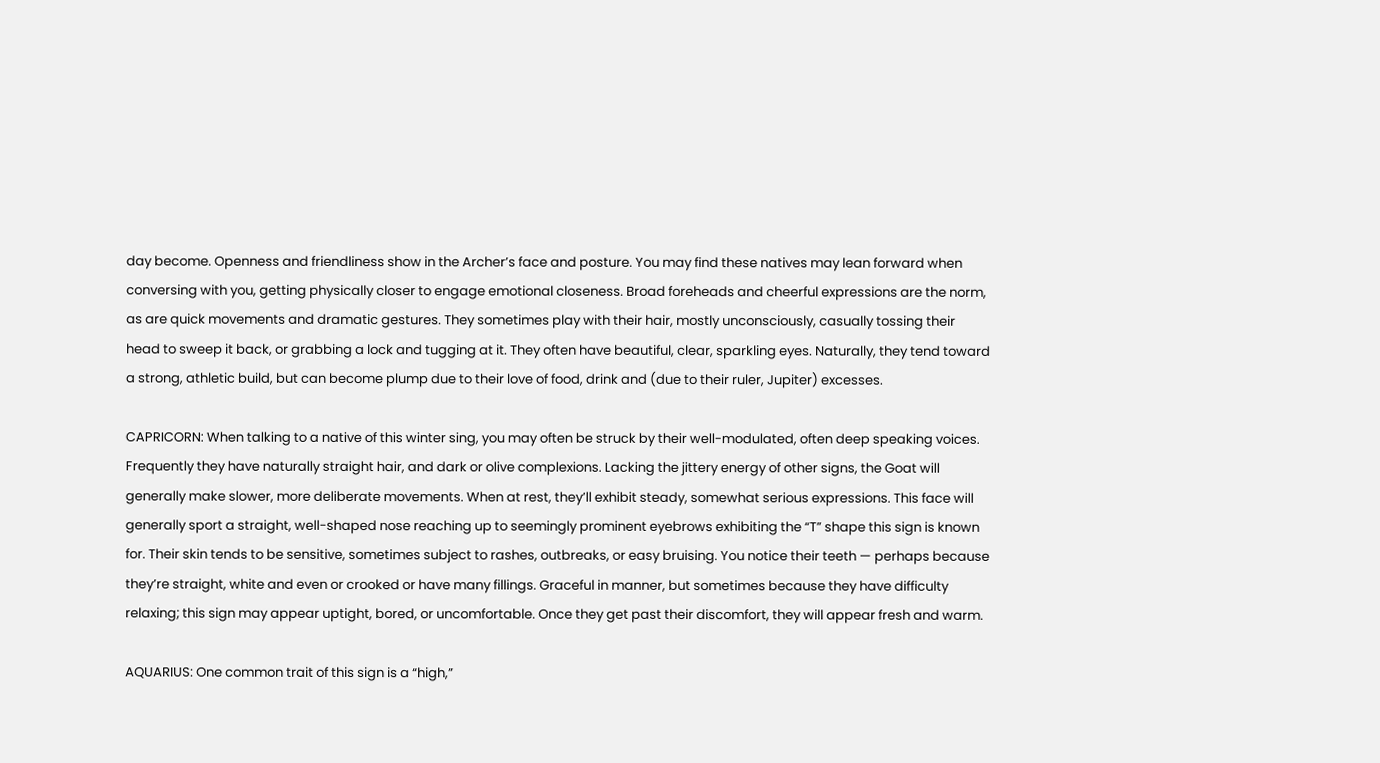day become. Openness and friendliness show in the Archer’s face and posture. You may find these natives may lean forward when conversing with you, getting physically closer to engage emotional closeness. Broad foreheads and cheerful expressions are the norm, as are quick movements and dramatic gestures. They sometimes play with their hair, mostly unconsciously, casually tossing their head to sweep it back, or grabbing a lock and tugging at it. They often have beautiful, clear, sparkling eyes. Naturally, they tend toward a strong, athletic build, but can become plump due to their love of food, drink and (due to their ruler, Jupiter) excesses.

CAPRICORN: When talking to a native of this winter sing, you may often be struck by their well-modulated, often deep speaking voices. Frequently they have naturally straight hair, and dark or olive complexions. Lacking the jittery energy of other signs, the Goat will generally make slower, more deliberate movements. When at rest, they’ll exhibit steady, somewhat serious expressions. This face will generally sport a straight, well-shaped nose reaching up to seemingly prominent eyebrows exhibiting the “T” shape this sign is known for. Their skin tends to be sensitive, sometimes subject to rashes, outbreaks, or easy bruising. You notice their teeth — perhaps because they’re straight, white and even or crooked or have many fillings. Graceful in manner, but sometimes because they have difficulty relaxing; this sign may appear uptight, bored, or uncomfortable. Once they get past their discomfort, they will appear fresh and warm.

AQUARIUS: One common trait of this sign is a “high,”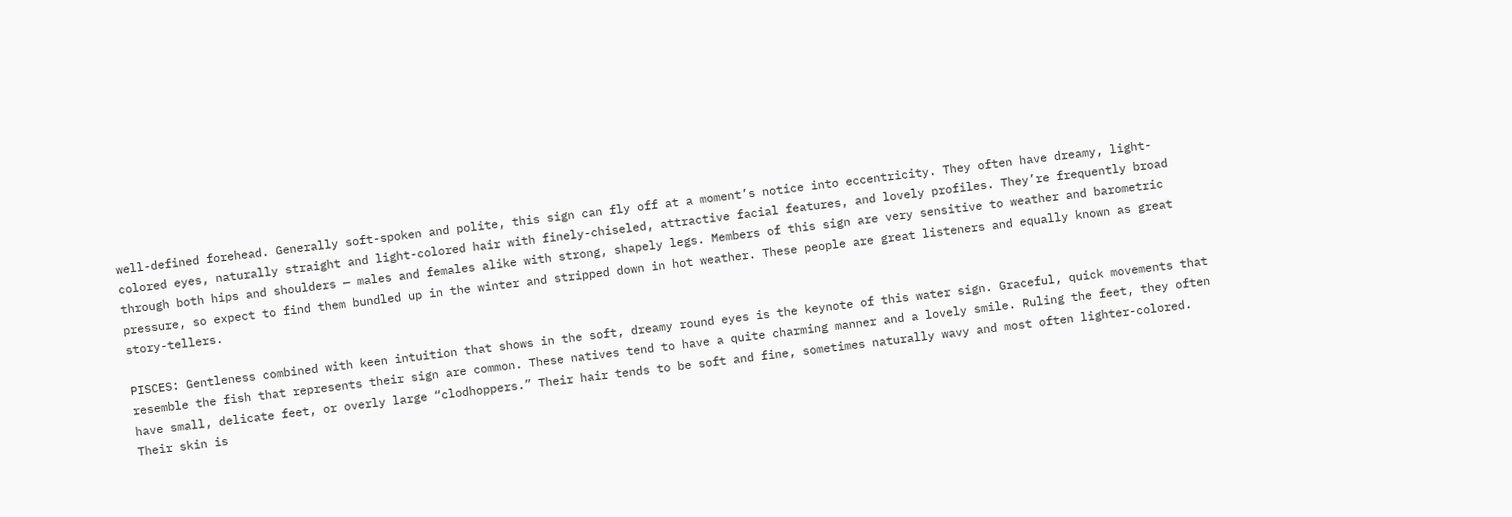well-defined forehead. Generally soft-spoken and polite, this sign can fly off at a moment’s notice into eccentricity. They often have dreamy, light-colored eyes, naturally straight and light-colored hair with finely-chiseled, attractive facial features, and lovely profiles. They’re frequently broad through both hips and shoulders — males and females alike with strong, shapely legs. Members of this sign are very sensitive to weather and barometric pressure, so expect to find them bundled up in the winter and stripped down in hot weather. These people are great listeners and equally known as great story-tellers.

PISCES: Gentleness combined with keen intuition that shows in the soft, dreamy round eyes is the keynote of this water sign. Graceful, quick movements that resemble the fish that represents their sign are common. These natives tend to have a quite charming manner and a lovely smile. Ruling the feet, they often have small, delicate feet, or overly large “clodhoppers.” Their hair tends to be soft and fine, sometimes naturally wavy and most often lighter-colored. Their skin is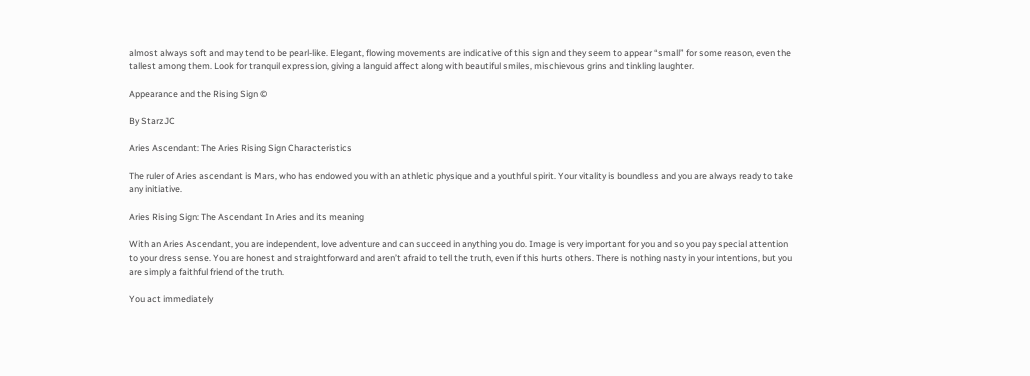almost always soft and may tend to be pearl-like. Elegant, flowing movements are indicative of this sign and they seem to appear “small” for some reason, even the tallest among them. Look for tranquil expression, giving a languid affect along with beautiful smiles, mischievous grins and tinkling laughter.

Appearance and the Rising Sign ©

By StarzJC

Aries Ascendant: The Aries Rising Sign Characteristics

The ruler of Aries ascendant is Mars, who has endowed you with an athletic physique and a youthful spirit. Your vitality is boundless and you are always ready to take any initiative.

Aries Rising Sign: The Ascendant In Aries and its meaning

With an Aries Ascendant, you are independent, love adventure and can succeed in anything you do. Image is very important for you and so you pay special attention to your dress sense. You are honest and straightforward and aren’t afraid to tell the truth, even if this hurts others. There is nothing nasty in your intentions, but you are simply a faithful friend of the truth.

You act immediately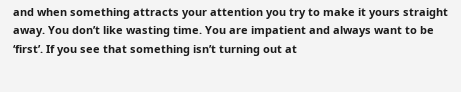and when something attracts your attention you try to make it yours straight away. You don’t like wasting time. You are impatient and always want to be ‘first’. If you see that something isn’t turning out at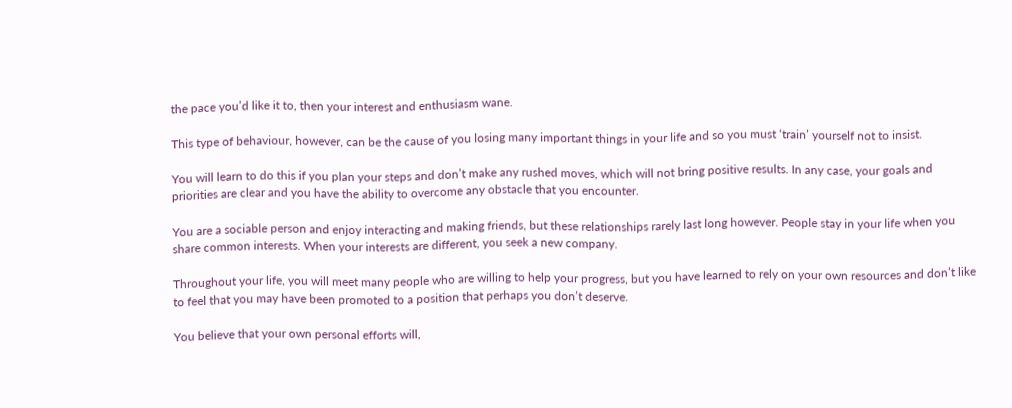the pace you’d like it to, then your interest and enthusiasm wane.

This type of behaviour, however, can be the cause of you losing many important things in your life and so you must ‘train’ yourself not to insist.

You will learn to do this if you plan your steps and don’t make any rushed moves, which will not bring positive results. In any case, your goals and priorities are clear and you have the ability to overcome any obstacle that you encounter.

You are a sociable person and enjoy interacting and making friends, but these relationships rarely last long however. People stay in your life when you share common interests. When your interests are different, you seek a new company.

Throughout your life, you will meet many people who are willing to help your progress, but you have learned to rely on your own resources and don’t like to feel that you may have been promoted to a position that perhaps you don’t deserve.

You believe that your own personal efforts will,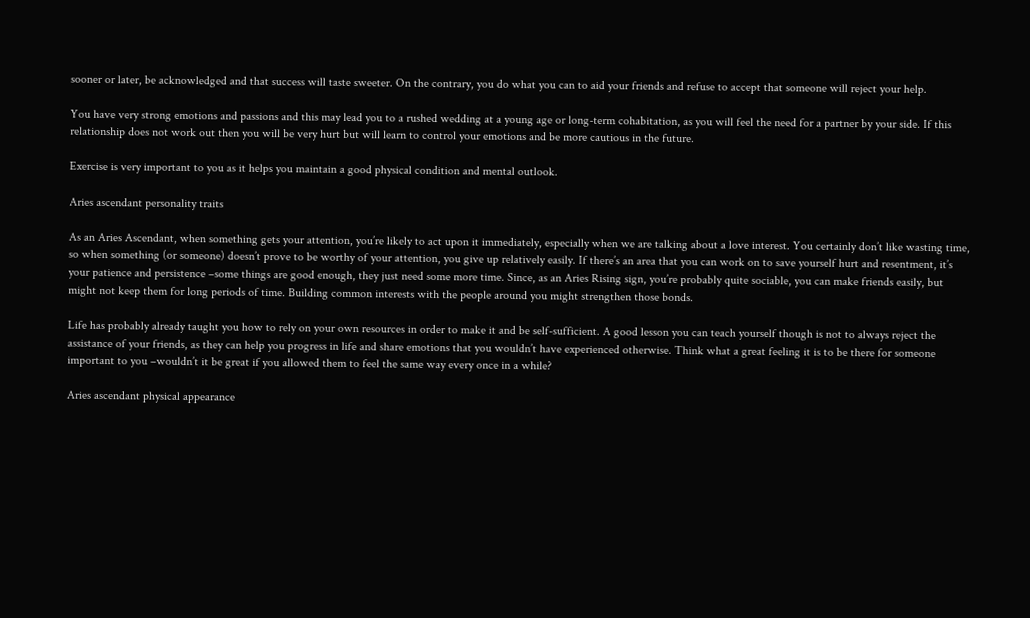sooner or later, be acknowledged and that success will taste sweeter. On the contrary, you do what you can to aid your friends and refuse to accept that someone will reject your help.

You have very strong emotions and passions and this may lead you to a rushed wedding at a young age or long-term cohabitation, as you will feel the need for a partner by your side. If this relationship does not work out then you will be very hurt but will learn to control your emotions and be more cautious in the future.

Exercise is very important to you as it helps you maintain a good physical condition and mental outlook.

Aries ascendant personality traits

As an Aries Ascendant, when something gets your attention, you’re likely to act upon it immediately, especially when we are talking about a love interest. You certainly don’t like wasting time, so when something (or someone) doesn’t prove to be worthy of your attention, you give up relatively easily. If there’s an area that you can work on to save yourself hurt and resentment, it’s your patience and persistence –some things are good enough, they just need some more time. Since, as an Aries Rising sign, you’re probably quite sociable, you can make friends easily, but might not keep them for long periods of time. Building common interests with the people around you might strengthen those bonds.

Life has probably already taught you how to rely on your own resources in order to make it and be self-sufficient. A good lesson you can teach yourself though is not to always reject the assistance of your friends, as they can help you progress in life and share emotions that you wouldn’t have experienced otherwise. Think what a great feeling it is to be there for someone important to you –wouldn’t it be great if you allowed them to feel the same way every once in a while?

Aries ascendant physical appearance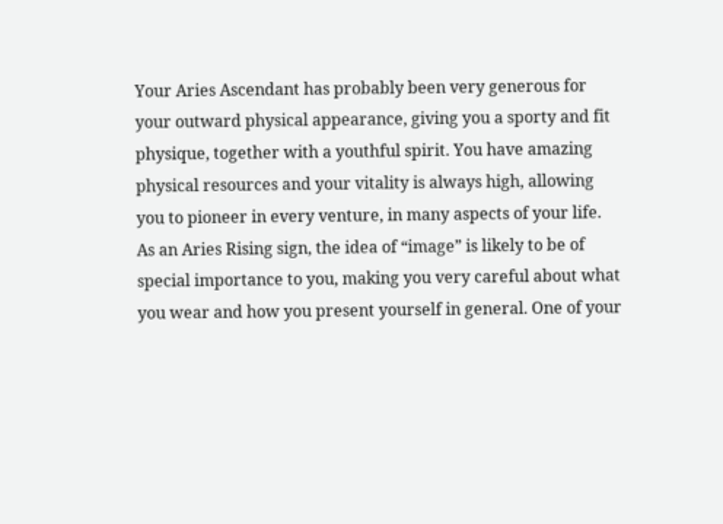Your Aries Ascendant has probably been very generous for your outward physical appearance, giving you a sporty and fit physique, together with a youthful spirit. You have amazing physical resources and your vitality is always high, allowing you to pioneer in every venture, in many aspects of your life. As an Aries Rising sign, the idea of “image” is likely to be of special importance to you, making you very careful about what you wear and how you present yourself in general. One of your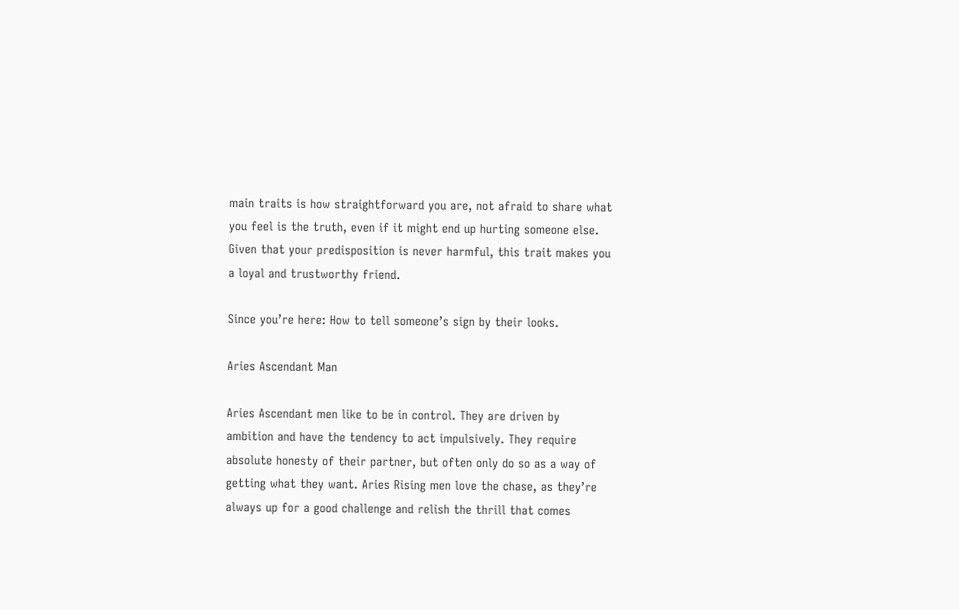main traits is how straightforward you are, not afraid to share what you feel is the truth, even if it might end up hurting someone else. Given that your predisposition is never harmful, this trait makes you a loyal and trustworthy friend.

Since you’re here: How to tell someone’s sign by their looks.

Aries Ascendant Man

Aries Ascendant men like to be in control. They are driven by ambition and have the tendency to act impulsively. They require absolute honesty of their partner, but often only do so as a way of getting what they want. Aries Rising men love the chase, as they’re always up for a good challenge and relish the thrill that comes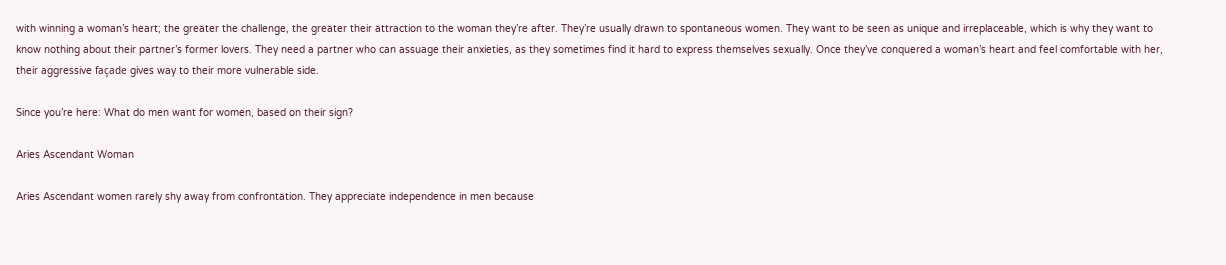with winning a woman’s heart; the greater the challenge, the greater their attraction to the woman they’re after. They’re usually drawn to spontaneous women. They want to be seen as unique and irreplaceable, which is why they want to know nothing about their partner’s former lovers. They need a partner who can assuage their anxieties, as they sometimes find it hard to express themselves sexually. Once they’ve conquered a woman’s heart and feel comfortable with her, their aggressive façade gives way to their more vulnerable side.

Since you’re here: What do men want for women, based on their sign?

Aries Ascendant Woman

Aries Ascendant women rarely shy away from confrontation. They appreciate independence in men because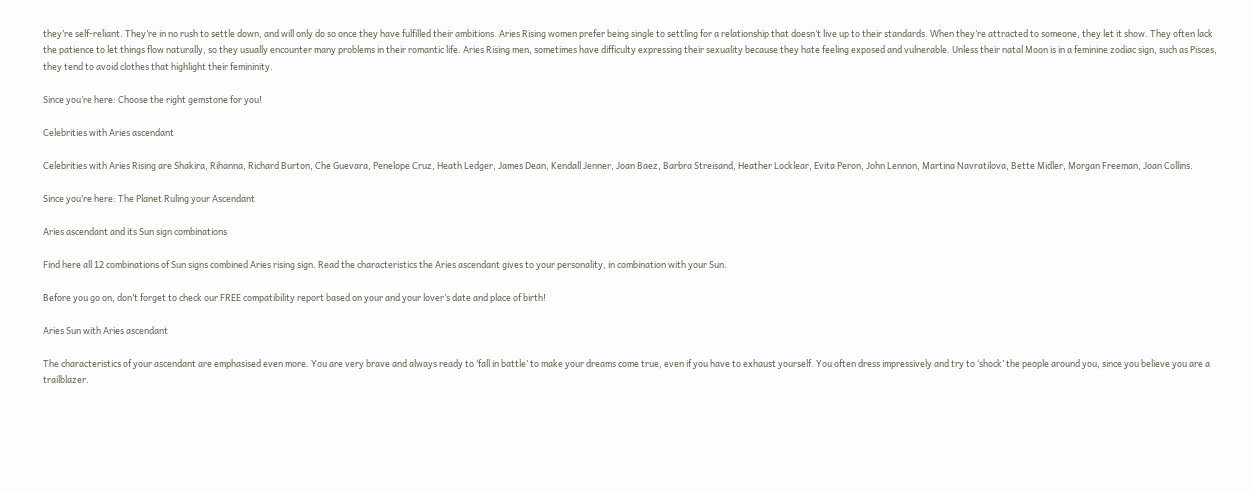they’re self-reliant. They’re in no rush to settle down, and will only do so once they have fulfilled their ambitions. Aries Rising women prefer being single to settling for a relationship that doesn’t live up to their standards. When they’re attracted to someone, they let it show. They often lack the patience to let things flow naturally, so they usually encounter many problems in their romantic life. Aries Rising men, sometimes have difficulty expressing their sexuality because they hate feeling exposed and vulnerable. Unless their natal Moon is in a feminine zodiac sign, such as Pisces, they tend to avoid clothes that highlight their femininity.

Since you’re here: Choose the right gemstone for you!

Celebrities with Aries ascendant

Celebrities with Aries Rising are Shakira, Rihanna, Richard Burton, Che Guevara, Penelope Cruz, Heath Ledger, James Dean, Kendall Jenner, Joan Baez, Barbra Streisand, Heather Locklear, Evita Peron, John Lennon, Martina Navratilova, Bette Midler, Morgan Freeman, Joan Collins.

Since you’re here: The Planet Ruling your Ascendant

Aries ascendant and its Sun sign combinations

Find here all 12 combinations of Sun signs combined Aries rising sign. Read the characteristics the Aries ascendant gives to your personality, in combination with your Sun.

Before you go on, don’t forget to check our FREE compatibility report based on your and your lover’s date and place of birth!

Aries Sun with Aries ascendant

The characteristics of your ascendant are emphasised even more. You are very brave and always ready to ‘fall in battle’ to make your dreams come true, even if you have to exhaust yourself. You often dress impressively and try to ‘shock’ the people around you, since you believe you are a trailblazer.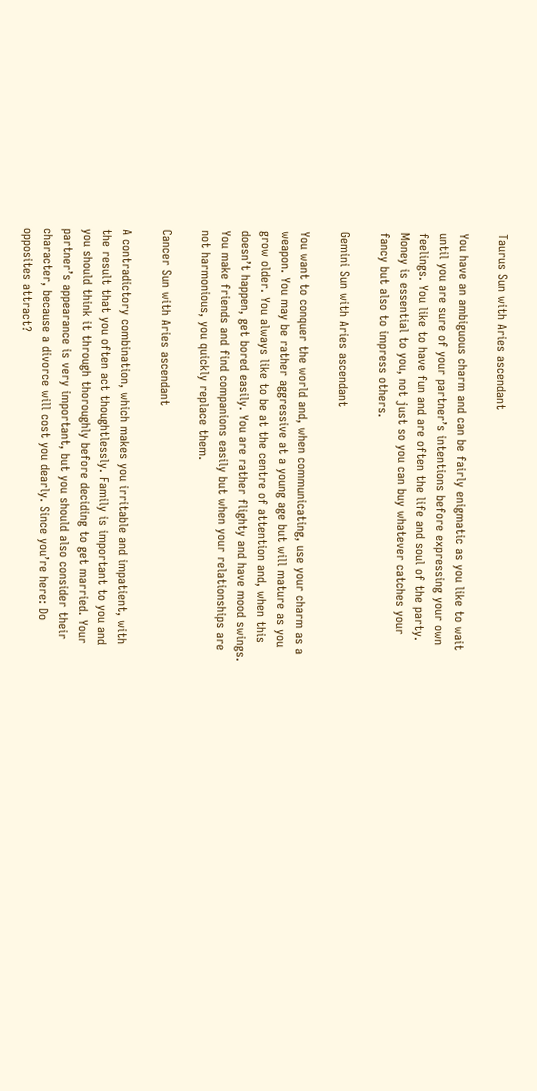Taurus Sun with Aries ascendant

You have an ambiguous charm and can be fairly enigmatic as you like to wait until you are sure of your partner’s intentions before expressing your own feelings. You like to have fun and are often the life and soul of the party. Money is essential to you, not just so you can buy whatever catches your fancy but also to impress others.

Gemini Sun with Aries ascendant

You want to conquer the world and, when communicating, use your charm as a weapon. You may be rather aggressive at a young age but will mature as you grow older. You always like to be at the centre of attention and, when this doesn’t happen, get bored easily. You are rather flighty and have mood swings. You make friends and find companions easily but when your relationships are not harmonious, you quickly replace them.

Cancer Sun with Aries ascendant

A contradictory combination, which makes you irritable and impatient, with the result that you often act thoughtlessly. Family is important to you and you should think it through thoroughly before deciding to get married. Your partner’s appearance is very important, but you should also consider their character, because a divorce will cost you dearly. Since you’re here: Do opposites attract?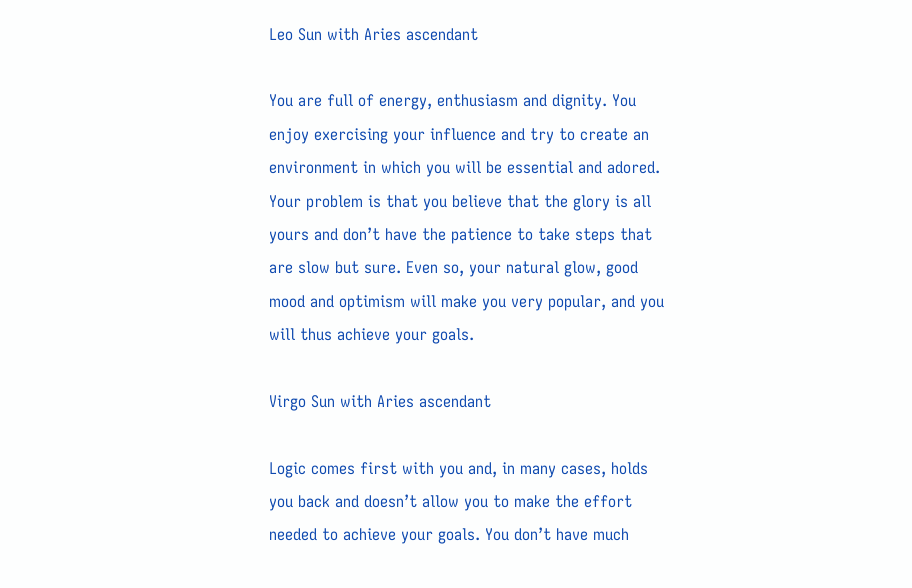Leo Sun with Aries ascendant

You are full of energy, enthusiasm and dignity. You enjoy exercising your influence and try to create an environment in which you will be essential and adored. Your problem is that you believe that the glory is all yours and don’t have the patience to take steps that are slow but sure. Even so, your natural glow, good mood and optimism will make you very popular, and you will thus achieve your goals.

Virgo Sun with Aries ascendant

Logic comes first with you and, in many cases, holds you back and doesn’t allow you to make the effort needed to achieve your goals. You don’t have much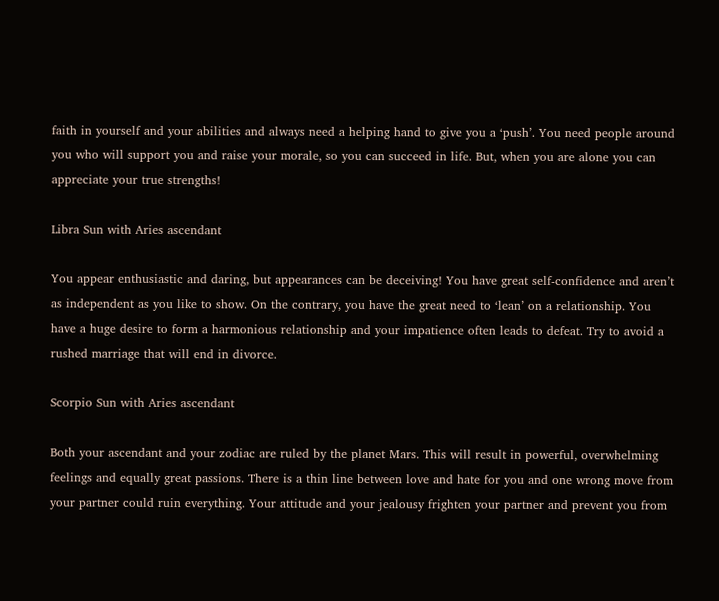faith in yourself and your abilities and always need a helping hand to give you a ‘push’. You need people around you who will support you and raise your morale, so you can succeed in life. But, when you are alone you can appreciate your true strengths!

Libra Sun with Aries ascendant

You appear enthusiastic and daring, but appearances can be deceiving! You have great self-confidence and aren’t as independent as you like to show. On the contrary, you have the great need to ‘lean’ on a relationship. You have a huge desire to form a harmonious relationship and your impatience often leads to defeat. Try to avoid a rushed marriage that will end in divorce.

Scorpio Sun with Aries ascendant

Both your ascendant and your zodiac are ruled by the planet Mars. This will result in powerful, overwhelming feelings and equally great passions. There is a thin line between love and hate for you and one wrong move from your partner could ruin everything. Your attitude and your jealousy frighten your partner and prevent you from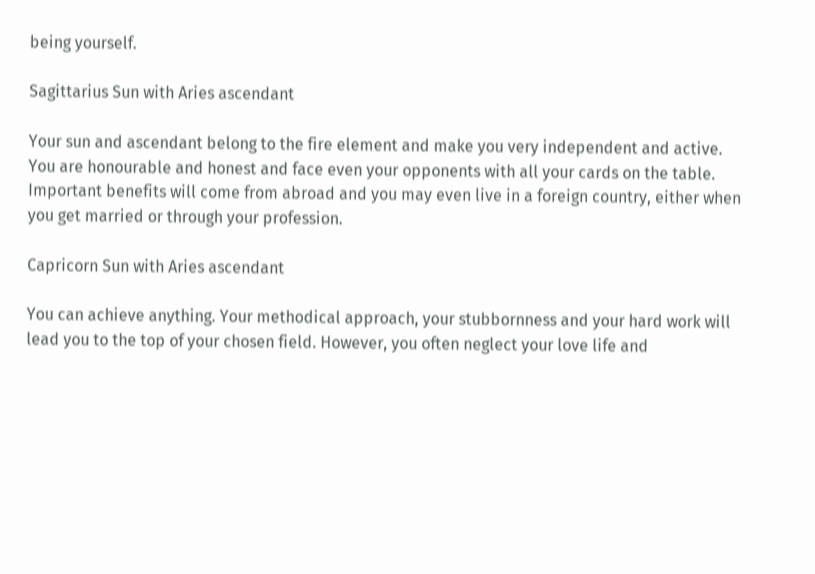being yourself.

Sagittarius Sun with Aries ascendant

Your sun and ascendant belong to the fire element and make you very independent and active. You are honourable and honest and face even your opponents with all your cards on the table. Important benefits will come from abroad and you may even live in a foreign country, either when you get married or through your profession.

Capricorn Sun with Aries ascendant

You can achieve anything. Your methodical approach, your stubbornness and your hard work will lead you to the top of your chosen field. However, you often neglect your love life and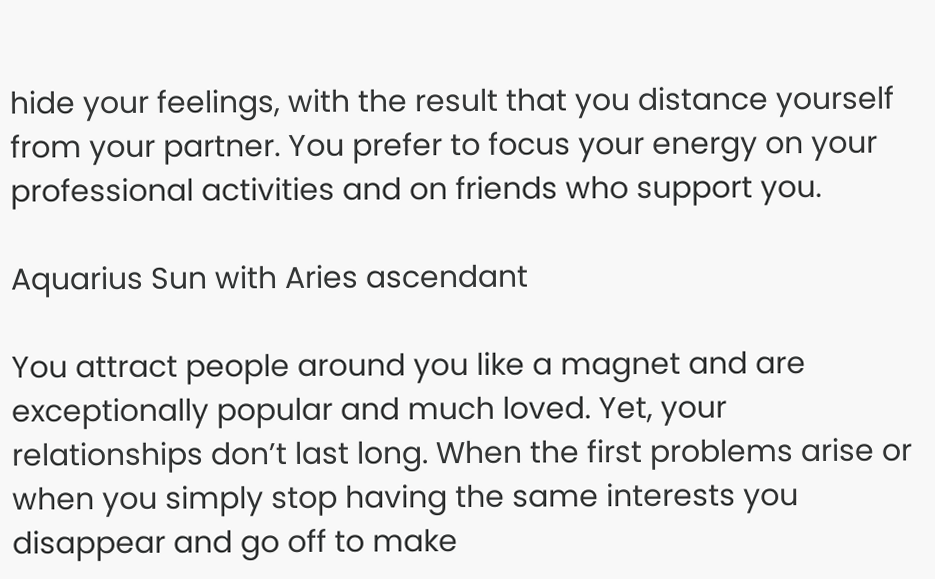hide your feelings, with the result that you distance yourself from your partner. You prefer to focus your energy on your professional activities and on friends who support you.

Aquarius Sun with Aries ascendant

You attract people around you like a magnet and are exceptionally popular and much loved. Yet, your relationships don’t last long. When the first problems arise or when you simply stop having the same interests you disappear and go off to make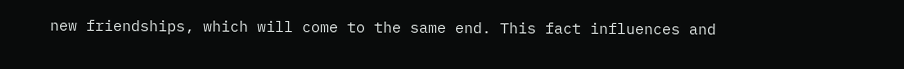new friendships, which will come to the same end. This fact influences and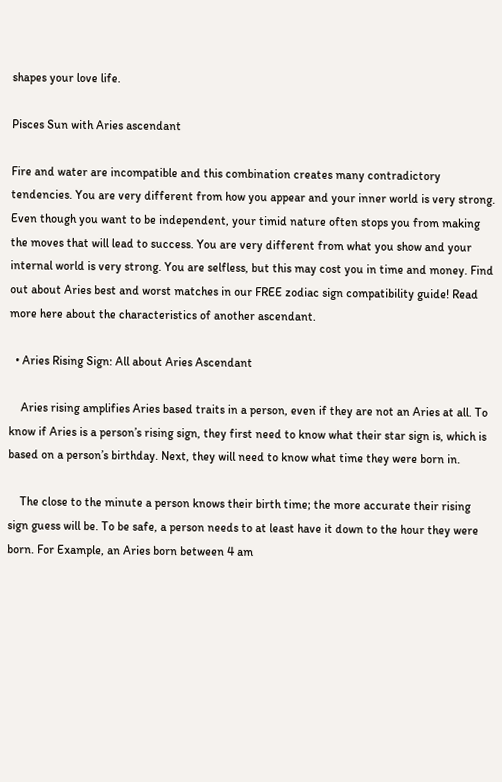shapes your love life.

Pisces Sun with Aries ascendant

Fire and water are incompatible and this combination creates many contradictory tendencies. You are very different from how you appear and your inner world is very strong. Even though you want to be independent, your timid nature often stops you from making the moves that will lead to success. You are very different from what you show and your internal world is very strong. You are selfless, but this may cost you in time and money. Find out about Aries best and worst matches in our FREE zodiac sign compatibility guide! Read more here about the characteristics of another ascendant.

  • Aries Rising Sign: All about Aries Ascendant

    Aries rising amplifies Aries based traits in a person, even if they are not an Aries at all. To know if Aries is a person’s rising sign, they first need to know what their star sign is, which is based on a person’s birthday. Next, they will need to know what time they were born in.

    The close to the minute a person knows their birth time; the more accurate their rising sign guess will be. To be safe, a person needs to at least have it down to the hour they were born. For Example, an Aries born between 4 am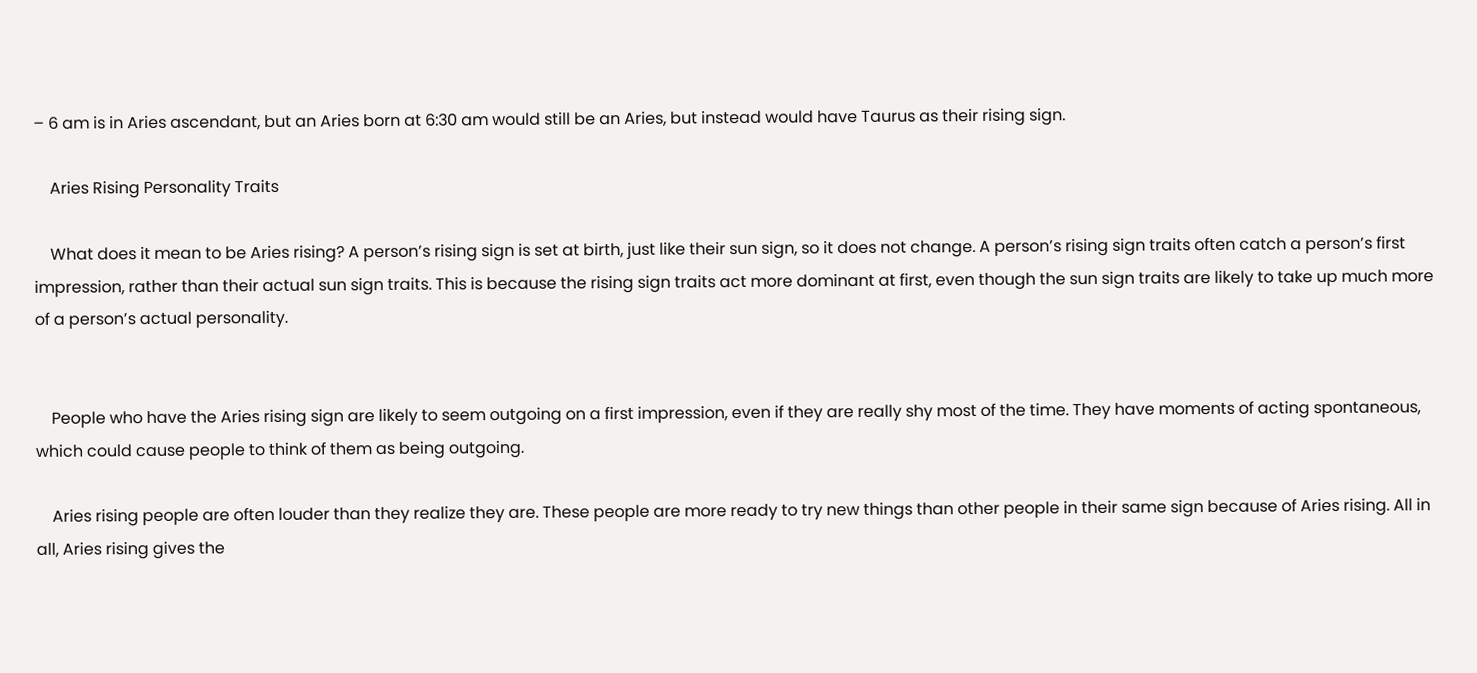– 6 am is in Aries ascendant, but an Aries born at 6:30 am would still be an Aries, but instead would have Taurus as their rising sign.

    Aries Rising Personality Traits

    What does it mean to be Aries rising? A person’s rising sign is set at birth, just like their sun sign, so it does not change. A person’s rising sign traits often catch a person’s first impression, rather than their actual sun sign traits. This is because the rising sign traits act more dominant at first, even though the sun sign traits are likely to take up much more of a person’s actual personality.


    People who have the Aries rising sign are likely to seem outgoing on a first impression, even if they are really shy most of the time. They have moments of acting spontaneous, which could cause people to think of them as being outgoing.

    Aries rising people are often louder than they realize they are. These people are more ready to try new things than other people in their same sign because of Aries rising. All in all, Aries rising gives the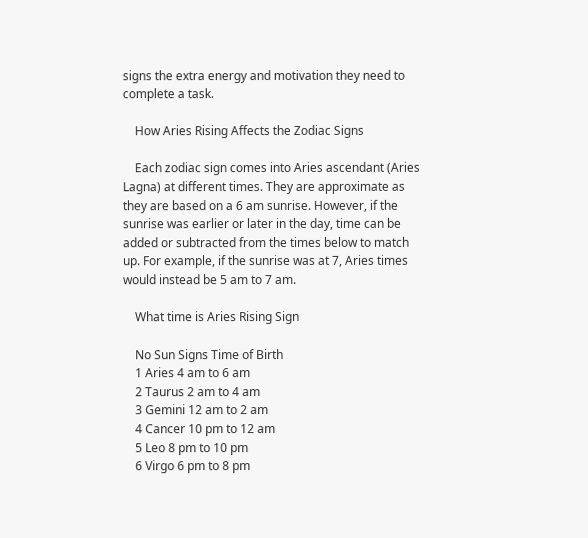signs the extra energy and motivation they need to complete a task.

    How Aries Rising Affects the Zodiac Signs

    Each zodiac sign comes into Aries ascendant (Aries Lagna) at different times. They are approximate as they are based on a 6 am sunrise. However, if the sunrise was earlier or later in the day, time can be added or subtracted from the times below to match up. For example, if the sunrise was at 7, Aries times would instead be 5 am to 7 am.

    What time is Aries Rising Sign

    No Sun Signs Time of Birth
    1 Aries 4 am to 6 am
    2 Taurus 2 am to 4 am
    3 Gemini 12 am to 2 am
    4 Cancer 10 pm to 12 am
    5 Leo 8 pm to 10 pm
    6 Virgo 6 pm to 8 pm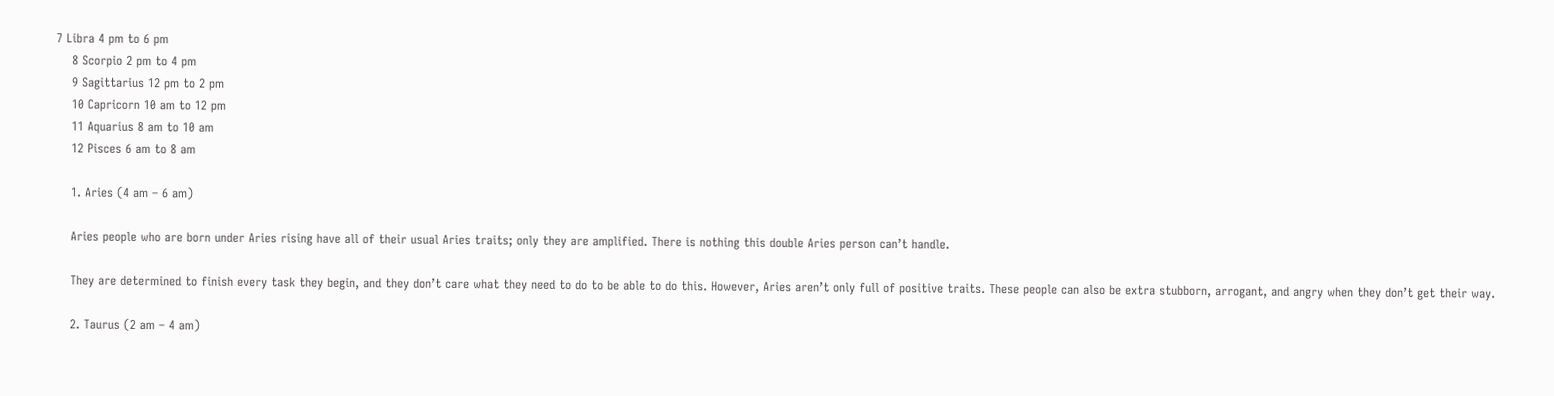7 Libra 4 pm to 6 pm
    8 Scorpio 2 pm to 4 pm
    9 Sagittarius 12 pm to 2 pm
    10 Capricorn 10 am to 12 pm
    11 Aquarius 8 am to 10 am
    12 Pisces 6 am to 8 am

    1. Aries (4 am – 6 am)

    Aries people who are born under Aries rising have all of their usual Aries traits; only they are amplified. There is nothing this double Aries person can’t handle.

    They are determined to finish every task they begin, and they don’t care what they need to do to be able to do this. However, Aries aren’t only full of positive traits. These people can also be extra stubborn, arrogant, and angry when they don’t get their way.

    2. Taurus (2 am – 4 am)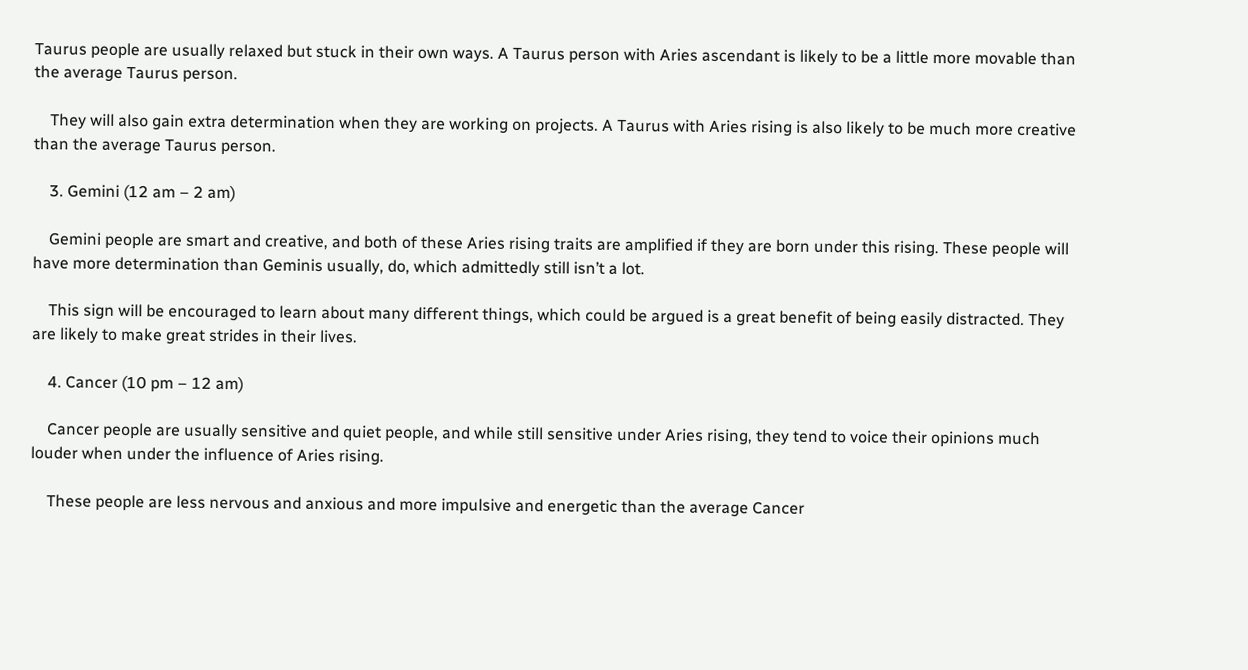Taurus people are usually relaxed but stuck in their own ways. A Taurus person with Aries ascendant is likely to be a little more movable than the average Taurus person.

    They will also gain extra determination when they are working on projects. A Taurus with Aries rising is also likely to be much more creative than the average Taurus person.

    3. Gemini (12 am – 2 am)

    Gemini people are smart and creative, and both of these Aries rising traits are amplified if they are born under this rising. These people will have more determination than Geminis usually, do, which admittedly still isn’t a lot.

    This sign will be encouraged to learn about many different things, which could be argued is a great benefit of being easily distracted. They are likely to make great strides in their lives.

    4. Cancer (10 pm – 12 am)

    Cancer people are usually sensitive and quiet people, and while still sensitive under Aries rising, they tend to voice their opinions much louder when under the influence of Aries rising.

    These people are less nervous and anxious and more impulsive and energetic than the average Cancer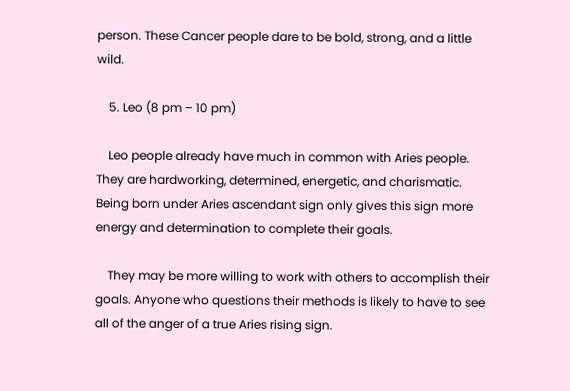person. These Cancer people dare to be bold, strong, and a little wild.

    5. Leo (8 pm – 10 pm)

    Leo people already have much in common with Aries people. They are hardworking, determined, energetic, and charismatic. Being born under Aries ascendant sign only gives this sign more energy and determination to complete their goals.

    They may be more willing to work with others to accomplish their goals. Anyone who questions their methods is likely to have to see all of the anger of a true Aries rising sign.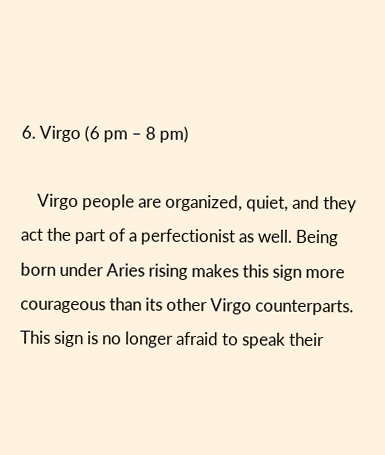6. Virgo (6 pm – 8 pm)

    Virgo people are organized, quiet, and they act the part of a perfectionist as well. Being born under Aries rising makes this sign more courageous than its other Virgo counterparts. This sign is no longer afraid to speak their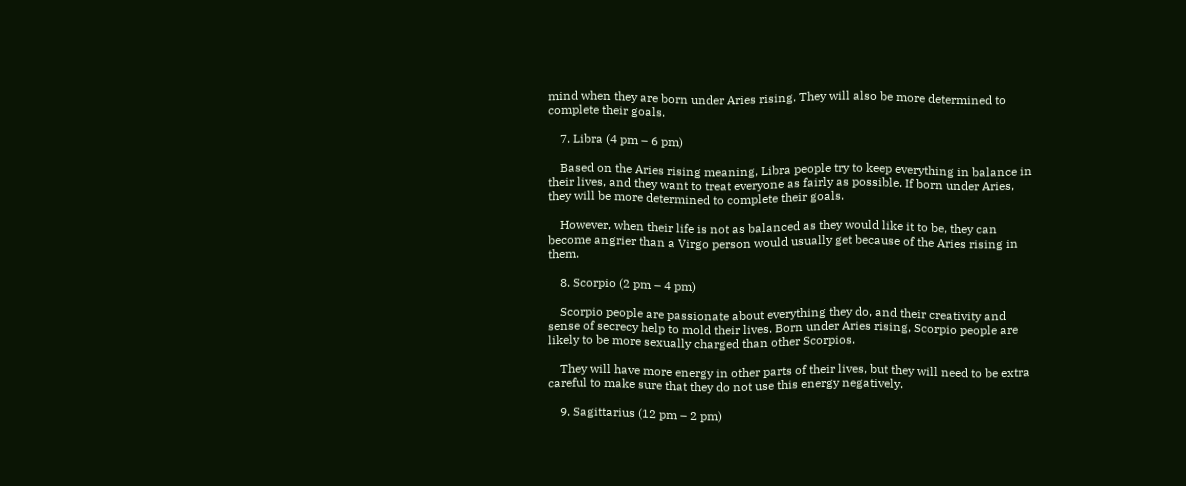mind when they are born under Aries rising. They will also be more determined to complete their goals.

    7. Libra (4 pm – 6 pm)

    Based on the Aries rising meaning, Libra people try to keep everything in balance in their lives, and they want to treat everyone as fairly as possible. If born under Aries, they will be more determined to complete their goals.

    However, when their life is not as balanced as they would like it to be, they can become angrier than a Virgo person would usually get because of the Aries rising in them.

    8. Scorpio (2 pm – 4 pm)

    Scorpio people are passionate about everything they do, and their creativity and sense of secrecy help to mold their lives. Born under Aries rising, Scorpio people are likely to be more sexually charged than other Scorpios.

    They will have more energy in other parts of their lives, but they will need to be extra careful to make sure that they do not use this energy negatively.

    9. Sagittarius (12 pm – 2 pm)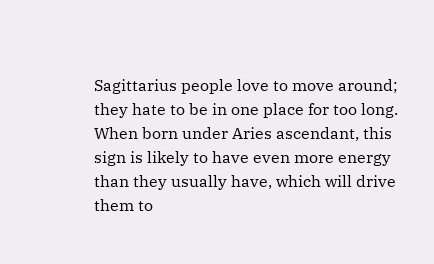Sagittarius people love to move around; they hate to be in one place for too long. When born under Aries ascendant, this sign is likely to have even more energy than they usually have, which will drive them to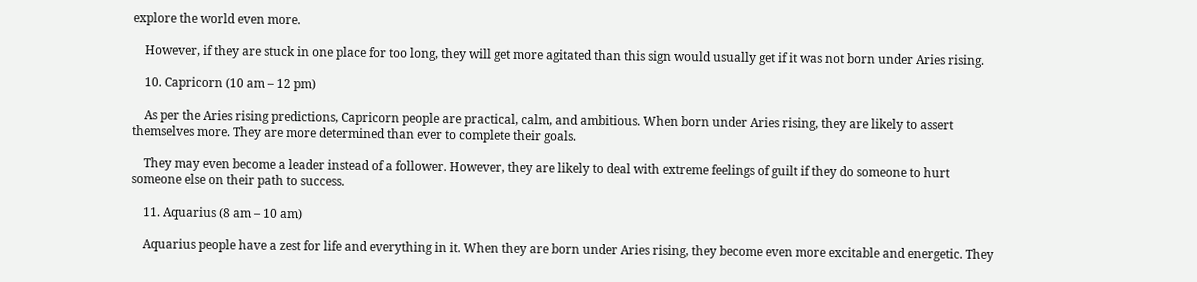explore the world even more.

    However, if they are stuck in one place for too long, they will get more agitated than this sign would usually get if it was not born under Aries rising.

    10. Capricorn (10 am – 12 pm)

    As per the Aries rising predictions, Capricorn people are practical, calm, and ambitious. When born under Aries rising, they are likely to assert themselves more. They are more determined than ever to complete their goals.

    They may even become a leader instead of a follower. However, they are likely to deal with extreme feelings of guilt if they do someone to hurt someone else on their path to success.

    11. Aquarius (8 am – 10 am)

    Aquarius people have a zest for life and everything in it. When they are born under Aries rising, they become even more excitable and energetic. They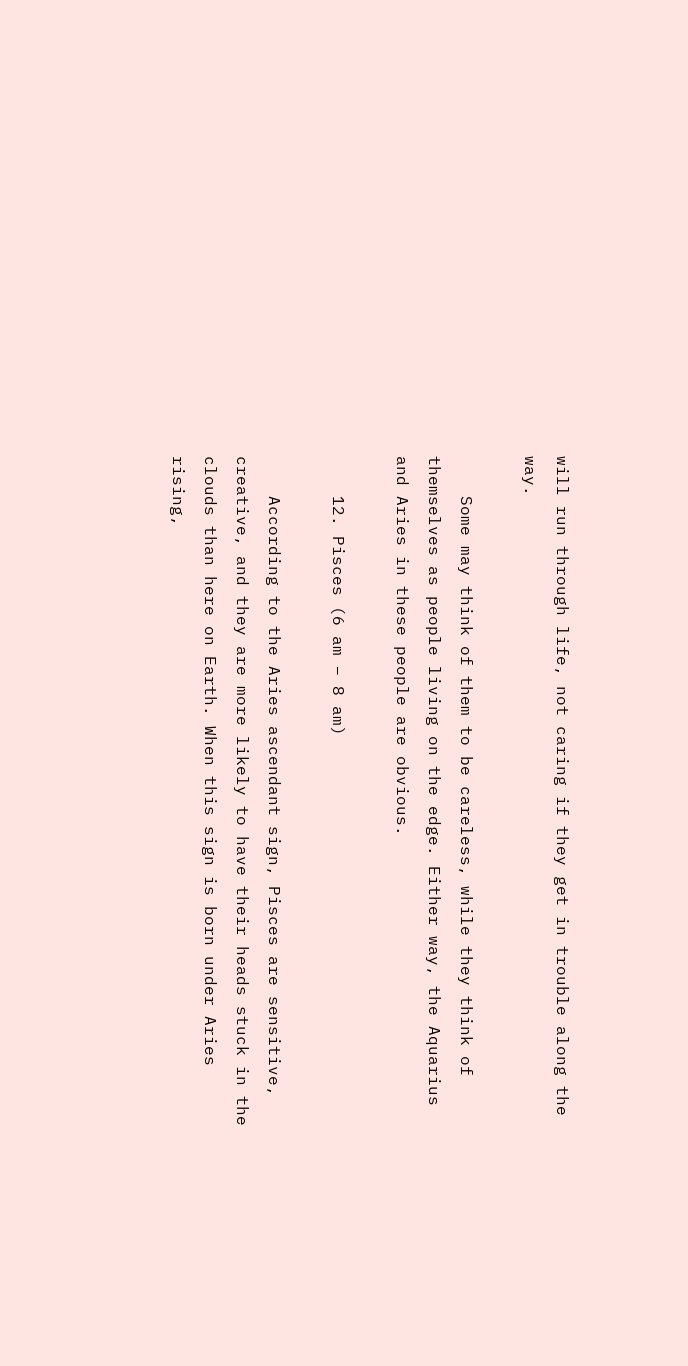will run through life, not caring if they get in trouble along the way.

    Some may think of them to be careless, while they think of themselves as people living on the edge. Either way, the Aquarius and Aries in these people are obvious.

    12. Pisces (6 am – 8 am)

    According to the Aries ascendant sign, Pisces are sensitive, creative, and they are more likely to have their heads stuck in the clouds than here on Earth. When this sign is born under Aries rising,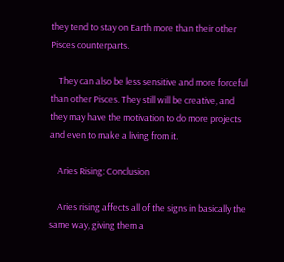they tend to stay on Earth more than their other Pisces counterparts.

    They can also be less sensitive and more forceful than other Pisces. They still will be creative, and they may have the motivation to do more projects and even to make a living from it.

    Aries Rising: Conclusion

    Aries rising affects all of the signs in basically the same way, giving them a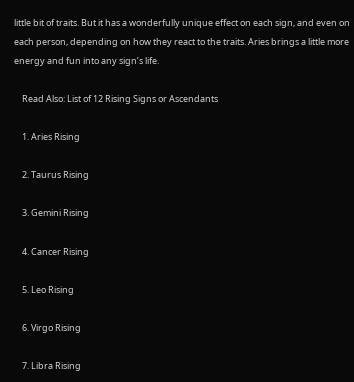little bit of traits. But it has a wonderfully unique effect on each sign, and even on each person, depending on how they react to the traits. Aries brings a little more energy and fun into any sign’s life.

    Read Also: List of 12 Rising Signs or Ascendants

    1. Aries Rising

    2. Taurus Rising

    3. Gemini Rising

    4. Cancer Rising

    5. Leo Rising

    6. Virgo Rising

    7. Libra Rising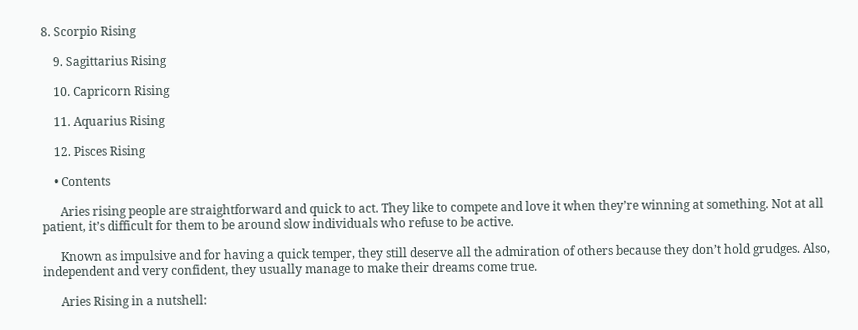8. Scorpio Rising

    9. Sagittarius Rising

    10. Capricorn Rising

    11. Aquarius Rising

    12. Pisces Rising

    • Contents

      Aries rising people are straightforward and quick to act. They like to compete and love it when they’re winning at something. Not at all patient, it’s difficult for them to be around slow individuals who refuse to be active.

      Known as impulsive and for having a quick temper, they still deserve all the admiration of others because they don’t hold grudges. Also, independent and very confident, they usually manage to make their dreams come true.

      Aries Rising in a nutshell: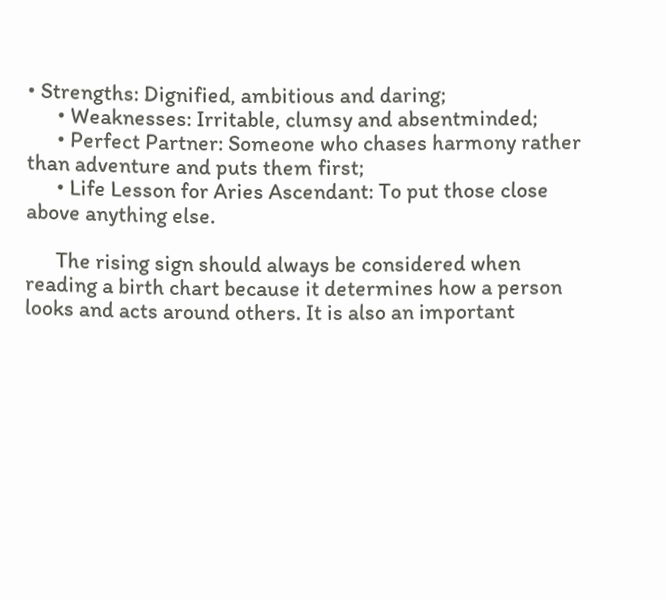• Strengths: Dignified, ambitious and daring;
      • Weaknesses: Irritable, clumsy and absentminded;
      • Perfect Partner: Someone who chases harmony rather than adventure and puts them first;
      • Life Lesson for Aries Ascendant: To put those close above anything else.

      The rising sign should always be considered when reading a birth chart because it determines how a person looks and acts around others. It is also an important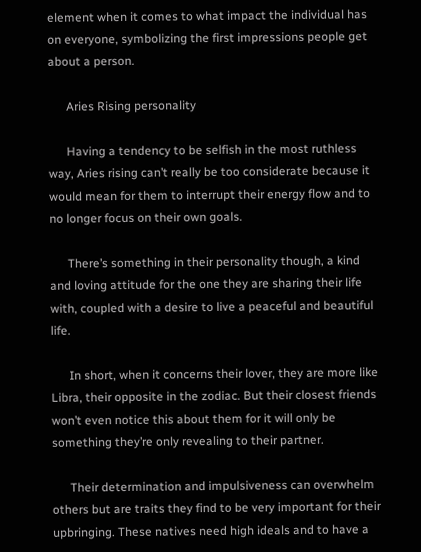element when it comes to what impact the individual has on everyone, symbolizing the first impressions people get about a person.

      Aries Rising personality

      Having a tendency to be selfish in the most ruthless way, Aries rising can’t really be too considerate because it would mean for them to interrupt their energy flow and to no longer focus on their own goals.

      There’s something in their personality though, a kind and loving attitude for the one they are sharing their life with, coupled with a desire to live a peaceful and beautiful life.

      In short, when it concerns their lover, they are more like Libra, their opposite in the zodiac. But their closest friends won’t even notice this about them for it will only be something they’re only revealing to their partner.

      Their determination and impulsiveness can overwhelm others but are traits they find to be very important for their upbringing. These natives need high ideals and to have a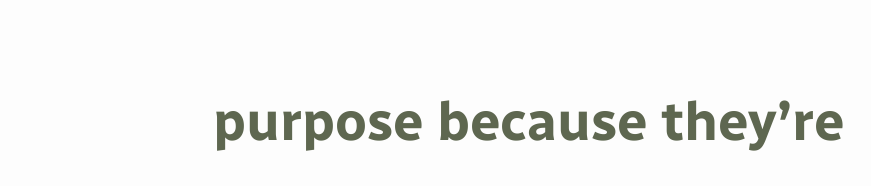purpose because they’re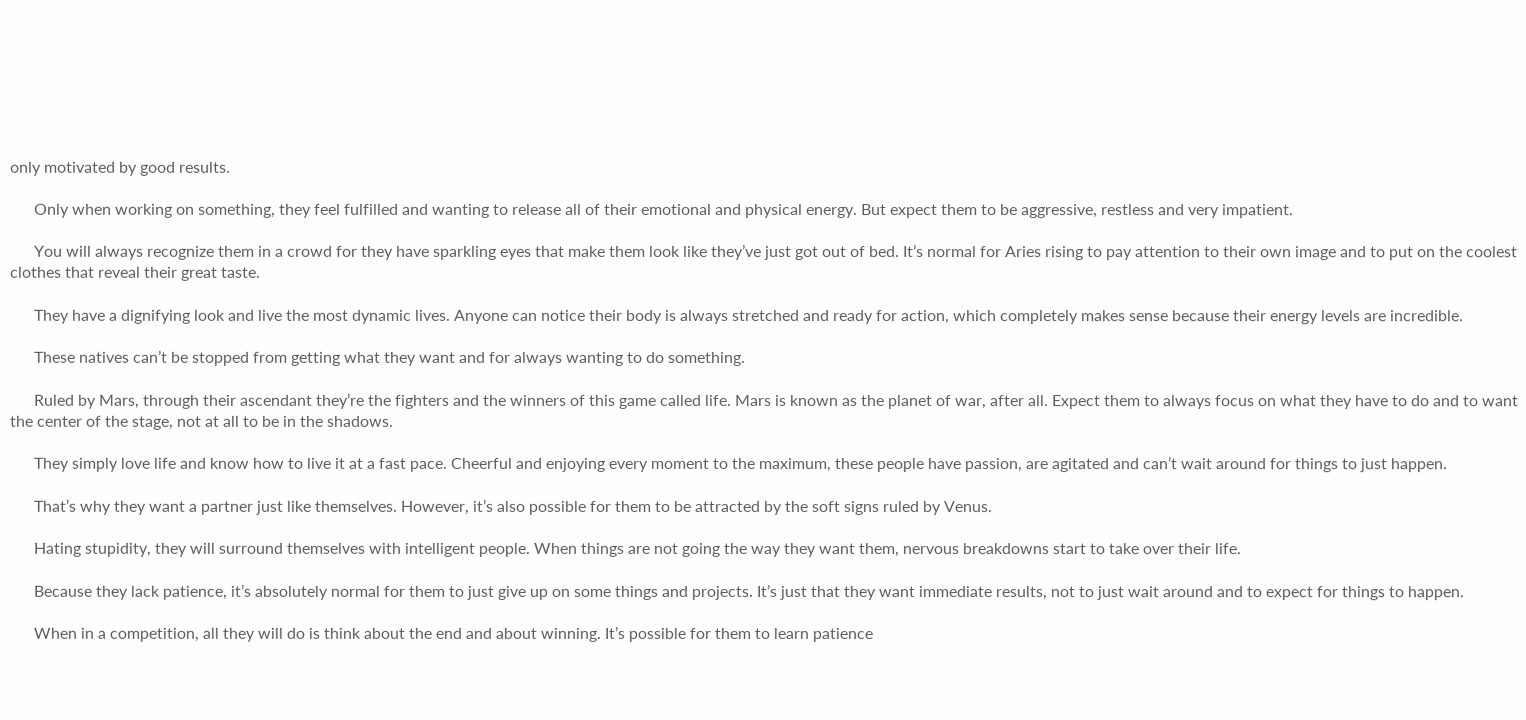only motivated by good results.

      Only when working on something, they feel fulfilled and wanting to release all of their emotional and physical energy. But expect them to be aggressive, restless and very impatient.

      You will always recognize them in a crowd for they have sparkling eyes that make them look like they’ve just got out of bed. It’s normal for Aries rising to pay attention to their own image and to put on the coolest clothes that reveal their great taste.

      They have a dignifying look and live the most dynamic lives. Anyone can notice their body is always stretched and ready for action, which completely makes sense because their energy levels are incredible.

      These natives can’t be stopped from getting what they want and for always wanting to do something.

      Ruled by Mars, through their ascendant they’re the fighters and the winners of this game called life. Mars is known as the planet of war, after all. Expect them to always focus on what they have to do and to want the center of the stage, not at all to be in the shadows.

      They simply love life and know how to live it at a fast pace. Cheerful and enjoying every moment to the maximum, these people have passion, are agitated and can’t wait around for things to just happen.

      That’s why they want a partner just like themselves. However, it’s also possible for them to be attracted by the soft signs ruled by Venus.

      Hating stupidity, they will surround themselves with intelligent people. When things are not going the way they want them, nervous breakdowns start to take over their life.

      Because they lack patience, it’s absolutely normal for them to just give up on some things and projects. It’s just that they want immediate results, not to just wait around and to expect for things to happen.

      When in a competition, all they will do is think about the end and about winning. It’s possible for them to learn patience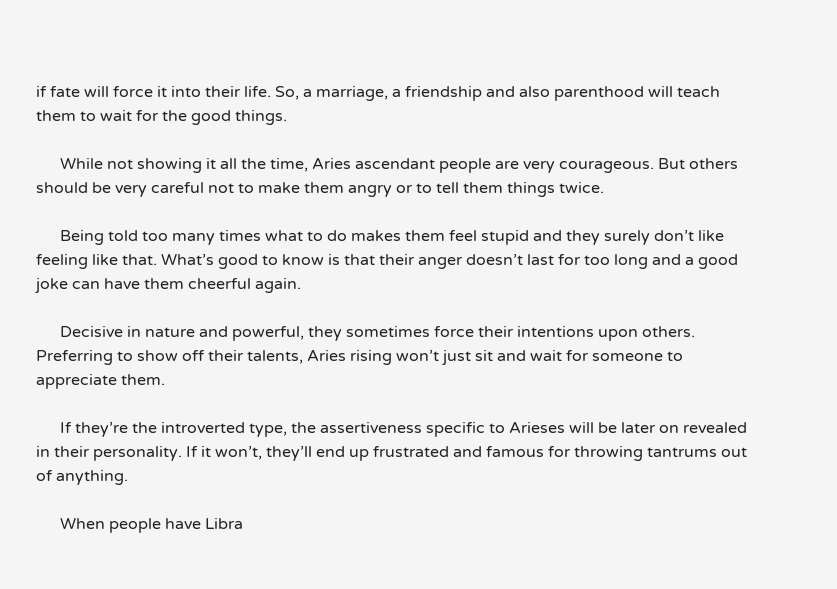if fate will force it into their life. So, a marriage, a friendship and also parenthood will teach them to wait for the good things.

      While not showing it all the time, Aries ascendant people are very courageous. But others should be very careful not to make them angry or to tell them things twice.

      Being told too many times what to do makes them feel stupid and they surely don’t like feeling like that. What’s good to know is that their anger doesn’t last for too long and a good joke can have them cheerful again.

      Decisive in nature and powerful, they sometimes force their intentions upon others. Preferring to show off their talents, Aries rising won’t just sit and wait for someone to appreciate them.

      If they’re the introverted type, the assertiveness specific to Arieses will be later on revealed in their personality. If it won’t, they’ll end up frustrated and famous for throwing tantrums out of anything.

      When people have Libra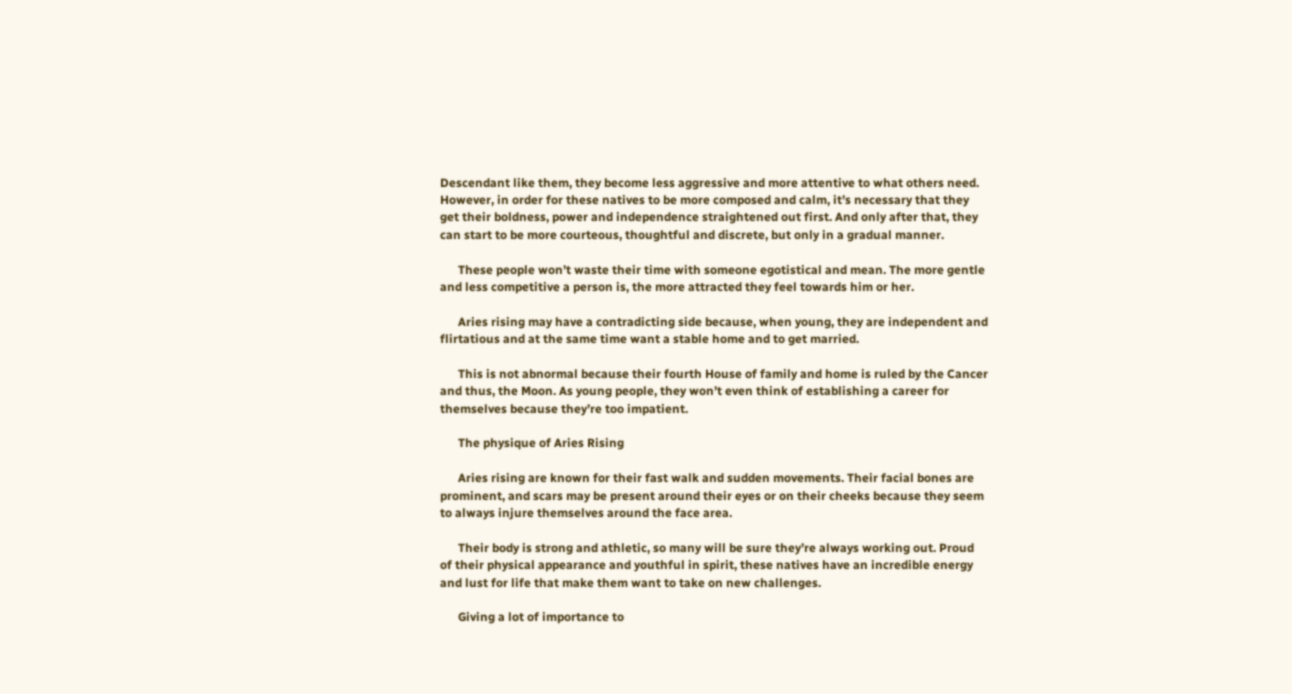Descendant like them, they become less aggressive and more attentive to what others need. However, in order for these natives to be more composed and calm, it’s necessary that they get their boldness, power and independence straightened out first. And only after that, they can start to be more courteous, thoughtful and discrete, but only in a gradual manner.

      These people won’t waste their time with someone egotistical and mean. The more gentle and less competitive a person is, the more attracted they feel towards him or her.

      Aries rising may have a contradicting side because, when young, they are independent and flirtatious and at the same time want a stable home and to get married.

      This is not abnormal because their fourth House of family and home is ruled by the Cancer and thus, the Moon. As young people, they won’t even think of establishing a career for themselves because they’re too impatient.

      The physique of Aries Rising

      Aries rising are known for their fast walk and sudden movements. Their facial bones are prominent, and scars may be present around their eyes or on their cheeks because they seem to always injure themselves around the face area.

      Their body is strong and athletic, so many will be sure they’re always working out. Proud of their physical appearance and youthful in spirit, these natives have an incredible energy and lust for life that make them want to take on new challenges.

      Giving a lot of importance to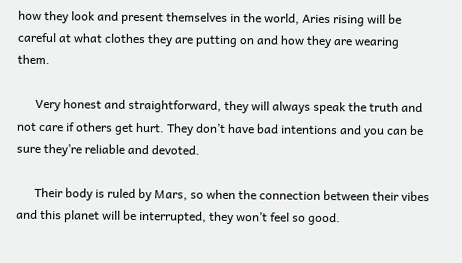how they look and present themselves in the world, Aries rising will be careful at what clothes they are putting on and how they are wearing them.

      Very honest and straightforward, they will always speak the truth and not care if others get hurt. They don’t have bad intentions and you can be sure they’re reliable and devoted.

      Their body is ruled by Mars, so when the connection between their vibes and this planet will be interrupted, they won’t feel so good.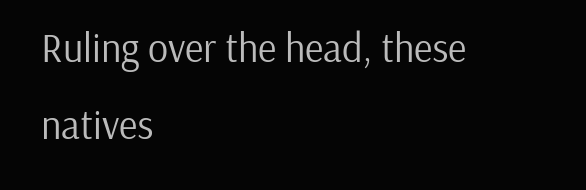Ruling over the head, these natives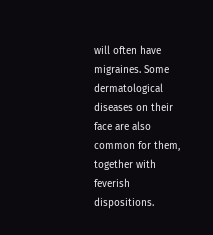will often have migraines. Some dermatological diseases on their face are also common for them, together with feverish dispositions.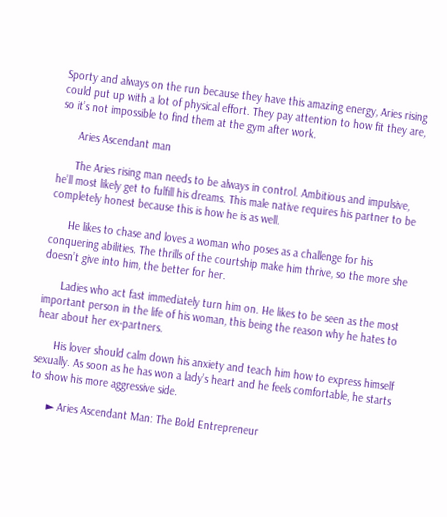Sporty and always on the run because they have this amazing energy, Aries rising could put up with a lot of physical effort. They pay attention to how fit they are, so it’s not impossible to find them at the gym after work.

      Aries Ascendant man

      The Aries rising man needs to be always in control. Ambitious and impulsive, he’ll most likely get to fulfill his dreams. This male native requires his partner to be completely honest because this is how he is as well.

      He likes to chase and loves a woman who poses as a challenge for his conquering abilities. The thrills of the courtship make him thrive, so the more she doesn’t give into him, the better for her.

      Ladies who act fast immediately turn him on. He likes to be seen as the most important person in the life of his woman, this being the reason why he hates to hear about her ex-partners.

      His lover should calm down his anxiety and teach him how to express himself sexually. As soon as he has won a lady’s heart and he feels comfortable, he starts to show his more aggressive side.

      ► Aries Ascendant Man: The Bold Entrepreneur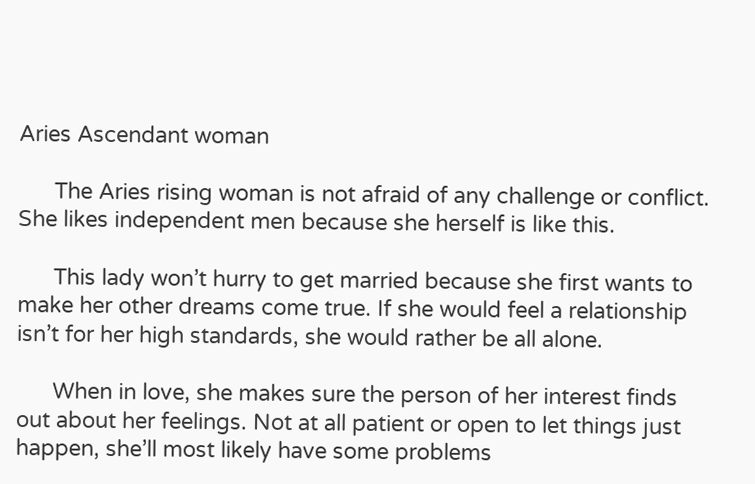Aries Ascendant woman

      The Aries rising woman is not afraid of any challenge or conflict. She likes independent men because she herself is like this.

      This lady won’t hurry to get married because she first wants to make her other dreams come true. If she would feel a relationship isn’t for her high standards, she would rather be all alone.

      When in love, she makes sure the person of her interest finds out about her feelings. Not at all patient or open to let things just happen, she’ll most likely have some problems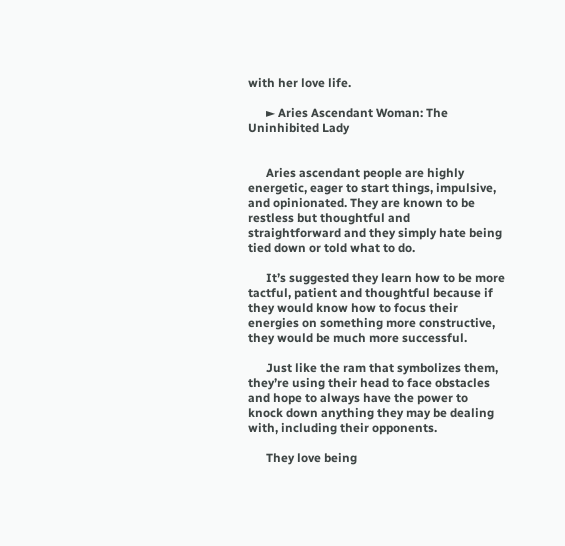with her love life.

      ► Aries Ascendant Woman: The Uninhibited Lady


      Aries ascendant people are highly energetic, eager to start things, impulsive, and opinionated. They are known to be restless but thoughtful and straightforward and they simply hate being tied down or told what to do.

      It’s suggested they learn how to be more tactful, patient and thoughtful because if they would know how to focus their energies on something more constructive, they would be much more successful.

      Just like the ram that symbolizes them, they’re using their head to face obstacles and hope to always have the power to knock down anything they may be dealing with, including their opponents.

      They love being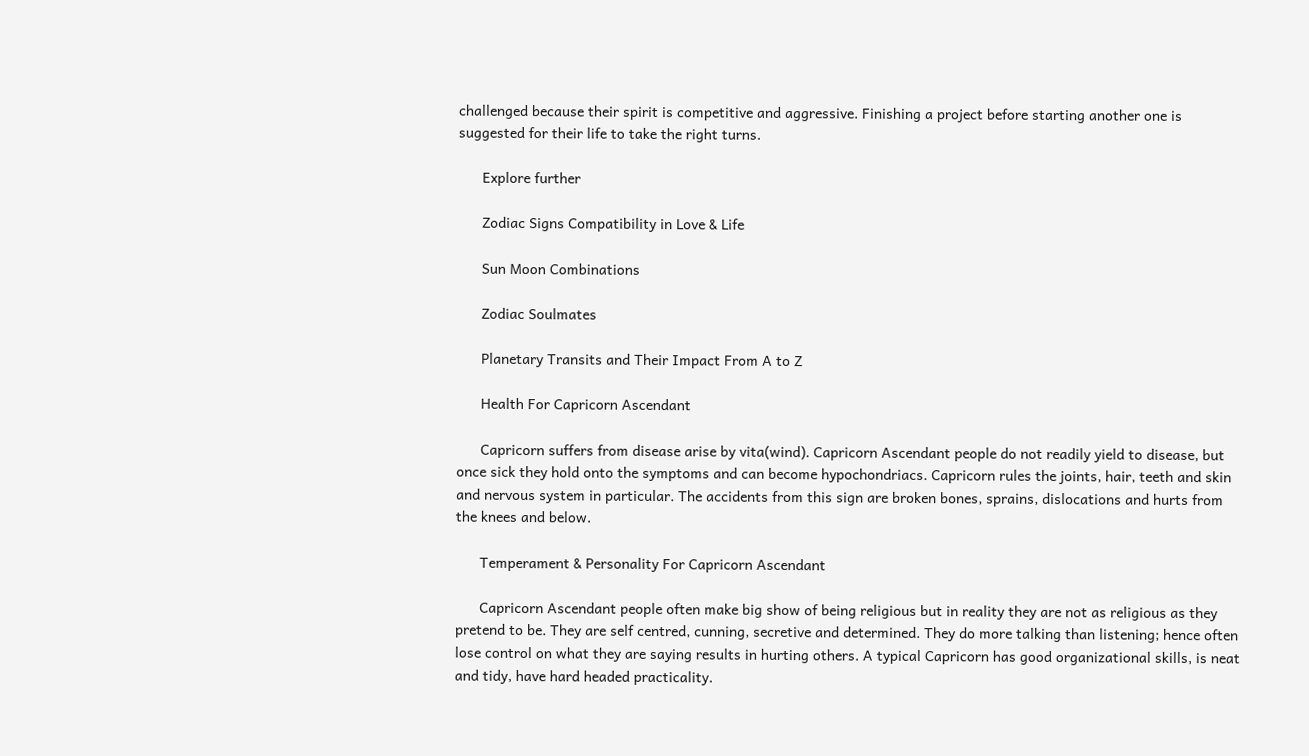challenged because their spirit is competitive and aggressive. Finishing a project before starting another one is suggested for their life to take the right turns.

      Explore further

      Zodiac Signs Compatibility in Love & Life

      Sun Moon Combinations

      Zodiac Soulmates

      Planetary Transits and Their Impact From A to Z

      Health For Capricorn Ascendant

      Capricorn suffers from disease arise by vita(wind). Capricorn Ascendant people do not readily yield to disease, but once sick they hold onto the symptoms and can become hypochondriacs. Capricorn rules the joints, hair, teeth and skin and nervous system in particular. The accidents from this sign are broken bones, sprains, dislocations and hurts from the knees and below.

      Temperament & Personality For Capricorn Ascendant

      Capricorn Ascendant people often make big show of being religious but in reality they are not as religious as they pretend to be. They are self centred, cunning, secretive and determined. They do more talking than listening; hence often lose control on what they are saying results in hurting others. A typical Capricorn has good organizational skills, is neat and tidy, have hard headed practicality.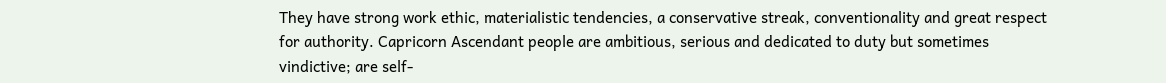They have strong work ethic, materialistic tendencies, a conservative streak, conventionality and great respect for authority. Capricorn Ascendant people are ambitious, serious and dedicated to duty but sometimes vindictive; are self-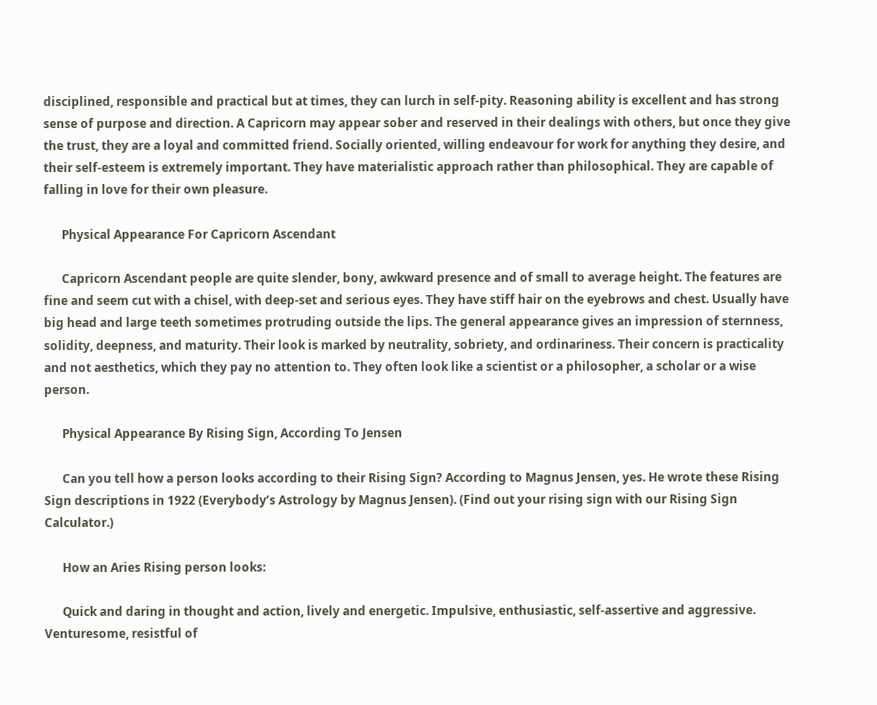disciplined, responsible and practical but at times, they can lurch in self-pity. Reasoning ability is excellent and has strong sense of purpose and direction. A Capricorn may appear sober and reserved in their dealings with others, but once they give the trust, they are a loyal and committed friend. Socially oriented, willing endeavour for work for anything they desire, and their self-esteem is extremely important. They have materialistic approach rather than philosophical. They are capable of falling in love for their own pleasure.

      Physical Appearance For Capricorn Ascendant

      Capricorn Ascendant people are quite slender, bony, awkward presence and of small to average height. The features are fine and seem cut with a chisel, with deep-set and serious eyes. They have stiff hair on the eyebrows and chest. Usually have big head and large teeth sometimes protruding outside the lips. The general appearance gives an impression of sternness, solidity, deepness, and maturity. Their look is marked by neutrality, sobriety, and ordinariness. Their concern is practicality and not aesthetics, which they pay no attention to. They often look like a scientist or a philosopher, a scholar or a wise person.

      Physical Appearance By Rising Sign, According To Jensen

      Can you tell how a person looks according to their Rising Sign? According to Magnus Jensen, yes. He wrote these Rising Sign descriptions in 1922 (Everybody’s Astrology by Magnus Jensen). (Find out your rising sign with our Rising Sign Calculator.)

      How an Aries Rising person looks:

      Quick and daring in thought and action, lively and energetic. Impulsive, enthusiastic, self-assertive and aggressive. Venturesome, resistful of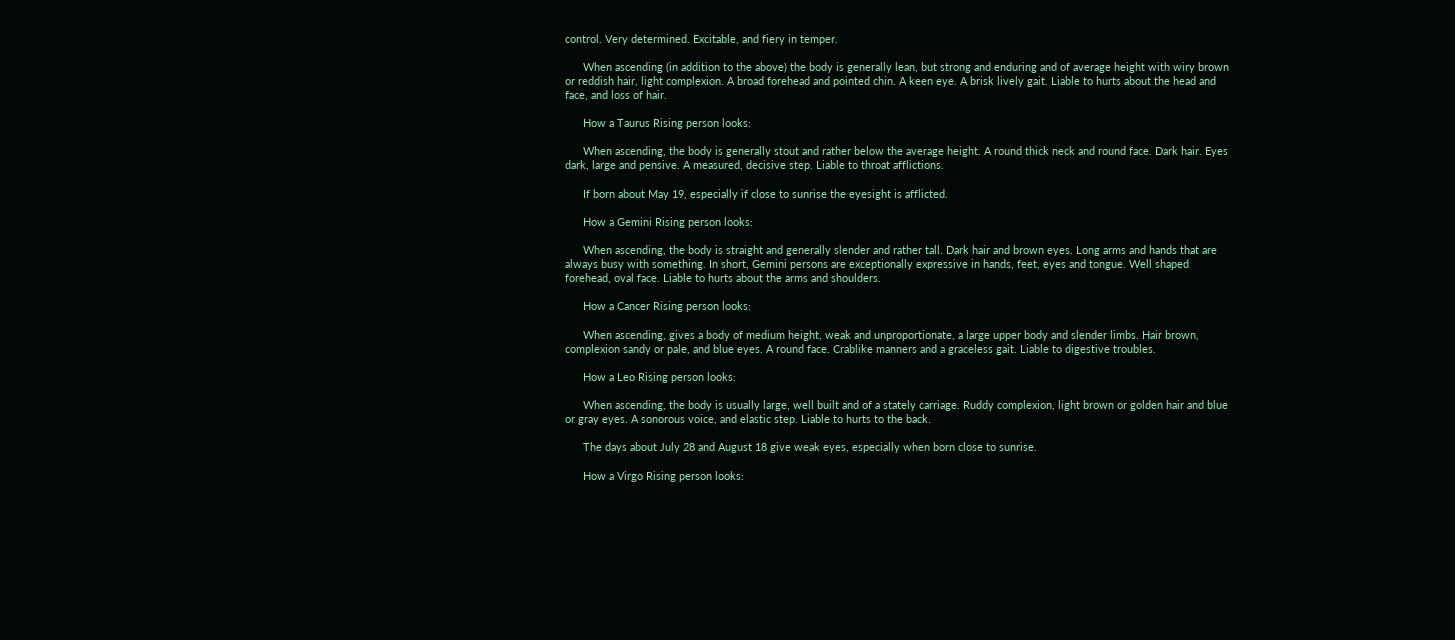control. Very determined. Excitable, and fiery in temper.

      When ascending (in addition to the above) the body is generally lean, but strong and enduring and of average height with wiry brown or reddish hair, light complexion. A broad forehead and pointed chin. A keen eye. A brisk lively gait. Liable to hurts about the head and face, and loss of hair.

      How a Taurus Rising person looks:

      When ascending, the body is generally stout and rather below the average height. A round thick neck and round face. Dark hair. Eyes dark, large and pensive. A measured, decisive step. Liable to throat afflictions.

      If born about May 19, especially if close to sunrise the eyesight is afflicted.

      How a Gemini Rising person looks:

      When ascending, the body is straight and generally slender and rather tall. Dark hair and brown eyes. Long arms and hands that are always busy with something. In short, Gemini persons are exceptionally expressive in hands, feet, eyes and tongue. Well shaped forehead, oval face. Liable to hurts about the arms and shoulders.

      How a Cancer Rising person looks:

      When ascending, gives a body of medium height, weak and unproportionate, a large upper body and slender limbs. Hair brown, complexion sandy or pale, and blue eyes. A round face. Crablike manners and a graceless gait. Liable to digestive troubles.

      How a Leo Rising person looks:

      When ascending, the body is usually large, well built and of a stately carriage. Ruddy complexion, light brown or golden hair and blue or gray eyes. A sonorous voice, and elastic step. Liable to hurts to the back.

      The days about July 28 and August 18 give weak eyes, especially when born close to sunrise.

      How a Virgo Rising person looks: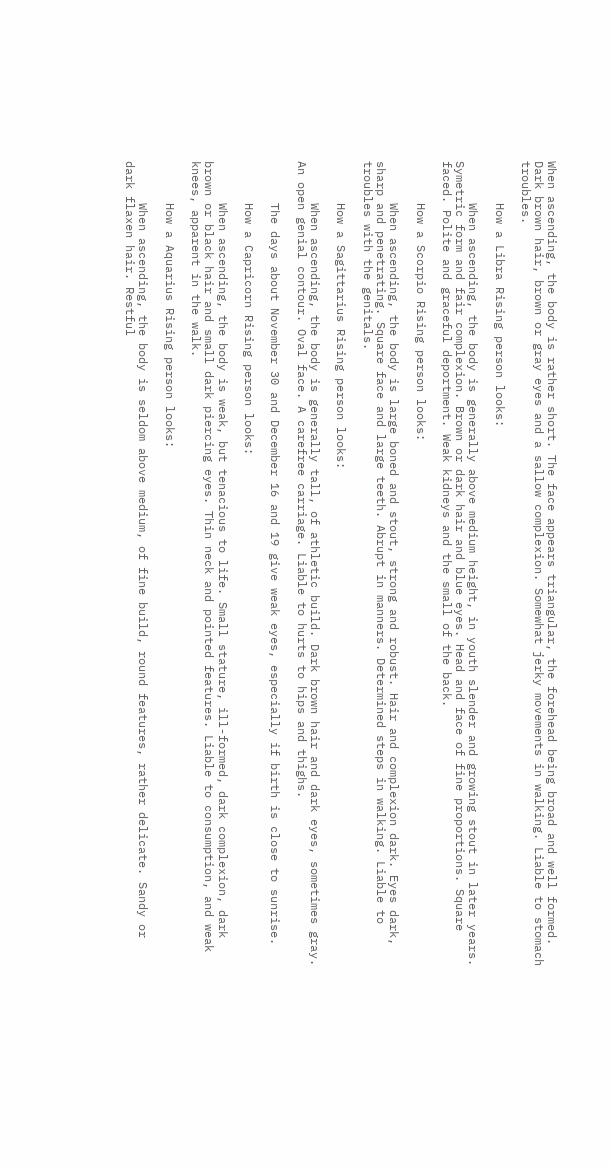When ascending, the body is rather short. The face appears triangular, the forehead being broad and well formed. Dark brown hair, brown or gray eyes and a sallow complexion. Somewhat jerky movements in walking. Liable to stomach troubles.

      How a Libra Rising person looks:

      When ascending, the body is generally above medium height, in youth slender and growing stout in later years. Symetric form and fair complexion. Brown or dark hair and blue eyes. Head and face of fine proportions. Square faced. Polite and graceful deportment. Weak kidneys and the small of the back.

      How a Scorpio Rising person looks:

      When ascending, the body is large boned and stout, strong and robust. Hair and complexion dark. Eyes dark, sharp and penetrating. Square face and large teeth. Abrupt in manners. Determined steps in walking. Liable to troubles with the genitals.

      How a Sagittarius Rising person looks:

      When ascending, the body is generally tall, of athletic build. Dark brown hair and dark eyes, sometimes gray. An open genial contour. Oval face. A carefree carriage. Liable to hurts to hips and thighs.

      The days about November 30 and December 16 and 19 give weak eyes, especially if birth is close to sunrise.

      How a Capricorn Rising person looks:

      When ascending, the body is weak, but tenacious to life. Small stature, ill-formed, dark complexion, dark brown or black hair and small dark piercing eyes. Thin neck and pointed features. Liable to consumption, and weak knees, apparent in the walk.

      How a Aquarius Rising person looks:

      When ascending, the body is seldom above medium, of fine build, round features, rather delicate. Sandy or dark flaxen hair. Restful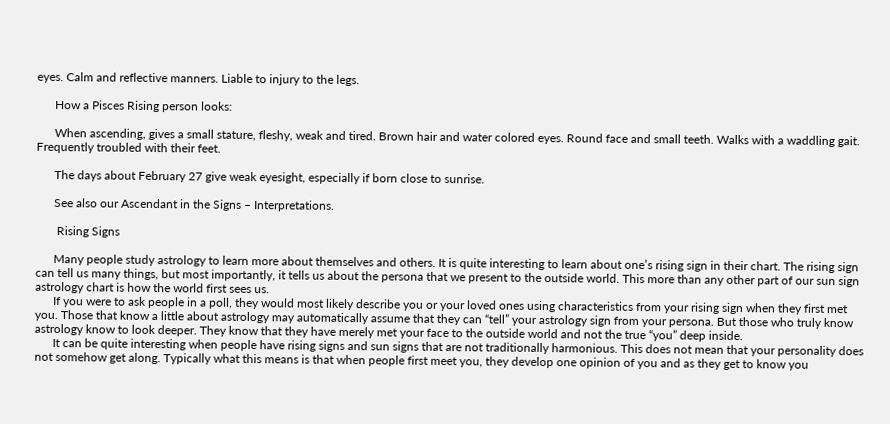eyes. Calm and reflective manners. Liable to injury to the legs.

      How a Pisces Rising person looks:

      When ascending, gives a small stature, fleshy, weak and tired. Brown hair and water colored eyes. Round face and small teeth. Walks with a waddling gait. Frequently troubled with their feet.

      The days about February 27 give weak eyesight, especially if born close to sunrise.

      See also our Ascendant in the Signs – Interpretations.

       Rising Signs

      Many people study astrology to learn more about themselves and others. It is quite interesting to learn about one’s rising sign in their chart. The rising sign can tell us many things, but most importantly, it tells us about the persona that we present to the outside world. This more than any other part of our sun sign astrology chart is how the world first sees us.
      If you were to ask people in a poll, they would most likely describe you or your loved ones using characteristics from your rising sign when they first met you. Those that know a little about astrology may automatically assume that they can “tell” your astrology sign from your persona. But those who truly know astrology know to look deeper. They know that they have merely met your face to the outside world and not the true “you” deep inside.
      It can be quite interesting when people have rising signs and sun signs that are not traditionally harmonious. This does not mean that your personality does not somehow get along. Typically what this means is that when people first meet you, they develop one opinion of you and as they get to know you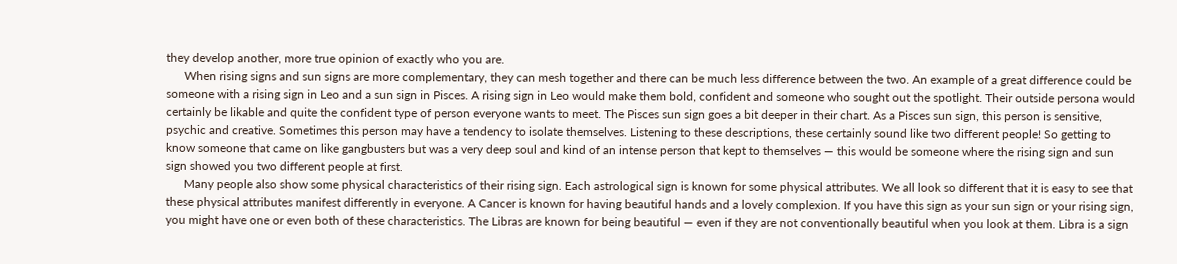they develop another, more true opinion of exactly who you are.
      When rising signs and sun signs are more complementary, they can mesh together and there can be much less difference between the two. An example of a great difference could be someone with a rising sign in Leo and a sun sign in Pisces. A rising sign in Leo would make them bold, confident and someone who sought out the spotlight. Their outside persona would certainly be likable and quite the confident type of person everyone wants to meet. The Pisces sun sign goes a bit deeper in their chart. As a Pisces sun sign, this person is sensitive, psychic and creative. Sometimes this person may have a tendency to isolate themselves. Listening to these descriptions, these certainly sound like two different people! So getting to know someone that came on like gangbusters but was a very deep soul and kind of an intense person that kept to themselves — this would be someone where the rising sign and sun sign showed you two different people at first.
      Many people also show some physical characteristics of their rising sign. Each astrological sign is known for some physical attributes. We all look so different that it is easy to see that these physical attributes manifest differently in everyone. A Cancer is known for having beautiful hands and a lovely complexion. If you have this sign as your sun sign or your rising sign, you might have one or even both of these characteristics. The Libras are known for being beautiful — even if they are not conventionally beautiful when you look at them. Libra is a sign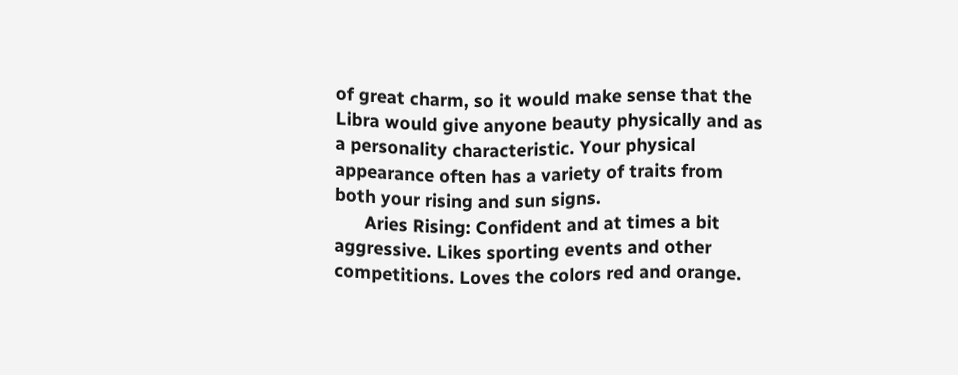of great charm, so it would make sense that the Libra would give anyone beauty physically and as a personality characteristic. Your physical appearance often has a variety of traits from both your rising and sun signs.
      Aries Rising: Confident and at times a bit aggressive. Likes sporting events and other competitions. Loves the colors red and orange.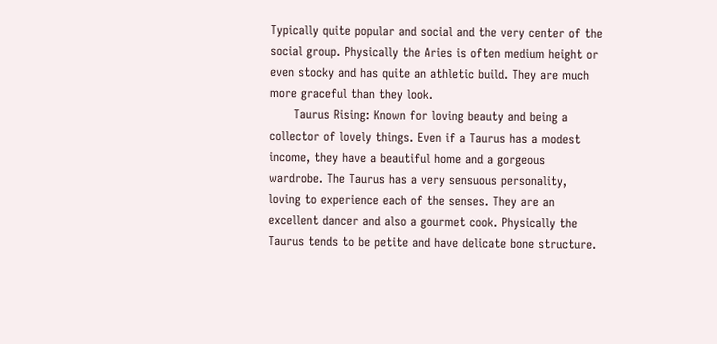Typically quite popular and social and the very center of the social group. Physically the Aries is often medium height or even stocky and has quite an athletic build. They are much more graceful than they look.
      Taurus Rising: Known for loving beauty and being a collector of lovely things. Even if a Taurus has a modest income, they have a beautiful home and a gorgeous wardrobe. The Taurus has a very sensuous personality, loving to experience each of the senses. They are an excellent dancer and also a gourmet cook. Physically the Taurus tends to be petite and have delicate bone structure.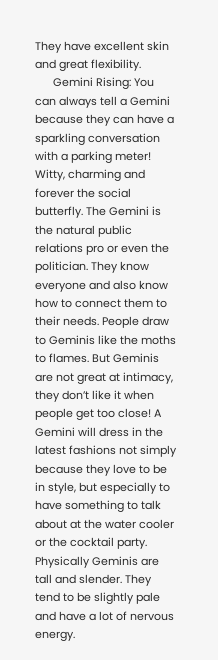They have excellent skin and great flexibility.
      Gemini Rising: You can always tell a Gemini because they can have a sparkling conversation with a parking meter! Witty, charming and forever the social butterfly. The Gemini is the natural public relations pro or even the politician. They know everyone and also know how to connect them to their needs. People draw to Geminis like the moths to flames. But Geminis are not great at intimacy, they don’t like it when people get too close! A Gemini will dress in the latest fashions not simply because they love to be in style, but especially to have something to talk about at the water cooler or the cocktail party. Physically Geminis are tall and slender. They tend to be slightly pale and have a lot of nervous energy.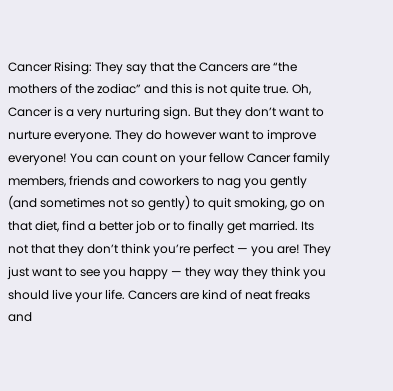Cancer Rising: They say that the Cancers are “the mothers of the zodiac” and this is not quite true. Oh, Cancer is a very nurturing sign. But they don’t want to nurture everyone. They do however want to improve everyone! You can count on your fellow Cancer family members, friends and coworkers to nag you gently (and sometimes not so gently) to quit smoking, go on that diet, find a better job or to finally get married. Its not that they don’t think you’re perfect — you are! They just want to see you happy — they way they think you should live your life. Cancers are kind of neat freaks and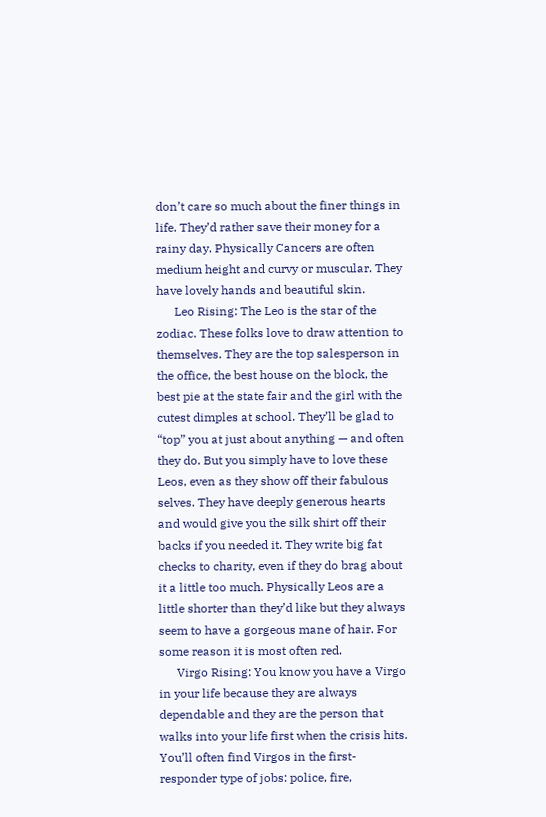don’t care so much about the finer things in life. They’d rather save their money for a rainy day. Physically Cancers are often medium height and curvy or muscular. They have lovely hands and beautiful skin.
      Leo Rising: The Leo is the star of the zodiac. These folks love to draw attention to themselves. They are the top salesperson in the office, the best house on the block, the best pie at the state fair and the girl with the cutest dimples at school. They’ll be glad to “top” you at just about anything — and often they do. But you simply have to love these Leos, even as they show off their fabulous selves. They have deeply generous hearts and would give you the silk shirt off their backs if you needed it. They write big fat checks to charity, even if they do brag about it a little too much. Physically Leos are a little shorter than they’d like but they always seem to have a gorgeous mane of hair. For some reason it is most often red.
      Virgo Rising: You know you have a Virgo in your life because they are always dependable and they are the person that walks into your life first when the crisis hits. You’ll often find Virgos in the first-responder type of jobs: police, fire,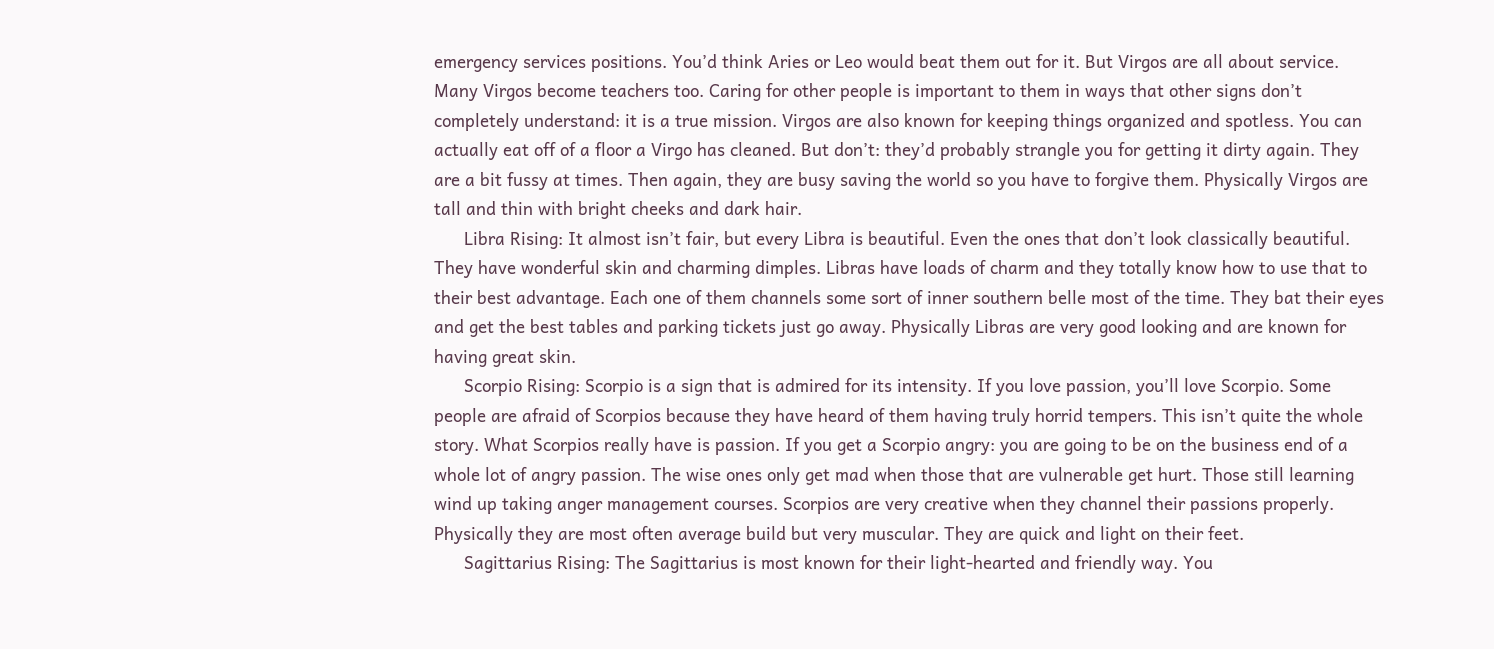emergency services positions. You’d think Aries or Leo would beat them out for it. But Virgos are all about service. Many Virgos become teachers too. Caring for other people is important to them in ways that other signs don’t completely understand: it is a true mission. Virgos are also known for keeping things organized and spotless. You can actually eat off of a floor a Virgo has cleaned. But don’t: they’d probably strangle you for getting it dirty again. They are a bit fussy at times. Then again, they are busy saving the world so you have to forgive them. Physically Virgos are tall and thin with bright cheeks and dark hair.
      Libra Rising: It almost isn’t fair, but every Libra is beautiful. Even the ones that don’t look classically beautiful. They have wonderful skin and charming dimples. Libras have loads of charm and they totally know how to use that to their best advantage. Each one of them channels some sort of inner southern belle most of the time. They bat their eyes and get the best tables and parking tickets just go away. Physically Libras are very good looking and are known for having great skin.
      Scorpio Rising: Scorpio is a sign that is admired for its intensity. If you love passion, you’ll love Scorpio. Some people are afraid of Scorpios because they have heard of them having truly horrid tempers. This isn’t quite the whole story. What Scorpios really have is passion. If you get a Scorpio angry: you are going to be on the business end of a whole lot of angry passion. The wise ones only get mad when those that are vulnerable get hurt. Those still learning wind up taking anger management courses. Scorpios are very creative when they channel their passions properly. Physically they are most often average build but very muscular. They are quick and light on their feet.
      Sagittarius Rising: The Sagittarius is most known for their light-hearted and friendly way. You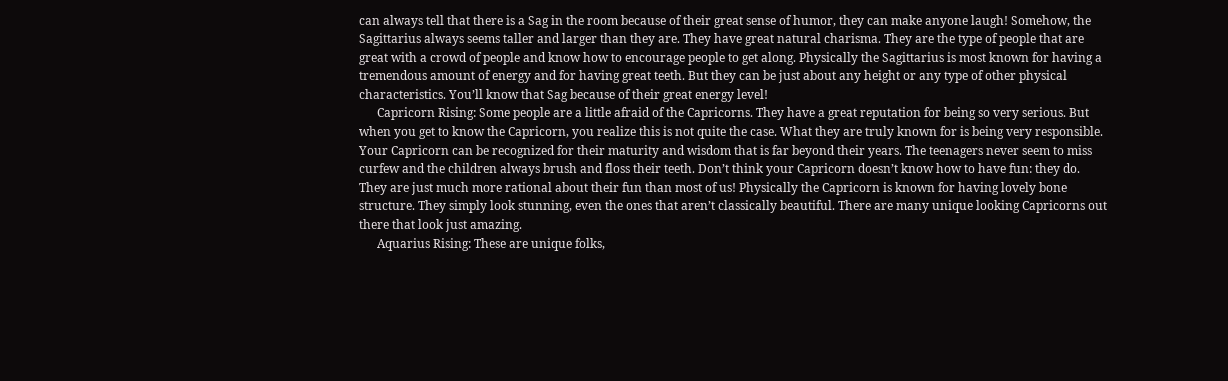can always tell that there is a Sag in the room because of their great sense of humor, they can make anyone laugh! Somehow, the Sagittarius always seems taller and larger than they are. They have great natural charisma. They are the type of people that are great with a crowd of people and know how to encourage people to get along. Physically the Sagittarius is most known for having a tremendous amount of energy and for having great teeth. But they can be just about any height or any type of other physical characteristics. You’ll know that Sag because of their great energy level!
      Capricorn Rising: Some people are a little afraid of the Capricorns. They have a great reputation for being so very serious. But when you get to know the Capricorn, you realize this is not quite the case. What they are truly known for is being very responsible. Your Capricorn can be recognized for their maturity and wisdom that is far beyond their years. The teenagers never seem to miss curfew and the children always brush and floss their teeth. Don’t think your Capricorn doesn’t know how to have fun: they do. They are just much more rational about their fun than most of us! Physically the Capricorn is known for having lovely bone structure. They simply look stunning, even the ones that aren’t classically beautiful. There are many unique looking Capricorns out there that look just amazing.
      Aquarius Rising: These are unique folks,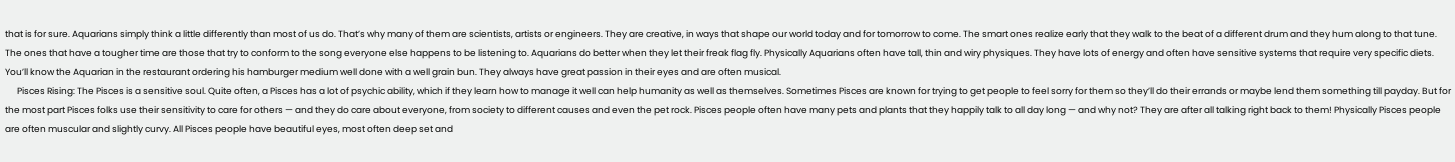that is for sure. Aquarians simply think a little differently than most of us do. That’s why many of them are scientists, artists or engineers. They are creative, in ways that shape our world today and for tomorrow to come. The smart ones realize early that they walk to the beat of a different drum and they hum along to that tune. The ones that have a tougher time are those that try to conform to the song everyone else happens to be listening to. Aquarians do better when they let their freak flag fly. Physically Aquarians often have tall, thin and wiry physiques. They have lots of energy and often have sensitive systems that require very specific diets. You’ll know the Aquarian in the restaurant ordering his hamburger medium well done with a well grain bun. They always have great passion in their eyes and are often musical.
      Pisces Rising: The Pisces is a sensitive soul. Quite often, a Pisces has a lot of psychic ability, which if they learn how to manage it well can help humanity as well as themselves. Sometimes Pisces are known for trying to get people to feel sorry for them so they’ll do their errands or maybe lend them something till payday. But for the most part Pisces folks use their sensitivity to care for others — and they do care about everyone, from society to different causes and even the pet rock. Pisces people often have many pets and plants that they happily talk to all day long — and why not? They are after all talking right back to them! Physically Pisces people are often muscular and slightly curvy. All Pisces people have beautiful eyes, most often deep set and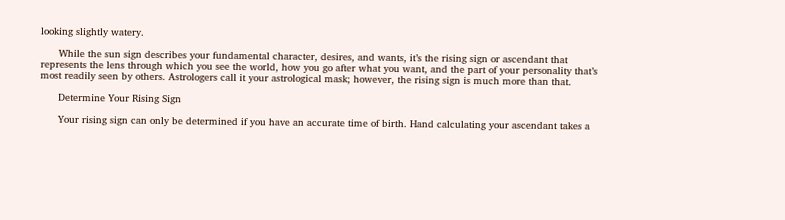looking slightly watery.

      While the sun sign describes your fundamental character, desires, and wants, it’s the rising sign or ascendant that represents the lens through which you see the world, how you go after what you want, and the part of your personality that’s most readily seen by others. Astrologers call it your astrological mask; however, the rising sign is much more than that.

      Determine Your Rising Sign

      Your rising sign can only be determined if you have an accurate time of birth. Hand calculating your ascendant takes a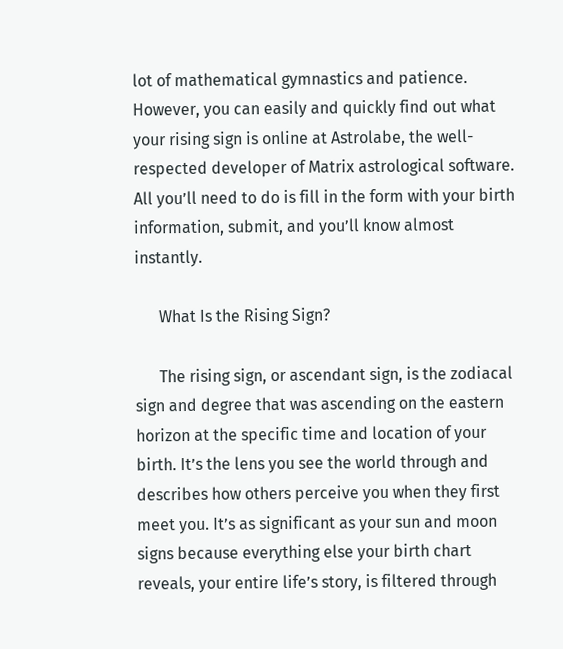lot of mathematical gymnastics and patience. However, you can easily and quickly find out what your rising sign is online at Astrolabe, the well-respected developer of Matrix astrological software. All you’ll need to do is fill in the form with your birth information, submit, and you’ll know almost instantly.

      What Is the Rising Sign?

      The rising sign, or ascendant sign, is the zodiacal sign and degree that was ascending on the eastern horizon at the specific time and location of your birth. It’s the lens you see the world through and describes how others perceive you when they first meet you. It’s as significant as your sun and moon signs because everything else your birth chart reveals, your entire life’s story, is filtered through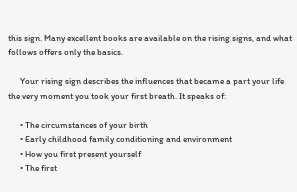this sign. Many excellent books are available on the rising signs, and what follows offers only the basics.

      Your rising sign describes the influences that became a part your life the very moment you took your first breath. It speaks of:

      • The circumstances of your birth
      • Early childhood family conditioning and environment
      • How you first present yourself
      • The first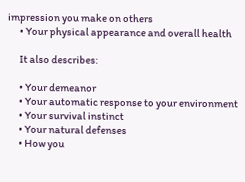impression you make on others
      • Your physical appearance and overall health

      It also describes:

      • Your demeanor
      • Your automatic response to your environment
      • Your survival instinct
      • Your natural defenses
      • How you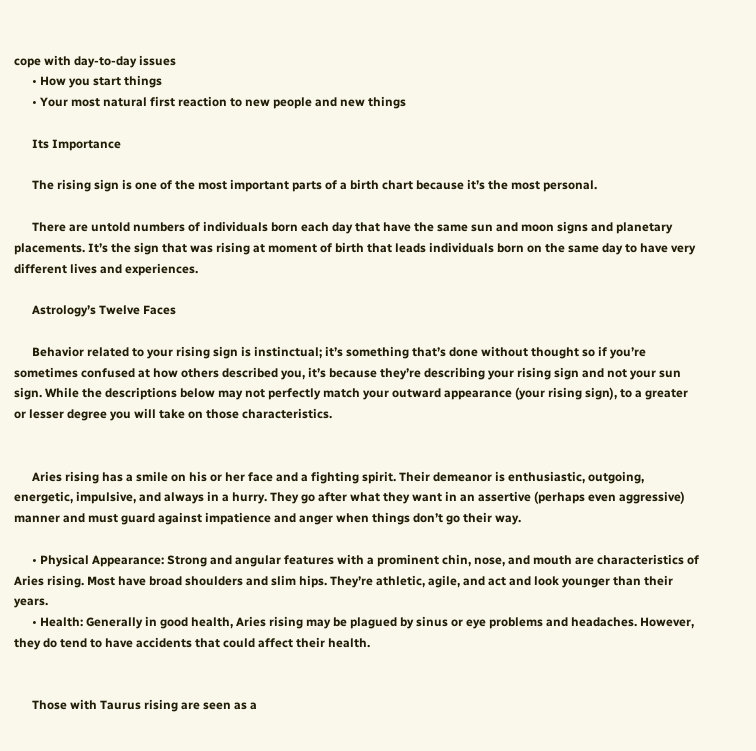cope with day-to-day issues
      • How you start things
      • Your most natural first reaction to new people and new things

      Its Importance

      The rising sign is one of the most important parts of a birth chart because it’s the most personal.

      There are untold numbers of individuals born each day that have the same sun and moon signs and planetary placements. It’s the sign that was rising at moment of birth that leads individuals born on the same day to have very different lives and experiences.

      Astrology’s Twelve Faces

      Behavior related to your rising sign is instinctual; it’s something that’s done without thought so if you’re sometimes confused at how others described you, it’s because they’re describing your rising sign and not your sun sign. While the descriptions below may not perfectly match your outward appearance (your rising sign), to a greater or lesser degree you will take on those characteristics.


      Aries rising has a smile on his or her face and a fighting spirit. Their demeanor is enthusiastic, outgoing, energetic, impulsive, and always in a hurry. They go after what they want in an assertive (perhaps even aggressive) manner and must guard against impatience and anger when things don’t go their way.

      • Physical Appearance: Strong and angular features with a prominent chin, nose, and mouth are characteristics of Aries rising. Most have broad shoulders and slim hips. They’re athletic, agile, and act and look younger than their years.
      • Health: Generally in good health, Aries rising may be plagued by sinus or eye problems and headaches. However, they do tend to have accidents that could affect their health.


      Those with Taurus rising are seen as a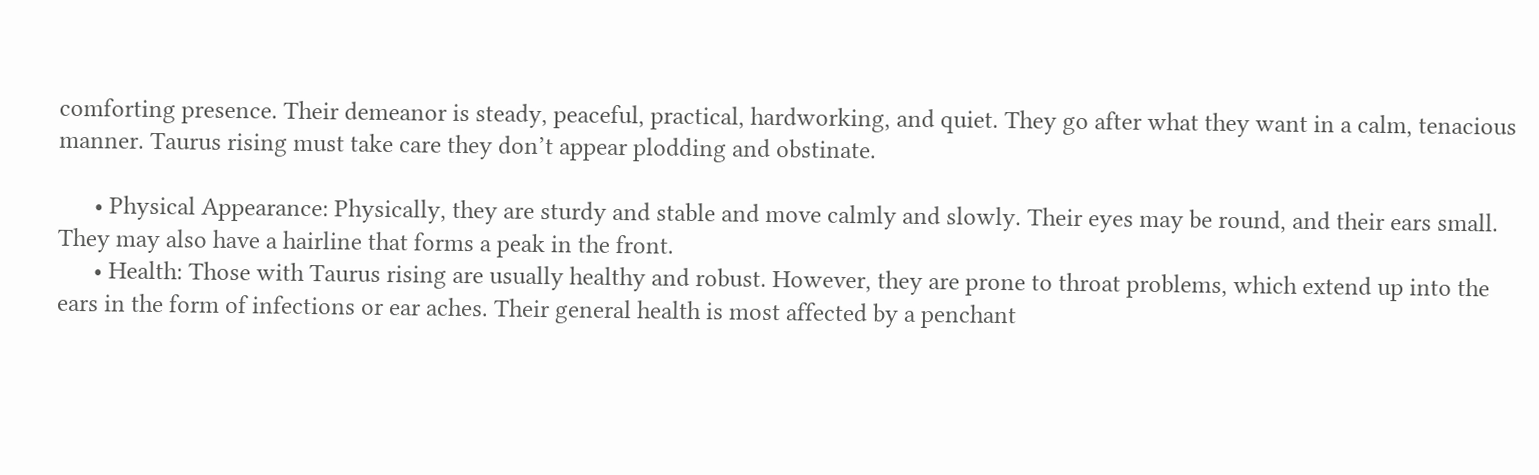comforting presence. Their demeanor is steady, peaceful, practical, hardworking, and quiet. They go after what they want in a calm, tenacious manner. Taurus rising must take care they don’t appear plodding and obstinate.

      • Physical Appearance: Physically, they are sturdy and stable and move calmly and slowly. Their eyes may be round, and their ears small. They may also have a hairline that forms a peak in the front.
      • Health: Those with Taurus rising are usually healthy and robust. However, they are prone to throat problems, which extend up into the ears in the form of infections or ear aches. Their general health is most affected by a penchant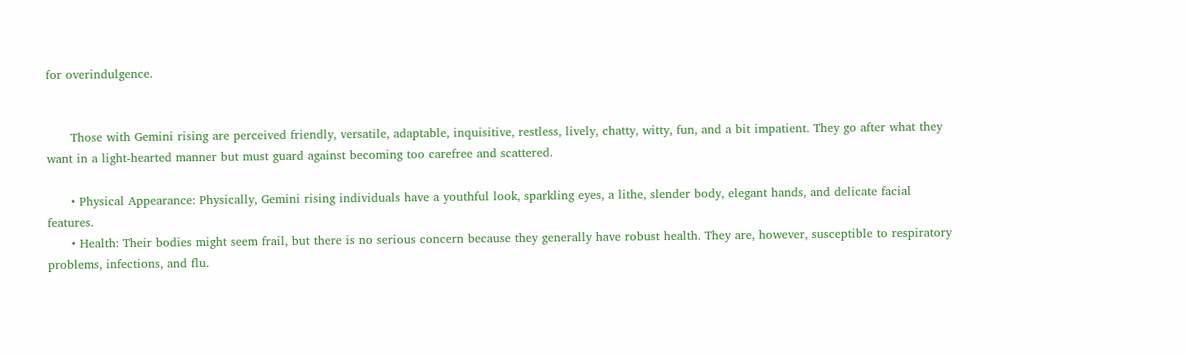for overindulgence.


      Those with Gemini rising are perceived friendly, versatile, adaptable, inquisitive, restless, lively, chatty, witty, fun, and a bit impatient. They go after what they want in a light-hearted manner but must guard against becoming too carefree and scattered.

      • Physical Appearance: Physically, Gemini rising individuals have a youthful look, sparkling eyes, a lithe, slender body, elegant hands, and delicate facial features.
      • Health: Their bodies might seem frail, but there is no serious concern because they generally have robust health. They are, however, susceptible to respiratory problems, infections, and flu.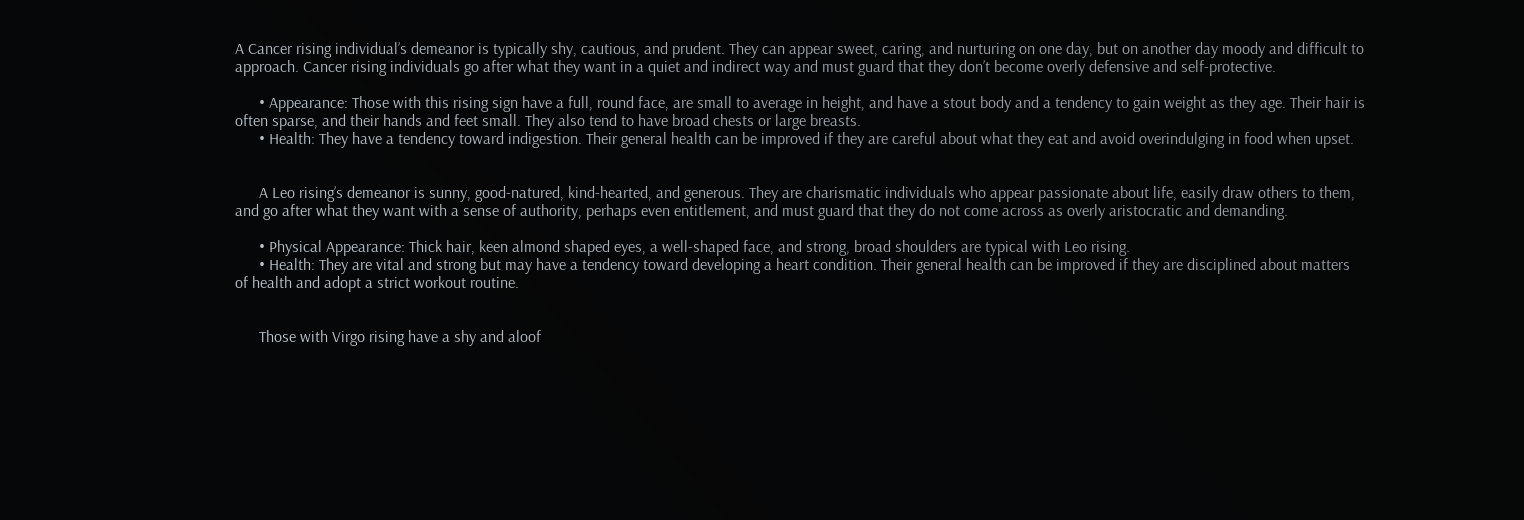A Cancer rising individual’s demeanor is typically shy, cautious, and prudent. They can appear sweet, caring, and nurturing on one day, but on another day moody and difficult to approach. Cancer rising individuals go after what they want in a quiet and indirect way and must guard that they don’t become overly defensive and self-protective.

      • Appearance: Those with this rising sign have a full, round face, are small to average in height, and have a stout body and a tendency to gain weight as they age. Their hair is often sparse, and their hands and feet small. They also tend to have broad chests or large breasts.
      • Health: They have a tendency toward indigestion. Their general health can be improved if they are careful about what they eat and avoid overindulging in food when upset.


      A Leo rising’s demeanor is sunny, good-natured, kind-hearted, and generous. They are charismatic individuals who appear passionate about life, easily draw others to them, and go after what they want with a sense of authority, perhaps even entitlement, and must guard that they do not come across as overly aristocratic and demanding.

      • Physical Appearance: Thick hair, keen almond shaped eyes, a well-shaped face, and strong, broad shoulders are typical with Leo rising.
      • Health: They are vital and strong but may have a tendency toward developing a heart condition. Their general health can be improved if they are disciplined about matters of health and adopt a strict workout routine.


      Those with Virgo rising have a shy and aloof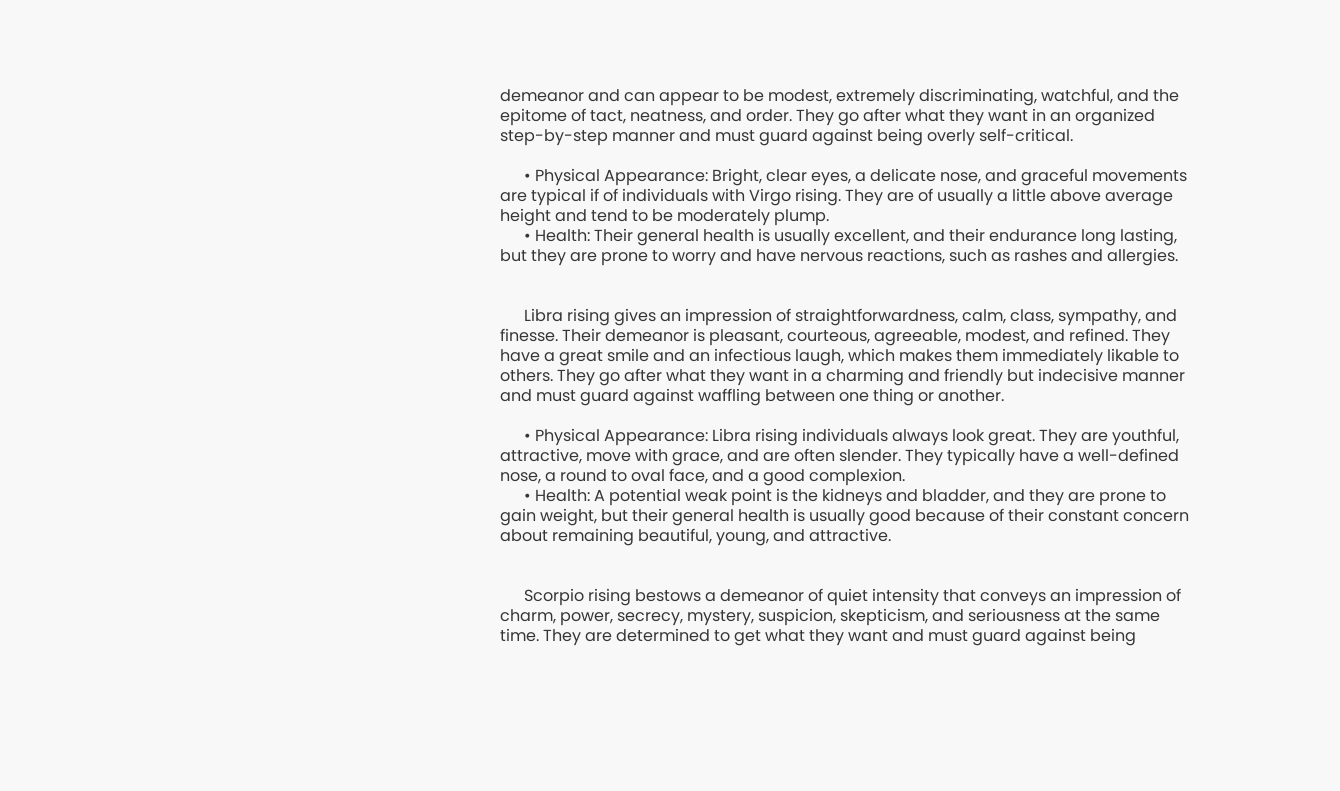demeanor and can appear to be modest, extremely discriminating, watchful, and the epitome of tact, neatness, and order. They go after what they want in an organized step-by-step manner and must guard against being overly self-critical.

      • Physical Appearance: Bright, clear eyes, a delicate nose, and graceful movements are typical if of individuals with Virgo rising. They are of usually a little above average height and tend to be moderately plump.
      • Health: Their general health is usually excellent, and their endurance long lasting, but they are prone to worry and have nervous reactions, such as rashes and allergies.


      Libra rising gives an impression of straightforwardness, calm, class, sympathy, and finesse. Their demeanor is pleasant, courteous, agreeable, modest, and refined. They have a great smile and an infectious laugh, which makes them immediately likable to others. They go after what they want in a charming and friendly but indecisive manner and must guard against waffling between one thing or another.

      • Physical Appearance: Libra rising individuals always look great. They are youthful, attractive, move with grace, and are often slender. They typically have a well-defined nose, a round to oval face, and a good complexion.
      • Health: A potential weak point is the kidneys and bladder, and they are prone to gain weight, but their general health is usually good because of their constant concern about remaining beautiful, young, and attractive.


      Scorpio rising bestows a demeanor of quiet intensity that conveys an impression of charm, power, secrecy, mystery, suspicion, skepticism, and seriousness at the same time. They are determined to get what they want and must guard against being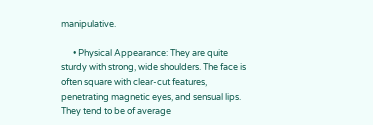manipulative.

      • Physical Appearance: They are quite sturdy with strong, wide shoulders. The face is often square with clear-cut features, penetrating magnetic eyes, and sensual lips. They tend to be of average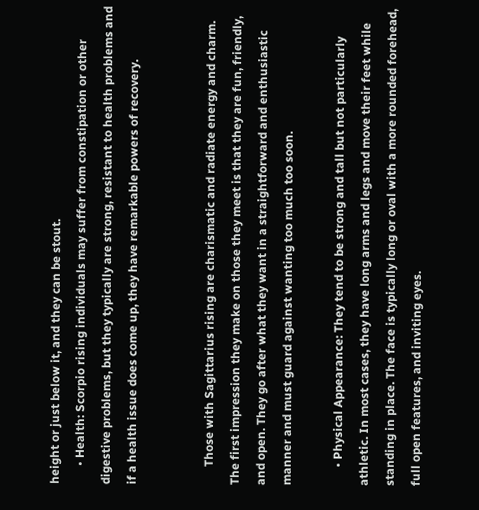height or just below it, and they can be stout.
      • Health: Scorpio rising individuals may suffer from constipation or other digestive problems, but they typically are strong, resistant to health problems and if a health issue does come up, they have remarkable powers of recovery.


      Those with Sagittarius rising are charismatic and radiate energy and charm. The first impression they make on those they meet is that they are fun, friendly, and open. They go after what they want in a straightforward and enthusiastic manner and must guard against wanting too much too soon.

      • Physical Appearance: They tend to be strong and tall but not particularly athletic. In most cases, they have long arms and legs and move their feet while standing in place. The face is typically long or oval with a more rounded forehead, full open features, and inviting eyes.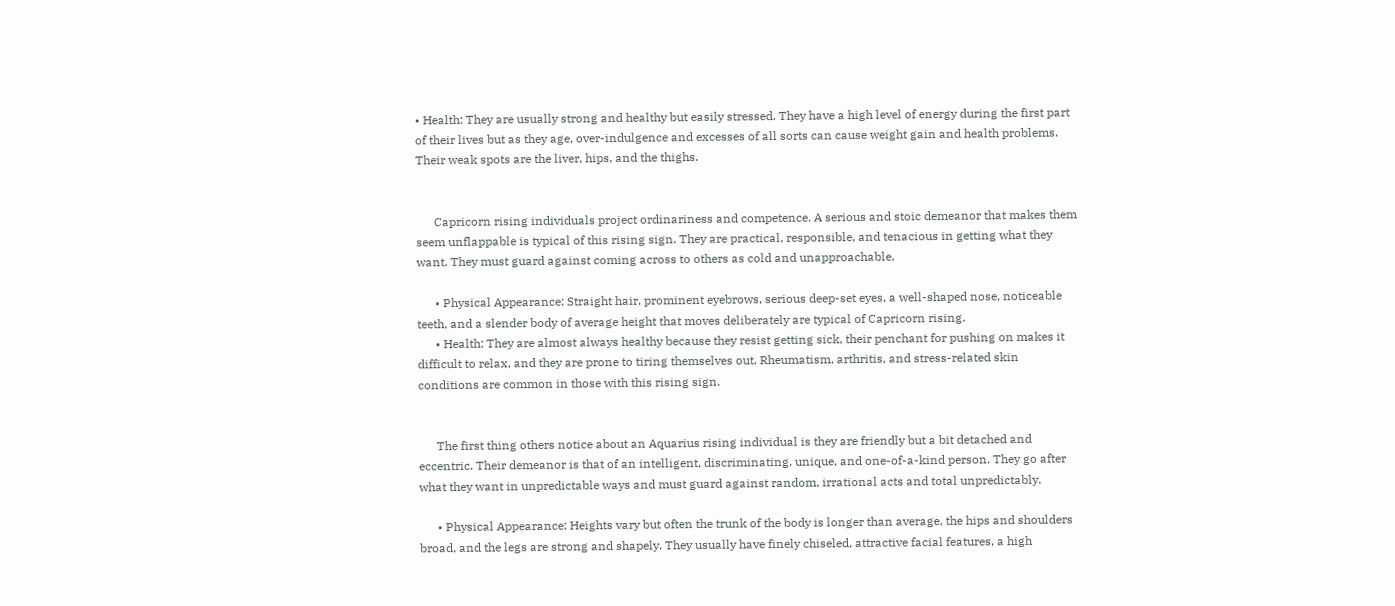• Health: They are usually strong and healthy but easily stressed. They have a high level of energy during the first part of their lives but as they age, over-indulgence and excesses of all sorts can cause weight gain and health problems. Their weak spots are the liver, hips, and the thighs.


      Capricorn rising individuals project ordinariness and competence. A serious and stoic demeanor that makes them seem unflappable is typical of this rising sign. They are practical, responsible, and tenacious in getting what they want. They must guard against coming across to others as cold and unapproachable.

      • Physical Appearance: Straight hair, prominent eyebrows, serious deep-set eyes, a well-shaped nose, noticeable teeth, and a slender body of average height that moves deliberately are typical of Capricorn rising.
      • Health: They are almost always healthy because they resist getting sick, their penchant for pushing on makes it difficult to relax, and they are prone to tiring themselves out. Rheumatism, arthritis, and stress-related skin conditions are common in those with this rising sign.


      The first thing others notice about an Aquarius rising individual is they are friendly but a bit detached and eccentric. Their demeanor is that of an intelligent, discriminating, unique, and one-of-a-kind person. They go after what they want in unpredictable ways and must guard against random, irrational acts and total unpredictably.

      • Physical Appearance: Heights vary but often the trunk of the body is longer than average, the hips and shoulders broad, and the legs are strong and shapely. They usually have finely chiseled, attractive facial features, a high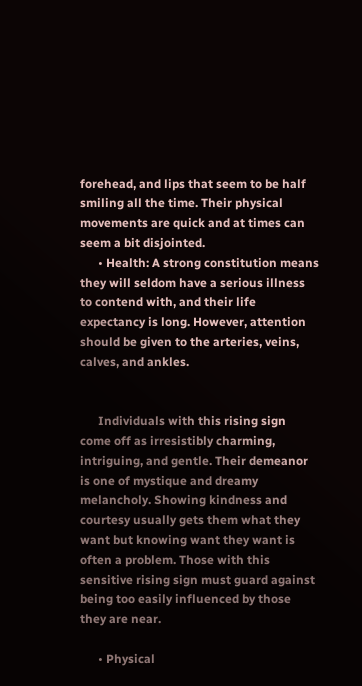forehead, and lips that seem to be half smiling all the time. Their physical movements are quick and at times can seem a bit disjointed.
      • Health: A strong constitution means they will seldom have a serious illness to contend with, and their life expectancy is long. However, attention should be given to the arteries, veins, calves, and ankles.


      Individuals with this rising sign come off as irresistibly charming, intriguing, and gentle. Their demeanor is one of mystique and dreamy melancholy. Showing kindness and courtesy usually gets them what they want but knowing want they want is often a problem. Those with this sensitive rising sign must guard against being too easily influenced by those they are near.

      • Physical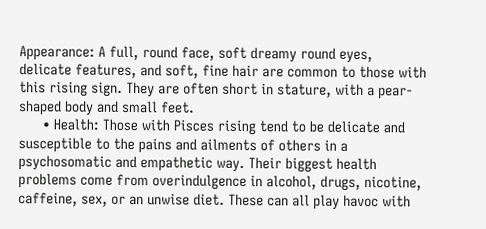Appearance: A full, round face, soft dreamy round eyes, delicate features, and soft, fine hair are common to those with this rising sign. They are often short in stature, with a pear-shaped body and small feet.
      • Health: Those with Pisces rising tend to be delicate and susceptible to the pains and ailments of others in a psychosomatic and empathetic way. Their biggest health problems come from overindulgence in alcohol, drugs, nicotine, caffeine, sex, or an unwise diet. These can all play havoc with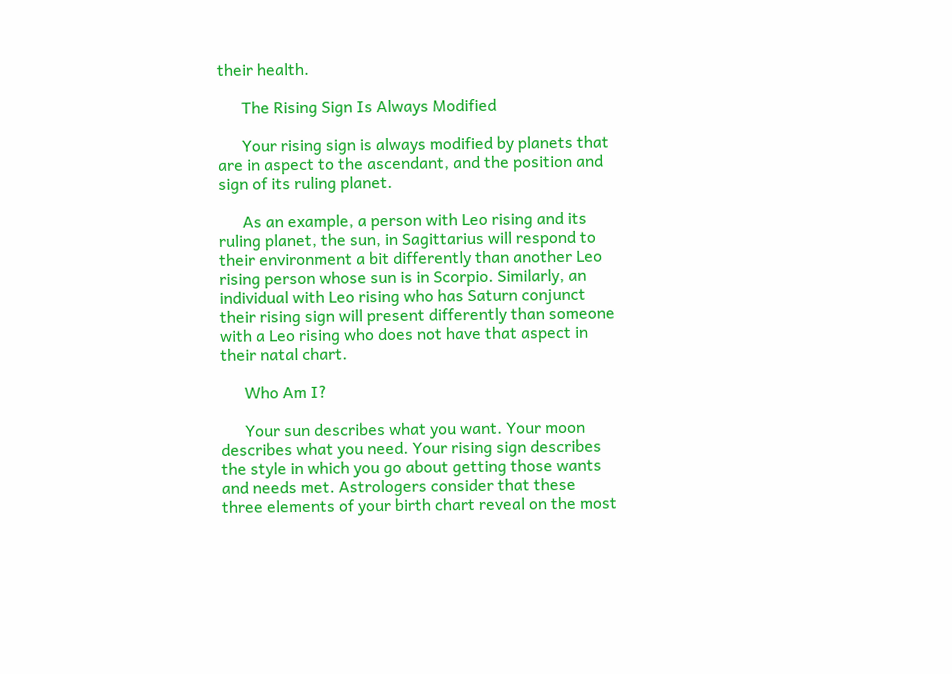their health.

      The Rising Sign Is Always Modified

      Your rising sign is always modified by planets that are in aspect to the ascendant, and the position and sign of its ruling planet.

      As an example, a person with Leo rising and its ruling planet, the sun, in Sagittarius will respond to their environment a bit differently than another Leo rising person whose sun is in Scorpio. Similarly, an individual with Leo rising who has Saturn conjunct their rising sign will present differently than someone with a Leo rising who does not have that aspect in their natal chart.

      Who Am I?

      Your sun describes what you want. Your moon describes what you need. Your rising sign describes the style in which you go about getting those wants and needs met. Astrologers consider that these three elements of your birth chart reveal on the most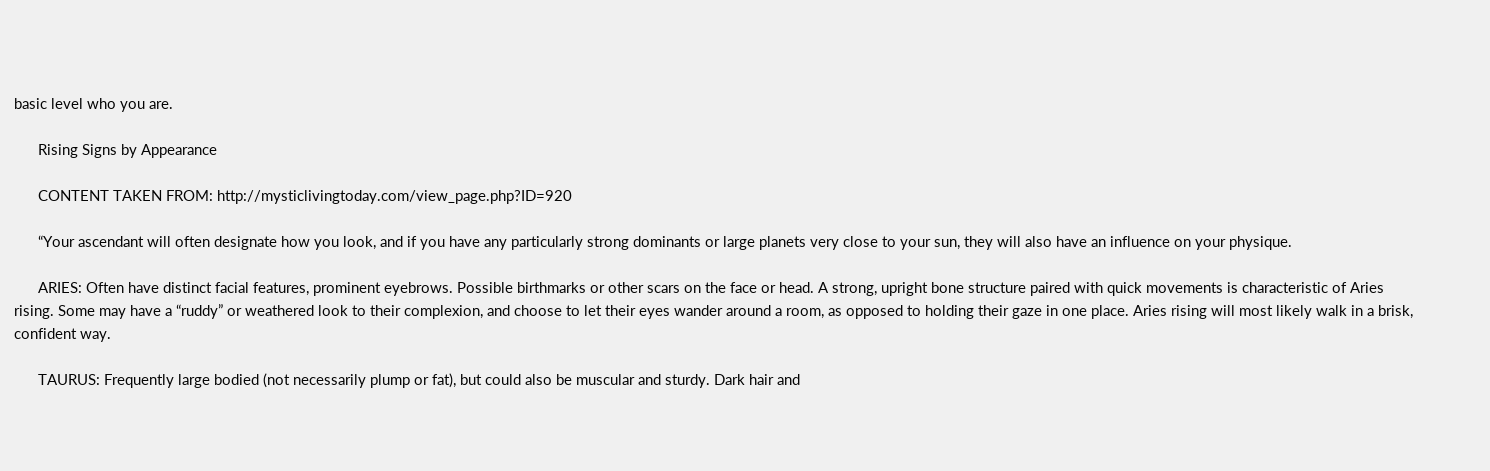basic level who you are.

      Rising Signs by Appearance

      CONTENT TAKEN FROM: http://mysticlivingtoday.com/view_page.php?ID=920

      “Your ascendant will often designate how you look, and if you have any particularly strong dominants or large planets very close to your sun, they will also have an influence on your physique.

      ARIES: Often have distinct facial features, prominent eyebrows. Possible birthmarks or other scars on the face or head. A strong, upright bone structure paired with quick movements is characteristic of Aries rising. Some may have a “ruddy” or weathered look to their complexion, and choose to let their eyes wander around a room, as opposed to holding their gaze in one place. Aries rising will most likely walk in a brisk, confident way.

      TAURUS: Frequently large bodied (not necessarily plump or fat), but could also be muscular and sturdy. Dark hair and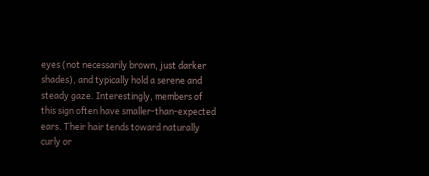eyes (not necessarily brown, just darker shades), and typically hold a serene and steady gaze. Interestingly, members of this sign often have smaller-than-expected ears. Their hair tends toward naturally curly or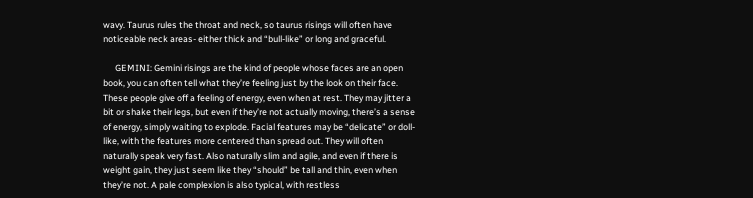wavy. Taurus rules the throat and neck, so taurus risings will often have noticeable neck areas- either thick and “bull-like” or long and graceful.

      GEMINI: Gemini risings are the kind of people whose faces are an open book, you can often tell what they’re feeling just by the look on their face. These people give off a feeling of energy, even when at rest. They may jitter a bit or shake their legs, but even if they’re not actually moving, there’s a sense of energy, simply waiting to explode. Facial features may be “delicate” or doll-like, with the features more centered than spread out. They will often naturally speak very fast. Also naturally slim and agile, and even if there is weight gain, they just seem like they “should” be tall and thin, even when they’re not. A pale complexion is also typical, with restless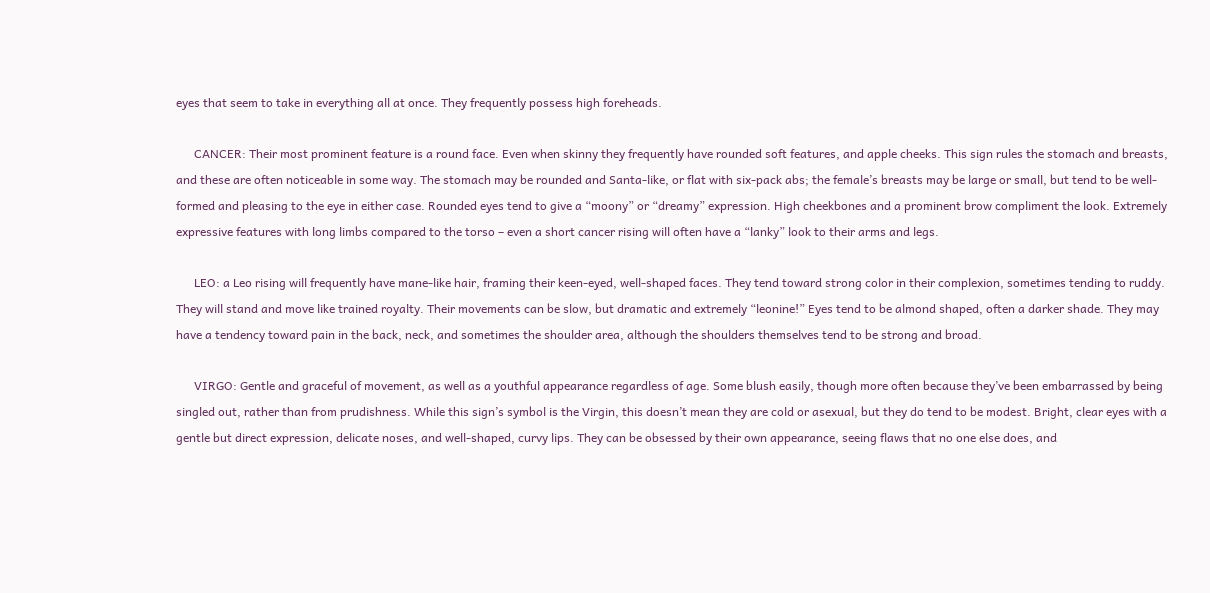eyes that seem to take in everything all at once. They frequently possess high foreheads.

      CANCER: Their most prominent feature is a round face. Even when skinny they frequently have rounded soft features, and apple cheeks. This sign rules the stomach and breasts, and these are often noticeable in some way. The stomach may be rounded and Santa-like, or flat with six-pack abs; the female’s breasts may be large or small, but tend to be well-formed and pleasing to the eye in either case. Rounded eyes tend to give a “moony” or “dreamy” expression. High cheekbones and a prominent brow compliment the look. Extremely expressive features with long limbs compared to the torso – even a short cancer rising will often have a “lanky” look to their arms and legs.

      LEO: a Leo rising will frequently have mane-like hair, framing their keen-eyed, well-shaped faces. They tend toward strong color in their complexion, sometimes tending to ruddy. They will stand and move like trained royalty. Their movements can be slow, but dramatic and extremely “leonine!” Eyes tend to be almond shaped, often a darker shade. They may have a tendency toward pain in the back, neck, and sometimes the shoulder area, although the shoulders themselves tend to be strong and broad.

      VIRGO: Gentle and graceful of movement, as well as a youthful appearance regardless of age. Some blush easily, though more often because they’ve been embarrassed by being singled out, rather than from prudishness. While this sign’s symbol is the Virgin, this doesn’t mean they are cold or asexual, but they do tend to be modest. Bright, clear eyes with a gentle but direct expression, delicate noses, and well-shaped, curvy lips. They can be obsessed by their own appearance, seeing flaws that no one else does, and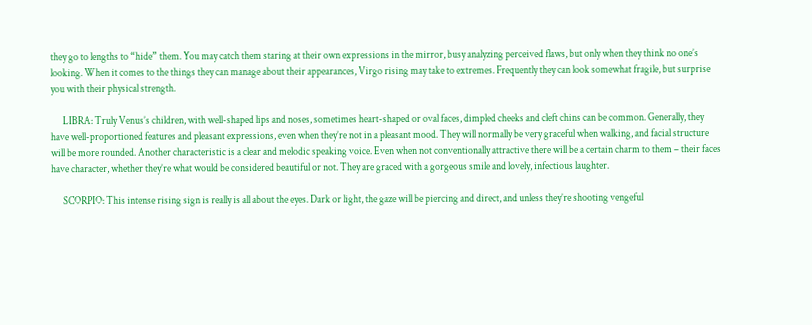they go to lengths to “hide” them. You may catch them staring at their own expressions in the mirror, busy analyzing perceived flaws, but only when they think no one’s looking. When it comes to the things they can manage about their appearances, Virgo rising may take to extremes. Frequently they can look somewhat fragile, but surprise you with their physical strength.

      LIBRA: Truly Venus’s children, with well-shaped lips and noses, sometimes heart-shaped or oval faces, dimpled cheeks and cleft chins can be common. Generally, they have well-proportioned features and pleasant expressions, even when they’re not in a pleasant mood. They will normally be very graceful when walking, and facial structure will be more rounded. Another characteristic is a clear and melodic speaking voice. Even when not conventionally attractive there will be a certain charm to them – their faces have character, whether they’re what would be considered beautiful or not. They are graced with a gorgeous smile and lovely, infectious laughter.

      SCORPIO: This intense rising sign is really is all about the eyes. Dark or light, the gaze will be piercing and direct, and unless they’re shooting vengeful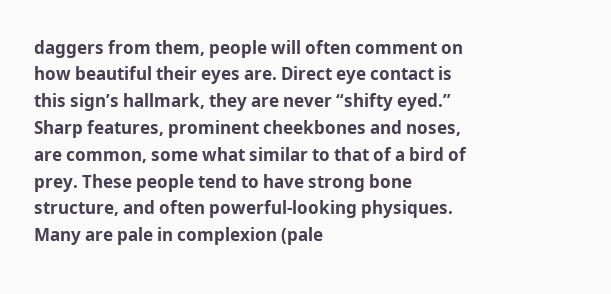daggers from them, people will often comment on how beautiful their eyes are. Direct eye contact is this sign’s hallmark, they are never “shifty eyed.” Sharp features, prominent cheekbones and noses, are common, some what similar to that of a bird of prey. These people tend to have strong bone structure, and often powerful-looking physiques. Many are pale in complexion (pale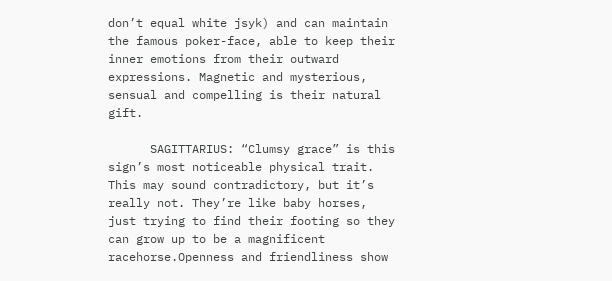don’t equal white jsyk) and can maintain the famous poker-face, able to keep their inner emotions from their outward expressions. Magnetic and mysterious, sensual and compelling is their natural gift.

      SAGITTARIUS: “Clumsy grace” is this sign’s most noticeable physical trait. This may sound contradictory, but it’s really not. They’re like baby horses, just trying to find their footing so they can grow up to be a magnificent racehorse.Openness and friendliness show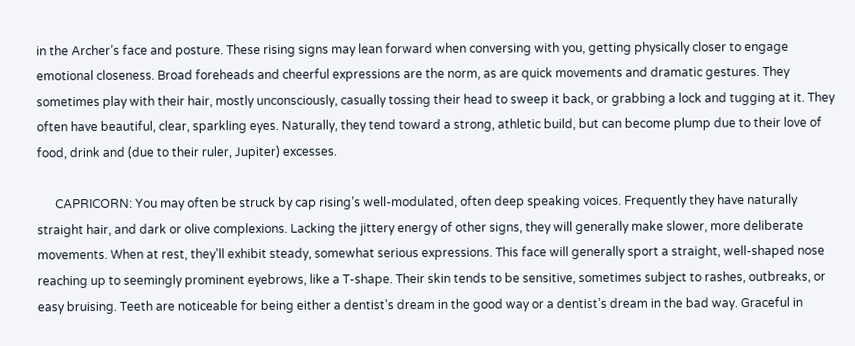in the Archer’s face and posture. These rising signs may lean forward when conversing with you, getting physically closer to engage emotional closeness. Broad foreheads and cheerful expressions are the norm, as are quick movements and dramatic gestures. They sometimes play with their hair, mostly unconsciously, casually tossing their head to sweep it back, or grabbing a lock and tugging at it. They often have beautiful, clear, sparkling eyes. Naturally, they tend toward a strong, athletic build, but can become plump due to their love of food, drink and (due to their ruler, Jupiter) excesses.

      CAPRICORN: You may often be struck by cap rising’s well-modulated, often deep speaking voices. Frequently they have naturally straight hair, and dark or olive complexions. Lacking the jittery energy of other signs, they will generally make slower, more deliberate movements. When at rest, they’ll exhibit steady, somewhat serious expressions. This face will generally sport a straight, well-shaped nose reaching up to seemingly prominent eyebrows, like a T-shape. Their skin tends to be sensitive, sometimes subject to rashes, outbreaks, or easy bruising. Teeth are noticeable for being either a dentist’s dream in the good way or a dentist’s dream in the bad way. Graceful in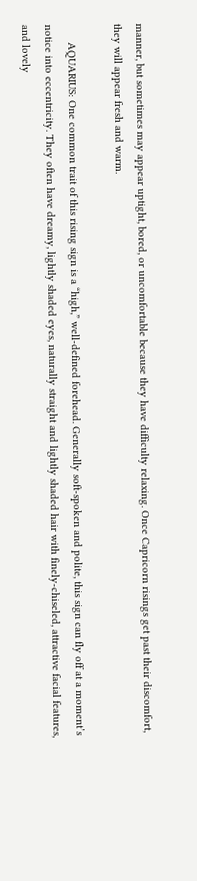manner, but sometimes may appear uptight, bored, or uncomfortable because they have difficulty relaxing. Once Capricorn risings get past their discomfort, they will appear fresh and warm.

      AQUARIUS: One common trait of this rising sign is a “high,” well-defined forehead. Generally soft-spoken and polite, this sign can fly off at a moment’s notice into eccentricity. They often have dreamy, lightly shaded eyes, naturally straight and lightly shaded hair with finely-chiseled, attractive facial features, and lovely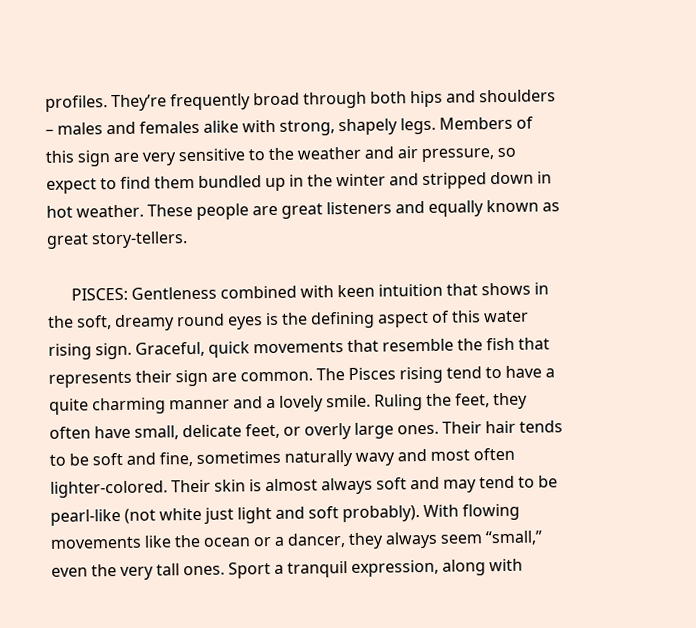profiles. They’re frequently broad through both hips and shoulders – males and females alike with strong, shapely legs. Members of this sign are very sensitive to the weather and air pressure, so expect to find them bundled up in the winter and stripped down in hot weather. These people are great listeners and equally known as great story-tellers.

      PISCES: Gentleness combined with keen intuition that shows in the soft, dreamy round eyes is the defining aspect of this water rising sign. Graceful, quick movements that resemble the fish that represents their sign are common. The Pisces rising tend to have a quite charming manner and a lovely smile. Ruling the feet, they often have small, delicate feet, or overly large ones. Their hair tends to be soft and fine, sometimes naturally wavy and most often lighter-colored. Their skin is almost always soft and may tend to be pearl-like (not white just light and soft probably). With flowing movements like the ocean or a dancer, they always seem “small,” even the very tall ones. Sport a tranquil expression, along with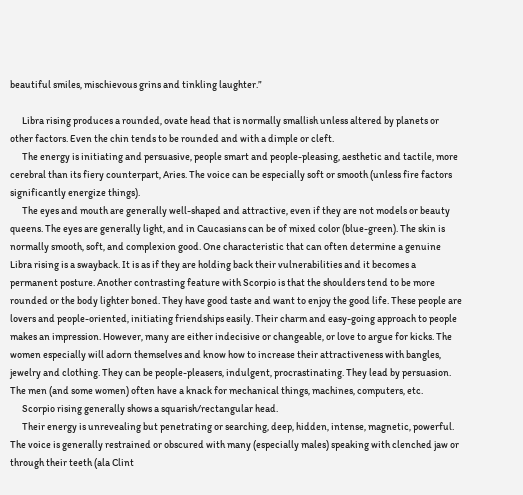beautiful smiles, mischievous grins and tinkling laughter.”

      Libra rising produces a rounded, ovate head that is normally smallish unless altered by planets or other factors. Even the chin tends to be rounded and with a dimple or cleft.
      The energy is initiating and persuasive, people smart and people-pleasing, aesthetic and tactile, more cerebral than its fiery counterpart, Aries. The voice can be especially soft or smooth (unless fire factors significantly energize things).
      The eyes and mouth are generally well-shaped and attractive, even if they are not models or beauty queens. The eyes are generally light, and in Caucasians can be of mixed color (blue-green). The skin is normally smooth, soft, and complexion good. One characteristic that can often determine a genuine Libra rising is a swayback. It is as if they are holding back their vulnerabilities and it becomes a permanent posture. Another contrasting feature with Scorpio is that the shoulders tend to be more rounded or the body lighter boned. They have good taste and want to enjoy the good life. These people are lovers and people-oriented, initiating friendships easily. Their charm and easy-going approach to people makes an impression. However, many are either indecisive or changeable, or love to argue for kicks. The women especially will adorn themselves and know how to increase their attractiveness with bangles, jewelry and clothing. They can be people-pleasers, indulgent, procrastinating. They lead by persuasion. The men (and some women) often have a knack for mechanical things, machines, computers, etc.
      Scorpio rising generally shows a squarish/rectangular head.
      Their energy is unrevealing but penetrating or searching, deep, hidden, intense, magnetic, powerful. The voice is generally restrained or obscured with many (especially males) speaking with clenched jaw or through their teeth (ala Clint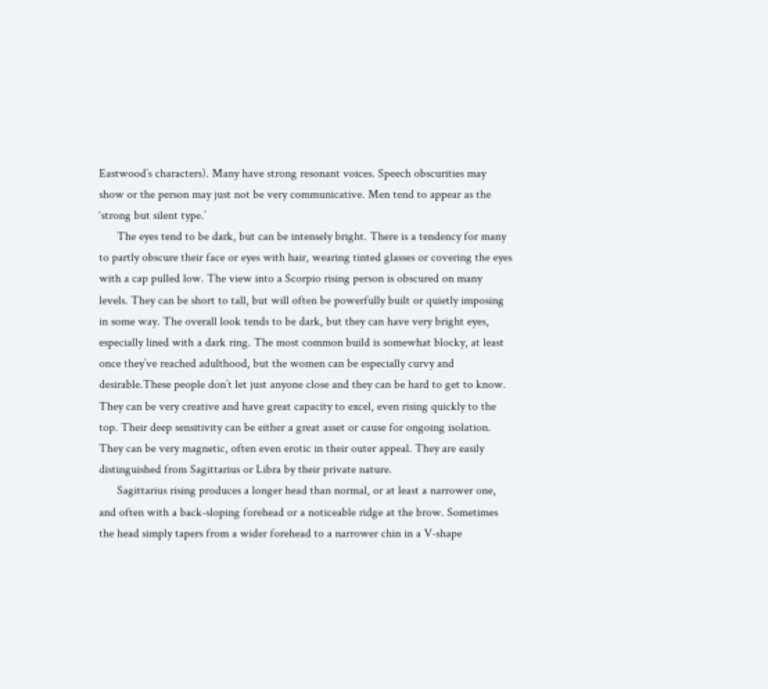Eastwood’s characters). Many have strong resonant voices. Speech obscurities may show or the person may just not be very communicative. Men tend to appear as the ‘strong but silent type.’
      The eyes tend to be dark, but can be intensely bright. There is a tendency for many to partly obscure their face or eyes with hair, wearing tinted glasses or covering the eyes with a cap pulled low. The view into a Scorpio rising person is obscured on many levels. They can be short to tall, but will often be powerfully built or quietly imposing in some way. The overall look tends to be dark, but they can have very bright eyes, especially lined with a dark ring. The most common build is somewhat blocky, at least once they’ve reached adulthood, but the women can be especially curvy and desirable.These people don’t let just anyone close and they can be hard to get to know. They can be very creative and have great capacity to excel, even rising quickly to the top. Their deep sensitivity can be either a great asset or cause for ongoing isolation. They can be very magnetic, often even erotic in their outer appeal. They are easily distinguished from Sagittarius or Libra by their private nature.
      Sagittarius rising produces a longer head than normal, or at least a narrower one, and often with a back-sloping forehead or a noticeable ridge at the brow. Sometimes the head simply tapers from a wider forehead to a narrower chin in a V-shape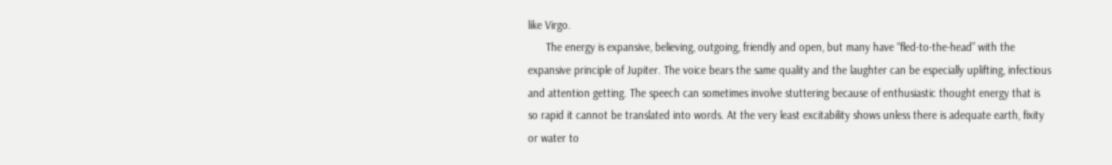like Virgo.
      The energy is expansive, believing, outgoing, friendly and open, but many have “fled-to-the-head” with the expansive principle of Jupiter. The voice bears the same quality and the laughter can be especially uplifting, infectious and attention getting. The speech can sometimes involve stuttering because of enthusiastic thought energy that is so rapid it cannot be translated into words. At the very least excitability shows unless there is adequate earth, fixity or water to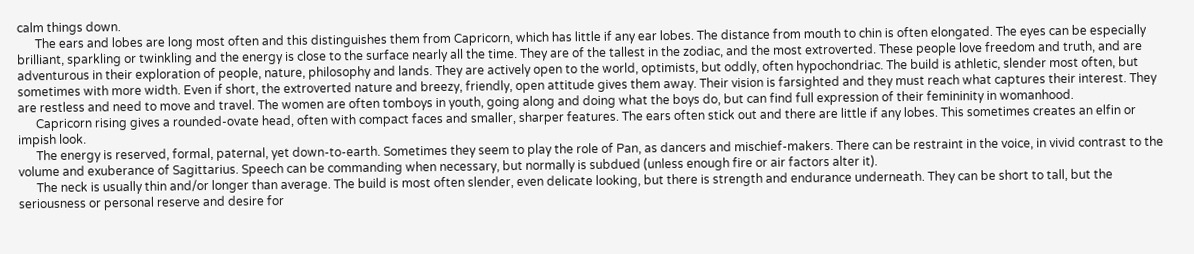calm things down.
      The ears and lobes are long most often and this distinguishes them from Capricorn, which has little if any ear lobes. The distance from mouth to chin is often elongated. The eyes can be especially brilliant, sparkling or twinkling and the energy is close to the surface nearly all the time. They are of the tallest in the zodiac, and the most extroverted. These people love freedom and truth, and are adventurous in their exploration of people, nature, philosophy and lands. They are actively open to the world, optimists, but oddly, often hypochondriac. The build is athletic, slender most often, but sometimes with more width. Even if short, the extroverted nature and breezy, friendly, open attitude gives them away. Their vision is farsighted and they must reach what captures their interest. They are restless and need to move and travel. The women are often tomboys in youth, going along and doing what the boys do, but can find full expression of their femininity in womanhood.
      Capricorn rising gives a rounded-ovate head, often with compact faces and smaller, sharper features. The ears often stick out and there are little if any lobes. This sometimes creates an elfin or impish look.
      The energy is reserved, formal, paternal, yet down-to-earth. Sometimes they seem to play the role of Pan, as dancers and mischief-makers. There can be restraint in the voice, in vivid contrast to the volume and exuberance of Sagittarius. Speech can be commanding when necessary, but normally is subdued (unless enough fire or air factors alter it).
      The neck is usually thin and/or longer than average. The build is most often slender, even delicate looking, but there is strength and endurance underneath. They can be short to tall, but the seriousness or personal reserve and desire for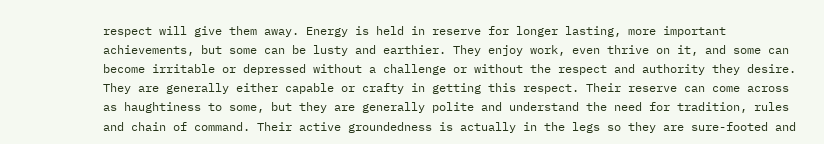respect will give them away. Energy is held in reserve for longer lasting, more important achievements, but some can be lusty and earthier. They enjoy work, even thrive on it, and some can become irritable or depressed without a challenge or without the respect and authority they desire. They are generally either capable or crafty in getting this respect. Their reserve can come across as haughtiness to some, but they are generally polite and understand the need for tradition, rules and chain of command. Their active groundedness is actually in the legs so they are sure-footed and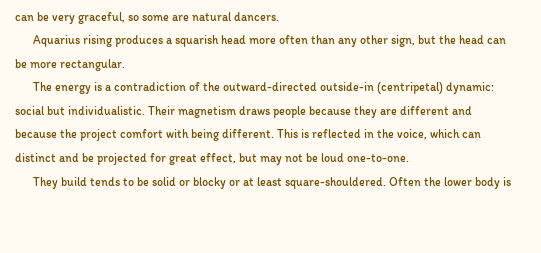can be very graceful, so some are natural dancers.
      Aquarius rising produces a squarish head more often than any other sign, but the head can be more rectangular.
      The energy is a contradiction of the outward-directed outside-in (centripetal) dynamic: social but individualistic. Their magnetism draws people because they are different and because the project comfort with being different. This is reflected in the voice, which can distinct and be projected for great effect, but may not be loud one-to-one.
      They build tends to be solid or blocky or at least square-shouldered. Often the lower body is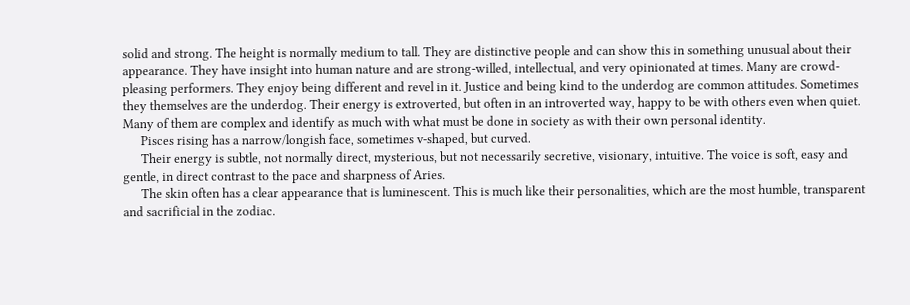solid and strong. The height is normally medium to tall. They are distinctive people and can show this in something unusual about their appearance. They have insight into human nature and are strong-willed, intellectual, and very opinionated at times. Many are crowd-pleasing performers. They enjoy being different and revel in it. Justice and being kind to the underdog are common attitudes. Sometimes they themselves are the underdog. Their energy is extroverted, but often in an introverted way, happy to be with others even when quiet. Many of them are complex and identify as much with what must be done in society as with their own personal identity.
      Pisces rising has a narrow/longish face, sometimes v-shaped, but curved.
      Their energy is subtle, not normally direct, mysterious, but not necessarily secretive, visionary, intuitive. The voice is soft, easy and gentle, in direct contrast to the pace and sharpness of Aries.
      The skin often has a clear appearance that is luminescent. This is much like their personalities, which are the most humble, transparent and sacrificial in the zodiac.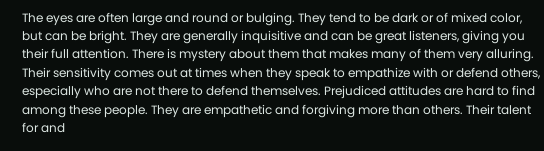The eyes are often large and round or bulging. They tend to be dark or of mixed color, but can be bright. They are generally inquisitive and can be great listeners, giving you their full attention. There is mystery about them that makes many of them very alluring. Their sensitivity comes out at times when they speak to empathize with or defend others, especially who are not there to defend themselves. Prejudiced attitudes are hard to find among these people. They are empathetic and forgiving more than others. Their talent for and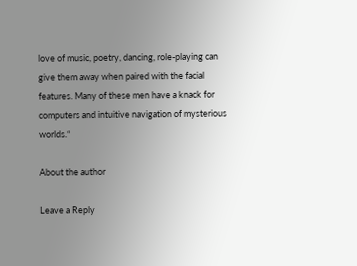love of music, poetry, dancing, role-playing can give them away when paired with the facial features. Many of these men have a knack for computers and intuitive navigation of mysterious worlds.“

About the author

Leave a Reply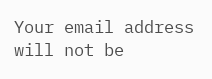Your email address will not be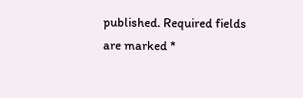published. Required fields are marked *